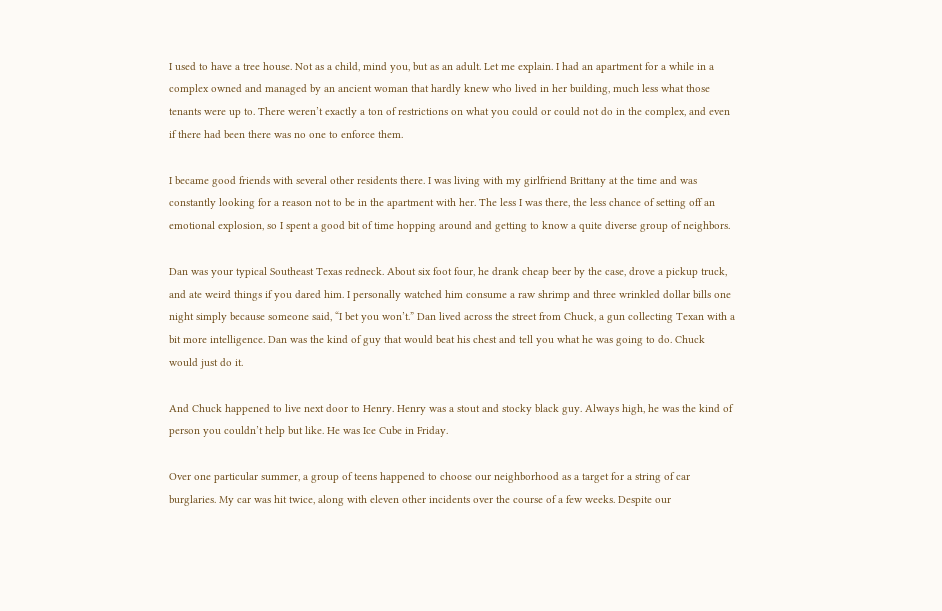I used to have a tree house. Not as a child, mind you, but as an adult. Let me explain. I had an apartment for a while in a complex owned and managed by an ancient woman that hardly knew who lived in her building, much less what those tenants were up to. There weren’t exactly a ton of restrictions on what you could or could not do in the complex, and even if there had been there was no one to enforce them.

I became good friends with several other residents there. I was living with my girlfriend Brittany at the time and was constantly looking for a reason not to be in the apartment with her. The less I was there, the less chance of setting off an emotional explosion, so I spent a good bit of time hopping around and getting to know a quite diverse group of neighbors.

Dan was your typical Southeast Texas redneck. About six foot four, he drank cheap beer by the case, drove a pickup truck, and ate weird things if you dared him. I personally watched him consume a raw shrimp and three wrinkled dollar bills one night simply because someone said, “I bet you won’t.” Dan lived across the street from Chuck, a gun collecting Texan with a bit more intelligence. Dan was the kind of guy that would beat his chest and tell you what he was going to do. Chuck would just do it.

And Chuck happened to live next door to Henry. Henry was a stout and stocky black guy. Always high, he was the kind of person you couldn’t help but like. He was Ice Cube in Friday.

Over one particular summer, a group of teens happened to choose our neighborhood as a target for a string of car burglaries. My car was hit twice, along with eleven other incidents over the course of a few weeks. Despite our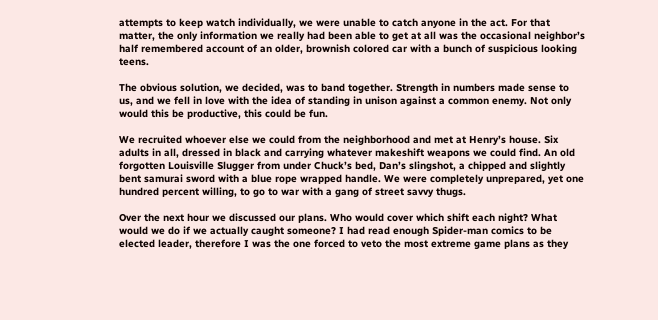attempts to keep watch individually, we were unable to catch anyone in the act. For that matter, the only information we really had been able to get at all was the occasional neighbor’s half remembered account of an older, brownish colored car with a bunch of suspicious looking teens.

The obvious solution, we decided, was to band together. Strength in numbers made sense to us, and we fell in love with the idea of standing in unison against a common enemy. Not only would this be productive, this could be fun.

We recruited whoever else we could from the neighborhood and met at Henry’s house. Six adults in all, dressed in black and carrying whatever makeshift weapons we could find. An old forgotten Louisville Slugger from under Chuck’s bed, Dan’s slingshot, a chipped and slightly bent samurai sword with a blue rope wrapped handle. We were completely unprepared, yet one hundred percent willing, to go to war with a gang of street savvy thugs.

Over the next hour we discussed our plans. Who would cover which shift each night? What would we do if we actually caught someone? I had read enough Spider-man comics to be elected leader, therefore I was the one forced to veto the most extreme game plans as they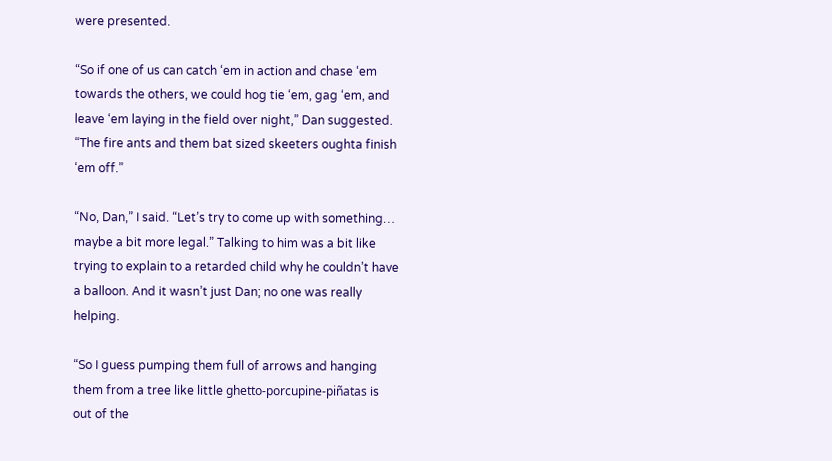were presented.

“So if one of us can catch ‘em in action and chase ‘em towards the others, we could hog tie ‘em, gag ‘em, and leave ‘em laying in the field over night,” Dan suggested. “The fire ants and them bat sized skeeters oughta finish ‘em off.”

“No, Dan,” I said. “Let’s try to come up with something… maybe a bit more legal.” Talking to him was a bit like trying to explain to a retarded child why he couldn’t have a balloon. And it wasn’t just Dan; no one was really helping.

“So I guess pumping them full of arrows and hanging them from a tree like little ghetto-porcupine-piñatas is out of the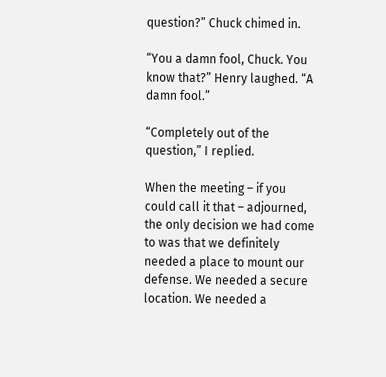question?” Chuck chimed in.

“You a damn fool, Chuck. You know that?” Henry laughed. “A damn fool.”

“Completely out of the question,” I replied.

When the meeting – if you could call it that – adjourned, the only decision we had come to was that we definitely needed a place to mount our defense. We needed a secure location. We needed a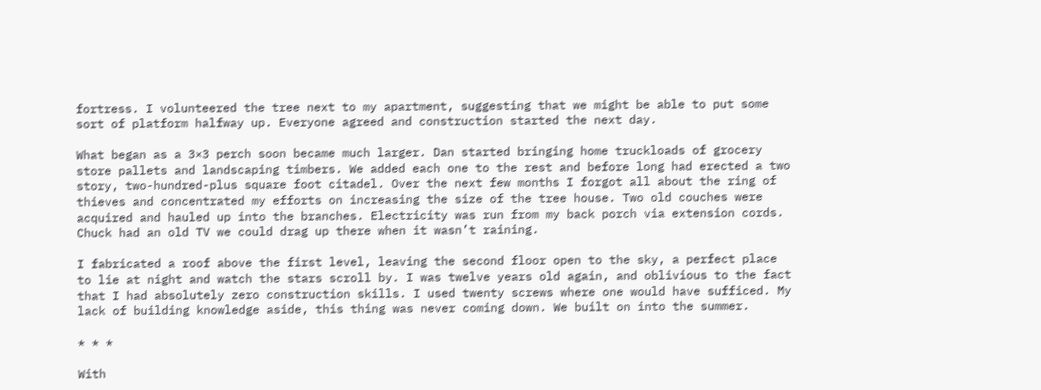fortress. I volunteered the tree next to my apartment, suggesting that we might be able to put some sort of platform halfway up. Everyone agreed and construction started the next day.

What began as a 3×3 perch soon became much larger. Dan started bringing home truckloads of grocery store pallets and landscaping timbers. We added each one to the rest and before long had erected a two story, two-hundred-plus square foot citadel. Over the next few months I forgot all about the ring of thieves and concentrated my efforts on increasing the size of the tree house. Two old couches were acquired and hauled up into the branches. Electricity was run from my back porch via extension cords. Chuck had an old TV we could drag up there when it wasn’t raining.

I fabricated a roof above the first level, leaving the second floor open to the sky, a perfect place to lie at night and watch the stars scroll by. I was twelve years old again, and oblivious to the fact that I had absolutely zero construction skills. I used twenty screws where one would have sufficed. My lack of building knowledge aside, this thing was never coming down. We built on into the summer.

* * *

With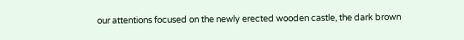our attentions focused on the newly erected wooden castle, the dark brown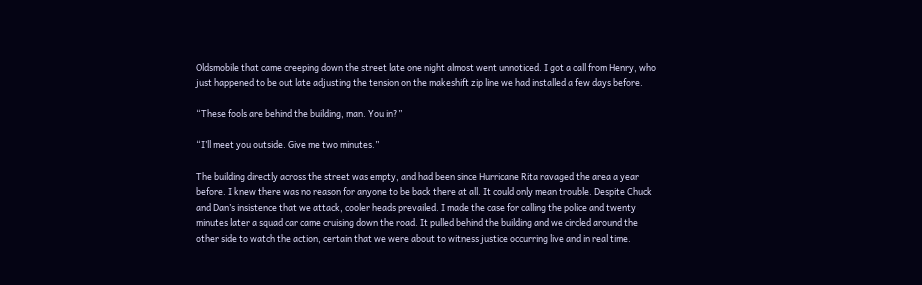Oldsmobile that came creeping down the street late one night almost went unnoticed. I got a call from Henry, who just happened to be out late adjusting the tension on the makeshift zip line we had installed a few days before.

“These fools are behind the building, man. You in?”

“I’ll meet you outside. Give me two minutes.”

The building directly across the street was empty, and had been since Hurricane Rita ravaged the area a year before. I knew there was no reason for anyone to be back there at all. It could only mean trouble. Despite Chuck and Dan’s insistence that we attack, cooler heads prevailed. I made the case for calling the police and twenty minutes later a squad car came cruising down the road. It pulled behind the building and we circled around the other side to watch the action, certain that we were about to witness justice occurring live and in real time.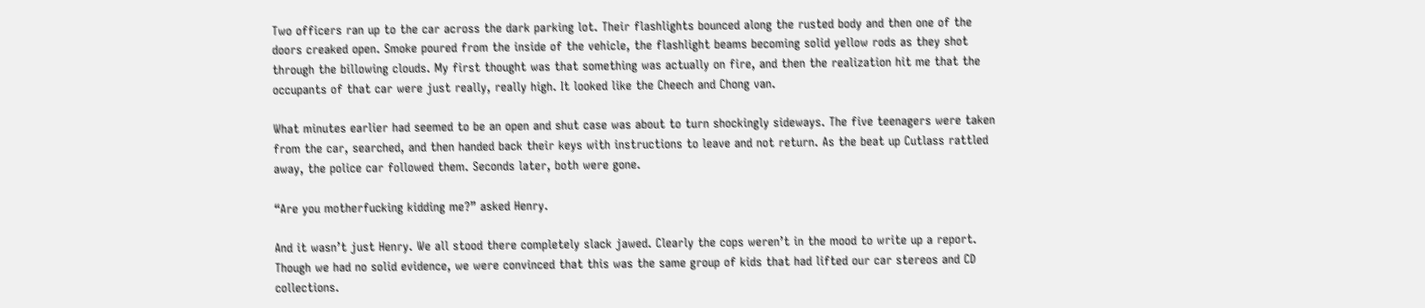Two officers ran up to the car across the dark parking lot. Their flashlights bounced along the rusted body and then one of the doors creaked open. Smoke poured from the inside of the vehicle, the flashlight beams becoming solid yellow rods as they shot through the billowing clouds. My first thought was that something was actually on fire, and then the realization hit me that the occupants of that car were just really, really high. It looked like the Cheech and Chong van.

What minutes earlier had seemed to be an open and shut case was about to turn shockingly sideways. The five teenagers were taken from the car, searched, and then handed back their keys with instructions to leave and not return. As the beat up Cutlass rattled away, the police car followed them. Seconds later, both were gone.

“Are you motherfucking kidding me?” asked Henry.

And it wasn’t just Henry. We all stood there completely slack jawed. Clearly the cops weren’t in the mood to write up a report. Though we had no solid evidence, we were convinced that this was the same group of kids that had lifted our car stereos and CD collections.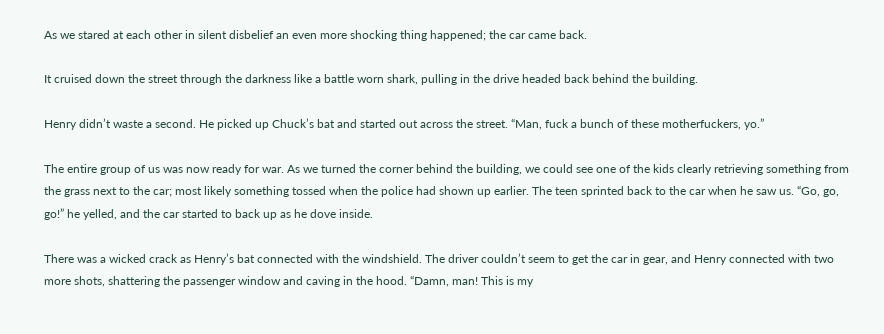As we stared at each other in silent disbelief an even more shocking thing happened; the car came back.

It cruised down the street through the darkness like a battle worn shark, pulling in the drive headed back behind the building.

Henry didn’t waste a second. He picked up Chuck’s bat and started out across the street. “Man, fuck a bunch of these motherfuckers, yo.”

The entire group of us was now ready for war. As we turned the corner behind the building, we could see one of the kids clearly retrieving something from the grass next to the car; most likely something tossed when the police had shown up earlier. The teen sprinted back to the car when he saw us. “Go, go, go!” he yelled, and the car started to back up as he dove inside.

There was a wicked crack as Henry’s bat connected with the windshield. The driver couldn’t seem to get the car in gear, and Henry connected with two more shots, shattering the passenger window and caving in the hood. “Damn, man! This is my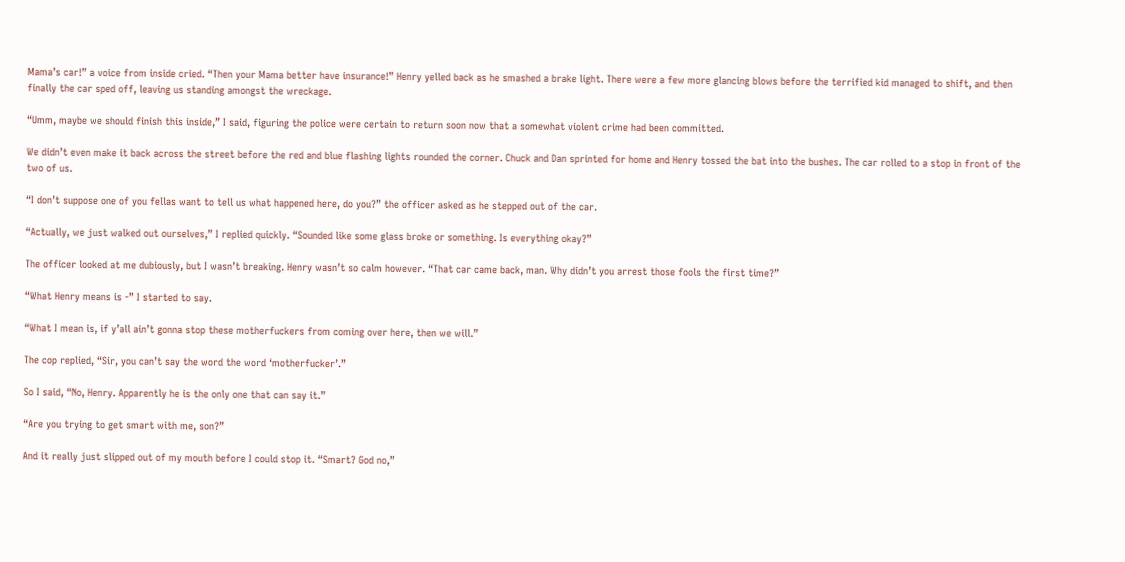Mama’s car!” a voice from inside cried. “Then your Mama better have insurance!” Henry yelled back as he smashed a brake light. There were a few more glancing blows before the terrified kid managed to shift, and then finally the car sped off, leaving us standing amongst the wreckage.

“Umm, maybe we should finish this inside,” I said, figuring the police were certain to return soon now that a somewhat violent crime had been committed.

We didn’t even make it back across the street before the red and blue flashing lights rounded the corner. Chuck and Dan sprinted for home and Henry tossed the bat into the bushes. The car rolled to a stop in front of the two of us.

“I don’t suppose one of you fellas want to tell us what happened here, do you?” the officer asked as he stepped out of the car.

“Actually, we just walked out ourselves,” I replied quickly. “Sounded like some glass broke or something. Is everything okay?”

The officer looked at me dubiously, but I wasn’t breaking. Henry wasn’t so calm however. “That car came back, man. Why didn’t you arrest those fools the first time?”

“What Henry means is -” I started to say.

“What I mean is, if y’all ain’t gonna stop these motherfuckers from coming over here, then we will.”

The cop replied, “Sir, you can’t say the word the word ‘motherfucker’.”

So I said, “No, Henry. Apparently he is the only one that can say it.”

“Are you trying to get smart with me, son?”

And it really just slipped out of my mouth before I could stop it. “Smart? God no,”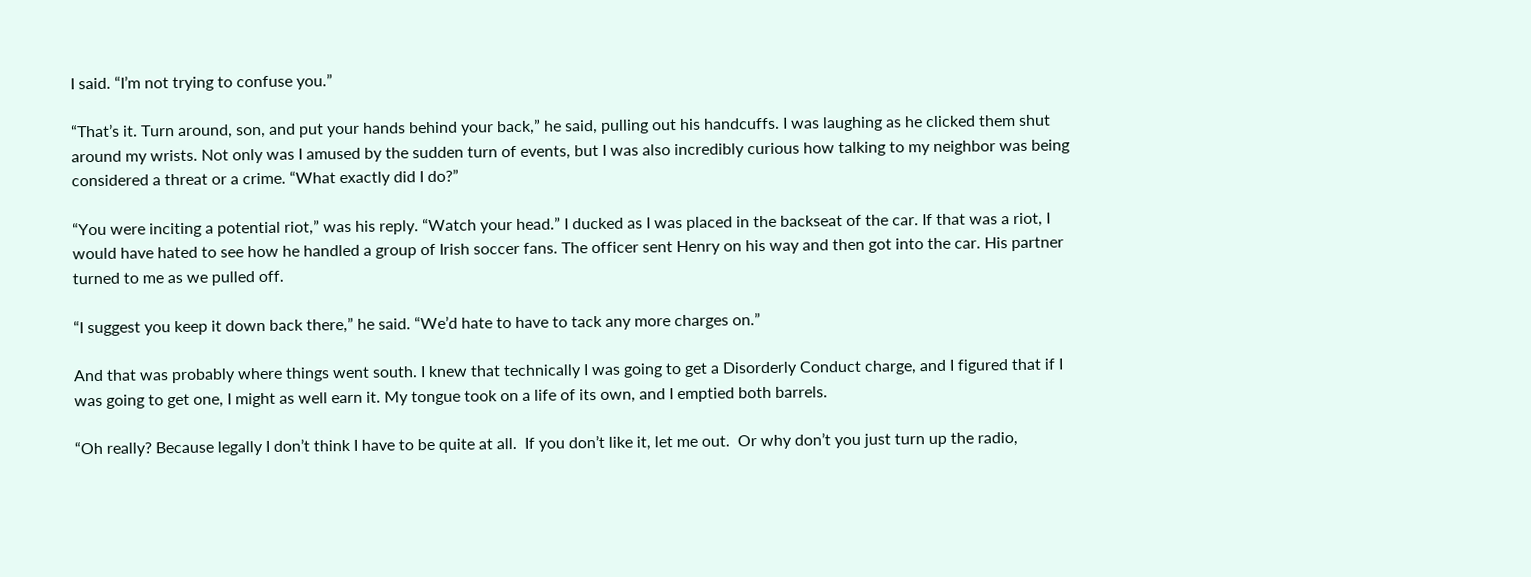I said. “I’m not trying to confuse you.”

“That’s it. Turn around, son, and put your hands behind your back,” he said, pulling out his handcuffs. I was laughing as he clicked them shut around my wrists. Not only was I amused by the sudden turn of events, but I was also incredibly curious how talking to my neighbor was being considered a threat or a crime. “What exactly did I do?”

“You were inciting a potential riot,” was his reply. “Watch your head.” I ducked as I was placed in the backseat of the car. If that was a riot, I would have hated to see how he handled a group of Irish soccer fans. The officer sent Henry on his way and then got into the car. His partner turned to me as we pulled off.

“I suggest you keep it down back there,” he said. “We’d hate to have to tack any more charges on.”

And that was probably where things went south. I knew that technically I was going to get a Disorderly Conduct charge, and I figured that if I was going to get one, I might as well earn it. My tongue took on a life of its own, and I emptied both barrels.

“Oh really? Because legally I don’t think I have to be quite at all.  If you don’t like it, let me out.  Or why don’t you just turn up the radio,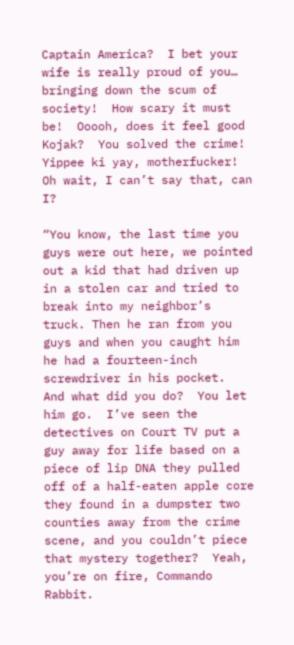Captain America?  I bet your wife is really proud of you…  bringing down the scum of society!  How scary it must be!  Ooooh, does it feel good Kojak?  You solved the crime! Yippee ki yay, motherfucker!  Oh wait, I can’t say that, can I?

“You know, the last time you guys were out here, we pointed out a kid that had driven up in a stolen car and tried to break into my neighbor’s truck. Then he ran from you guys and when you caught him he had a fourteen-inch screwdriver in his pocket.  And what did you do?  You let him go.  I’ve seen the detectives on Court TV put a guy away for life based on a piece of lip DNA they pulled off of a half-eaten apple core they found in a dumpster two counties away from the crime scene, and you couldn’t piece that mystery together?  Yeah, you’re on fire, Commando Rabbit.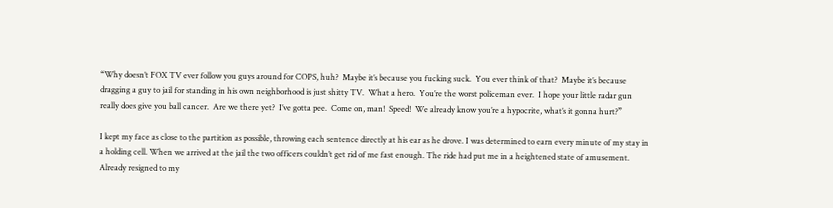“Why doesn’t FOX TV ever follow you guys around for COPS, huh?  Maybe it’s because you fucking suck.  You ever think of that?  Maybe it’s because dragging a guy to jail for standing in his own neighborhood is just shitty TV.  What a hero.  You’re the worst policeman ever.  I hope your little radar gun really does give you ball cancer.  Are we there yet?  I’ve gotta pee.  Come on, man!  Speed!  We already know you’re a hypocrite, what’s it gonna hurt?”

I kept my face as close to the partition as possible, throwing each sentence directly at his ear as he drove. I was determined to earn every minute of my stay in a holding cell. When we arrived at the jail the two officers couldn’t get rid of me fast enough. The ride had put me in a heightened state of amusement. Already resigned to my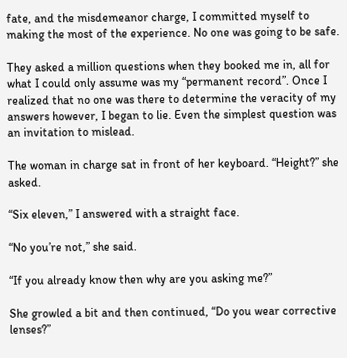fate, and the misdemeanor charge, I committed myself to making the most of the experience. No one was going to be safe.

They asked a million questions when they booked me in, all for what I could only assume was my “permanent record”. Once I realized that no one was there to determine the veracity of my answers however, I began to lie. Even the simplest question was an invitation to mislead.

The woman in charge sat in front of her keyboard. “Height?” she asked.

“Six eleven,” I answered with a straight face.

“No you’re not,” she said.

“If you already know then why are you asking me?”

She growled a bit and then continued, “Do you wear corrective lenses?”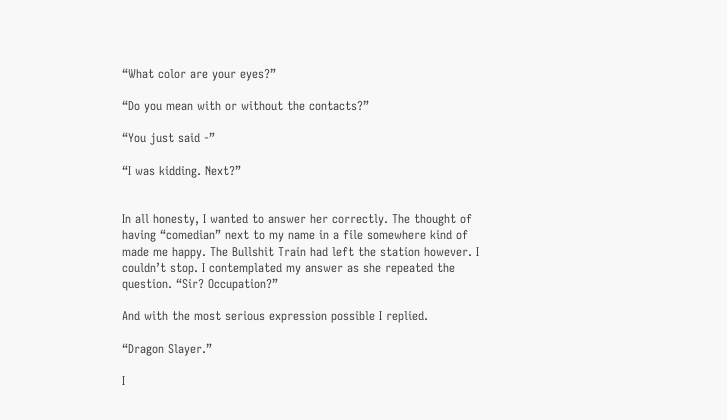“What color are your eyes?”

“Do you mean with or without the contacts?”

“You just said -”

“I was kidding. Next?”


In all honesty, I wanted to answer her correctly. The thought of having “comedian” next to my name in a file somewhere kind of made me happy. The Bullshit Train had left the station however. I couldn’t stop. I contemplated my answer as she repeated the question. “Sir? Occupation?”

And with the most serious expression possible I replied.

“Dragon Slayer.”

I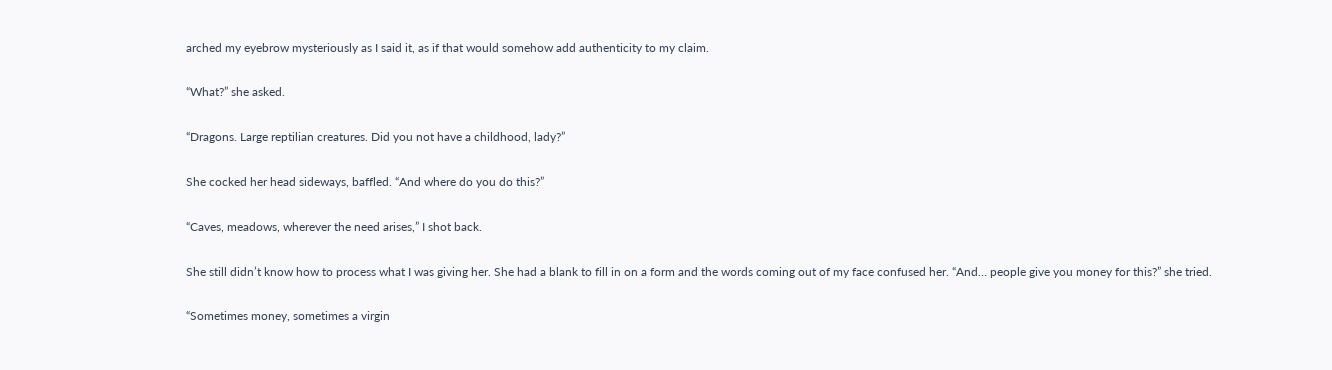arched my eyebrow mysteriously as I said it, as if that would somehow add authenticity to my claim.

“What?” she asked.

“Dragons. Large reptilian creatures. Did you not have a childhood, lady?”

She cocked her head sideways, baffled. “And where do you do this?”

“Caves, meadows, wherever the need arises,” I shot back.

She still didn’t know how to process what I was giving her. She had a blank to fill in on a form and the words coming out of my face confused her. “And… people give you money for this?” she tried.

“Sometimes money, sometimes a virgin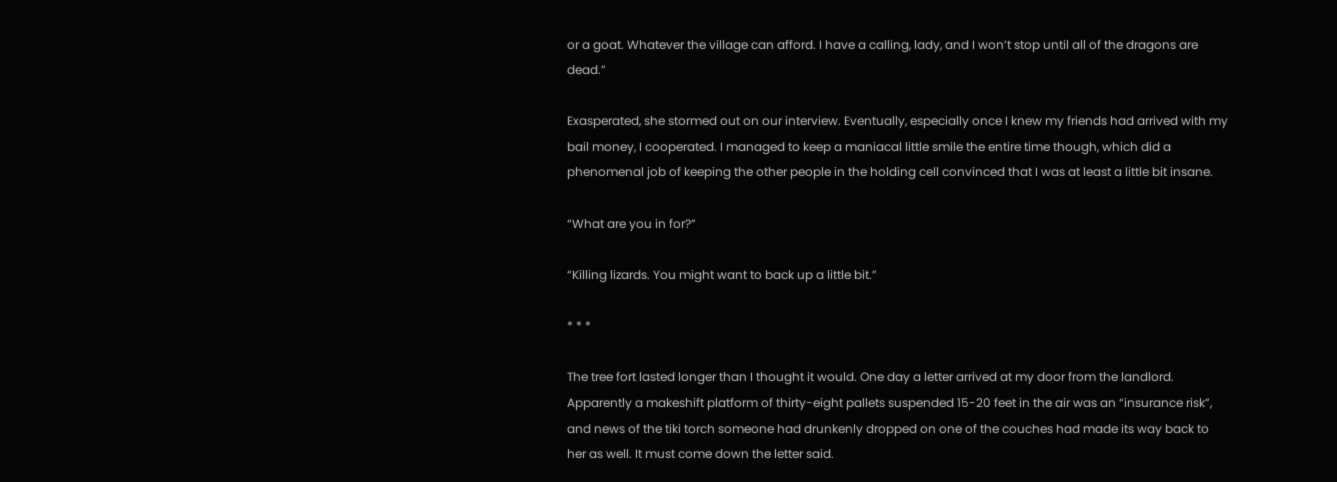or a goat. Whatever the village can afford. I have a calling, lady, and I won’t stop until all of the dragons are dead.”

Exasperated, she stormed out on our interview. Eventually, especially once I knew my friends had arrived with my bail money, I cooperated. I managed to keep a maniacal little smile the entire time though, which did a phenomenal job of keeping the other people in the holding cell convinced that I was at least a little bit insane.

“What are you in for?”

“Killing lizards. You might want to back up a little bit.”

* * *

The tree fort lasted longer than I thought it would. One day a letter arrived at my door from the landlord. Apparently a makeshift platform of thirty-eight pallets suspended 15-20 feet in the air was an “insurance risk”, and news of the tiki torch someone had drunkenly dropped on one of the couches had made its way back to her as well. It must come down the letter said.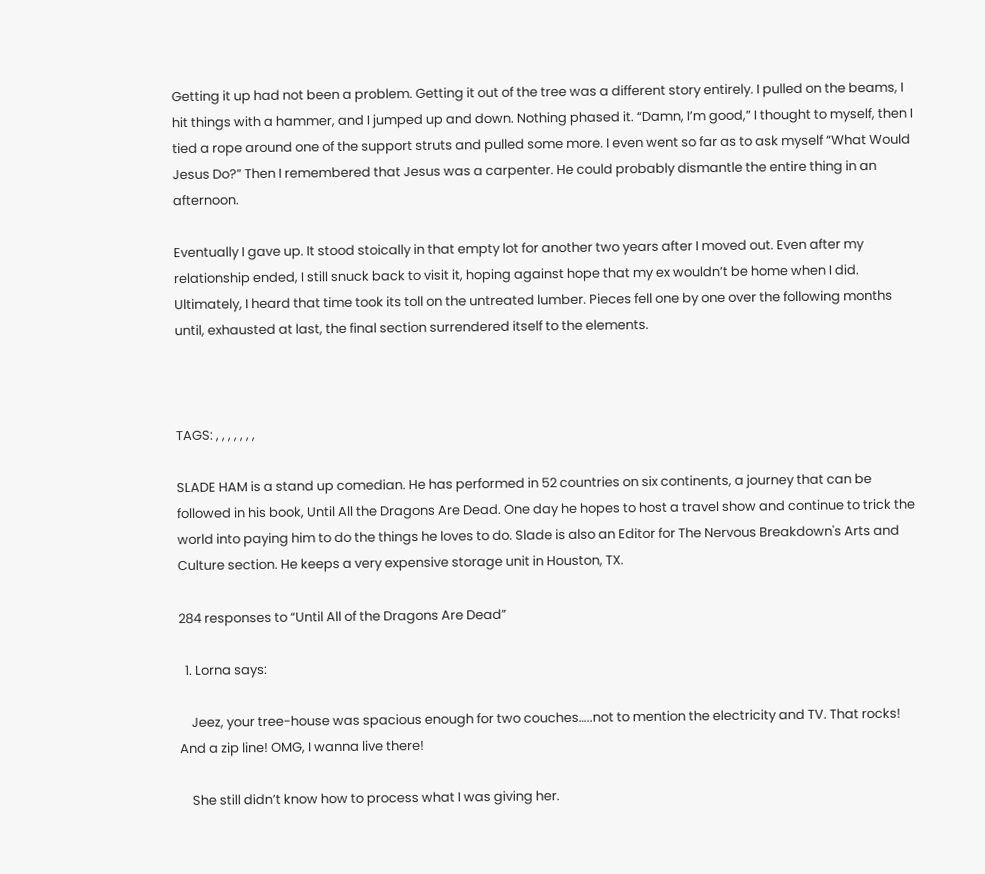Getting it up had not been a problem. Getting it out of the tree was a different story entirely. I pulled on the beams, I hit things with a hammer, and I jumped up and down. Nothing phased it. “Damn, I’m good,” I thought to myself, then I tied a rope around one of the support struts and pulled some more. I even went so far as to ask myself “What Would Jesus Do?” Then I remembered that Jesus was a carpenter. He could probably dismantle the entire thing in an afternoon.

Eventually I gave up. It stood stoically in that empty lot for another two years after I moved out. Even after my relationship ended, I still snuck back to visit it, hoping against hope that my ex wouldn’t be home when I did. Ultimately, I heard that time took its toll on the untreated lumber. Pieces fell one by one over the following months until, exhausted at last, the final section surrendered itself to the elements.



TAGS: , , , , , , ,

SLADE HAM is a stand up comedian. He has performed in 52 countries on six continents, a journey that can be followed in his book, Until All the Dragons Are Dead. One day he hopes to host a travel show and continue to trick the world into paying him to do the things he loves to do. Slade is also an Editor for The Nervous Breakdown's Arts and Culture section. He keeps a very expensive storage unit in Houston, TX.

284 responses to “Until All of the Dragons Are Dead”

  1. Lorna says:

    Jeez, your tree-house was spacious enough for two couches…..not to mention the electricity and TV. That rocks! And a zip line! OMG, I wanna live there!

    She still didn’t know how to process what I was giving her.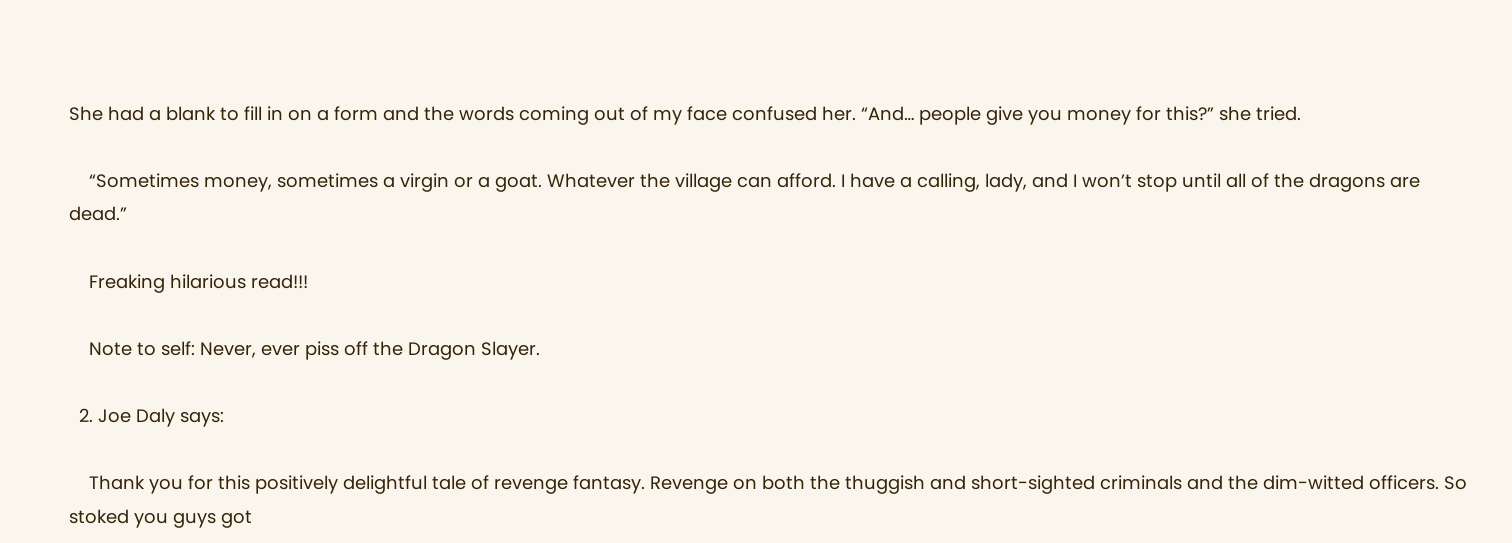She had a blank to fill in on a form and the words coming out of my face confused her. “And… people give you money for this?” she tried.

    “Sometimes money, sometimes a virgin or a goat. Whatever the village can afford. I have a calling, lady, and I won’t stop until all of the dragons are dead.”

    Freaking hilarious read!!!

    Note to self: Never, ever piss off the Dragon Slayer.

  2. Joe Daly says:

    Thank you for this positively delightful tale of revenge fantasy. Revenge on both the thuggish and short-sighted criminals and the dim-witted officers. So stoked you guys got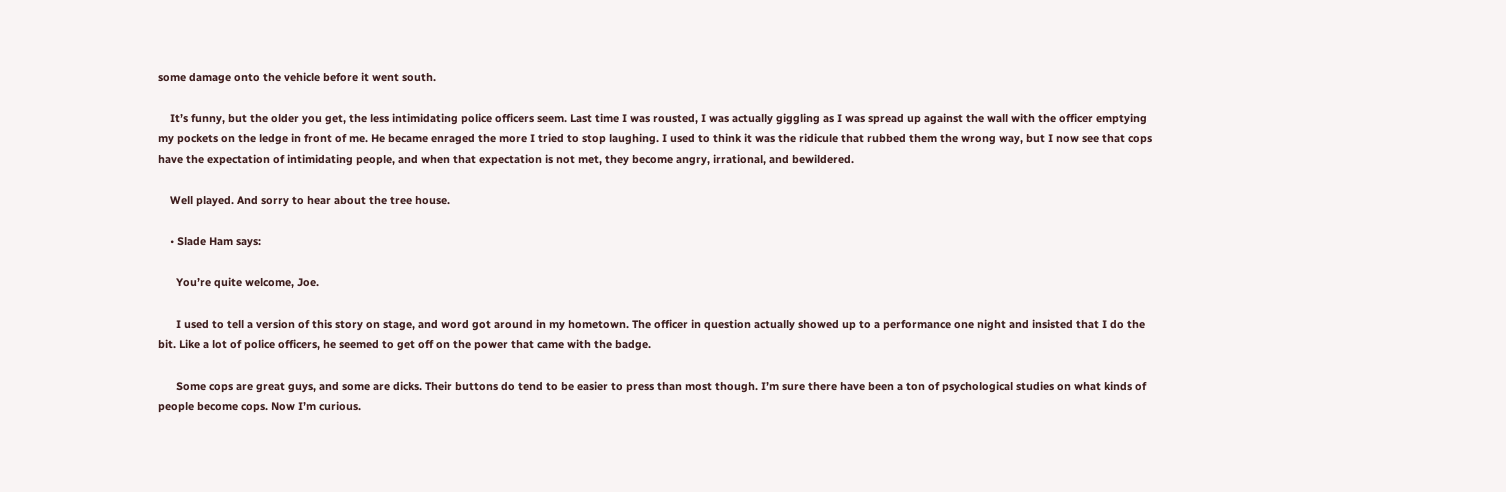some damage onto the vehicle before it went south.

    It’s funny, but the older you get, the less intimidating police officers seem. Last time I was rousted, I was actually giggling as I was spread up against the wall with the officer emptying my pockets on the ledge in front of me. He became enraged the more I tried to stop laughing. I used to think it was the ridicule that rubbed them the wrong way, but I now see that cops have the expectation of intimidating people, and when that expectation is not met, they become angry, irrational, and bewildered.

    Well played. And sorry to hear about the tree house.

    • Slade Ham says:

      You’re quite welcome, Joe.

      I used to tell a version of this story on stage, and word got around in my hometown. The officer in question actually showed up to a performance one night and insisted that I do the bit. Like a lot of police officers, he seemed to get off on the power that came with the badge.

      Some cops are great guys, and some are dicks. Their buttons do tend to be easier to press than most though. I’m sure there have been a ton of psychological studies on what kinds of people become cops. Now I’m curious.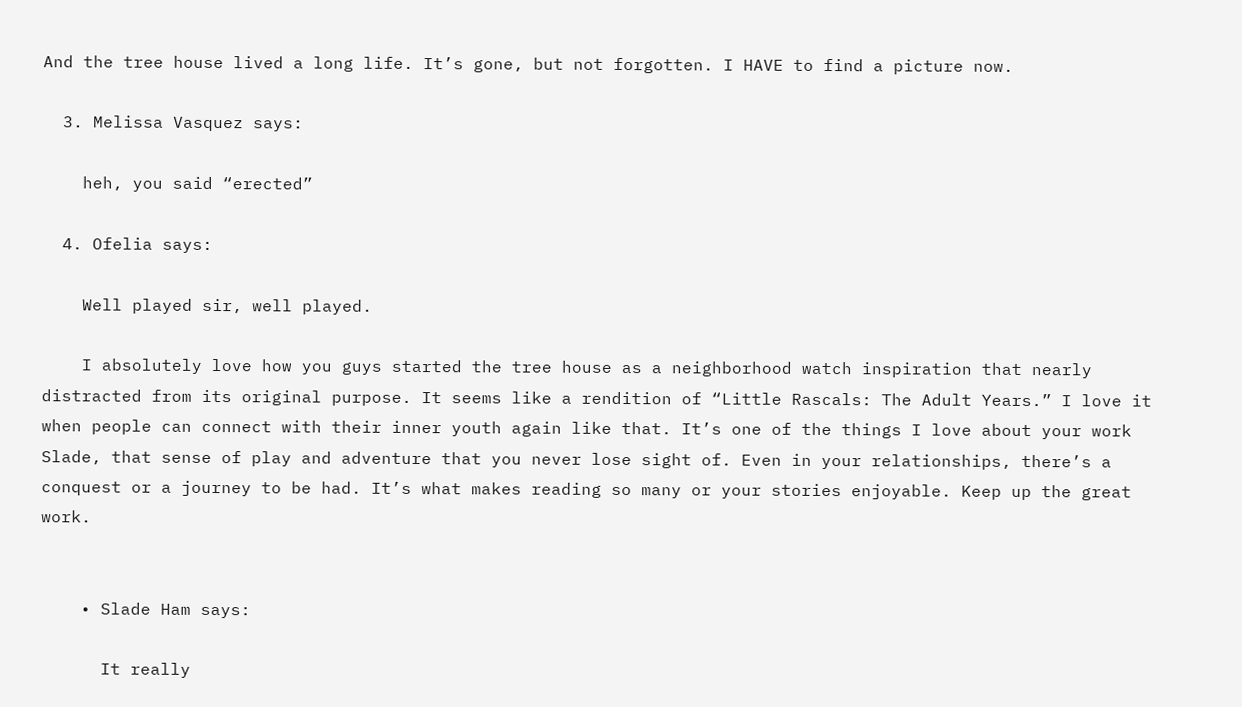And the tree house lived a long life. It’s gone, but not forgotten. I HAVE to find a picture now.

  3. Melissa Vasquez says:

    heh, you said “erected”

  4. Ofelia says:

    Well played sir, well played.

    I absolutely love how you guys started the tree house as a neighborhood watch inspiration that nearly distracted from its original purpose. It seems like a rendition of “Little Rascals: The Adult Years.” I love it when people can connect with their inner youth again like that. It’s one of the things I love about your work Slade, that sense of play and adventure that you never lose sight of. Even in your relationships, there’s a conquest or a journey to be had. It’s what makes reading so many or your stories enjoyable. Keep up the great work.


    • Slade Ham says:

      It really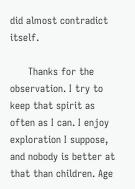did almost contradict itself.

      Thanks for the observation. I try to keep that spirit as often as I can. I enjoy exploration I suppose, and nobody is better at that than children. Age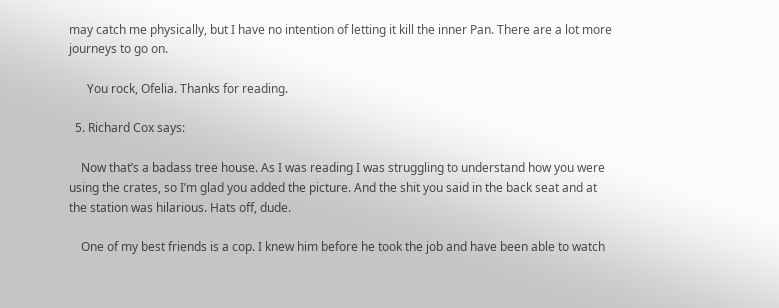may catch me physically, but I have no intention of letting it kill the inner Pan. There are a lot more journeys to go on.

      You rock, Ofelia. Thanks for reading.

  5. Richard Cox says:

    Now that’s a badass tree house. As I was reading I was struggling to understand how you were using the crates, so I’m glad you added the picture. And the shit you said in the back seat and at the station was hilarious. Hats off, dude.

    One of my best friends is a cop. I knew him before he took the job and have been able to watch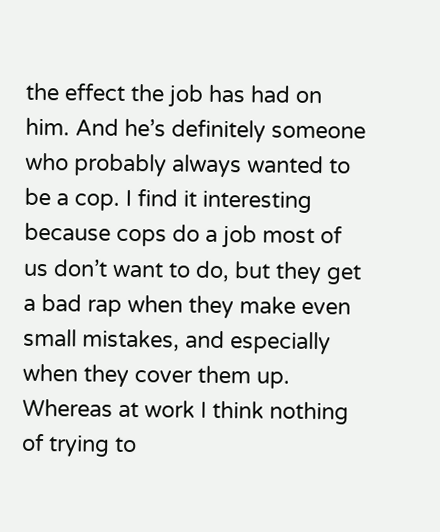the effect the job has had on him. And he’s definitely someone who probably always wanted to be a cop. I find it interesting because cops do a job most of us don’t want to do, but they get a bad rap when they make even small mistakes, and especially when they cover them up. Whereas at work I think nothing of trying to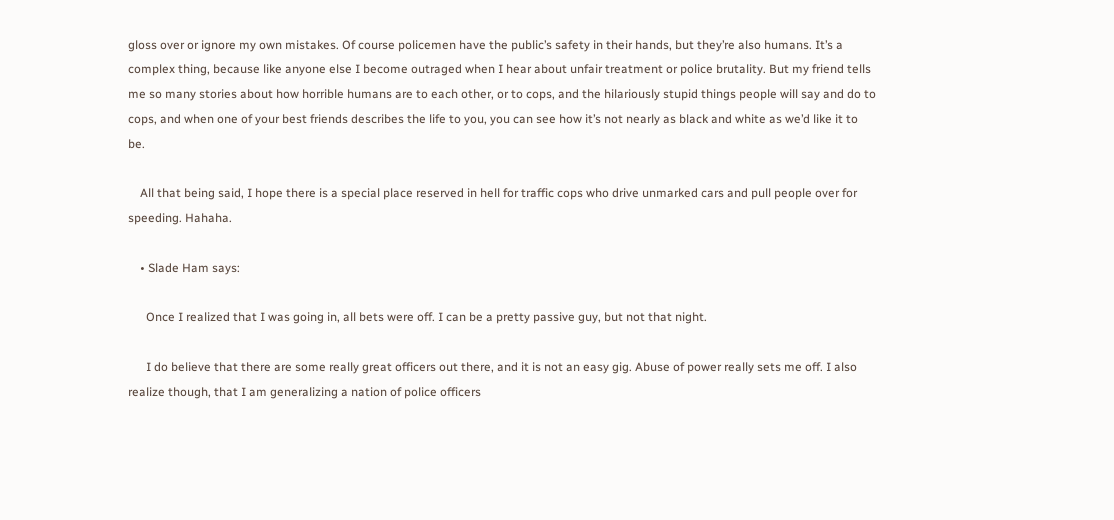gloss over or ignore my own mistakes. Of course policemen have the public’s safety in their hands, but they’re also humans. It’s a complex thing, because like anyone else I become outraged when I hear about unfair treatment or police brutality. But my friend tells me so many stories about how horrible humans are to each other, or to cops, and the hilariously stupid things people will say and do to cops, and when one of your best friends describes the life to you, you can see how it’s not nearly as black and white as we’d like it to be.

    All that being said, I hope there is a special place reserved in hell for traffic cops who drive unmarked cars and pull people over for speeding. Hahaha.

    • Slade Ham says:

      Once I realized that I was going in, all bets were off. I can be a pretty passive guy, but not that night.

      I do believe that there are some really great officers out there, and it is not an easy gig. Abuse of power really sets me off. I also realize though, that I am generalizing a nation of police officers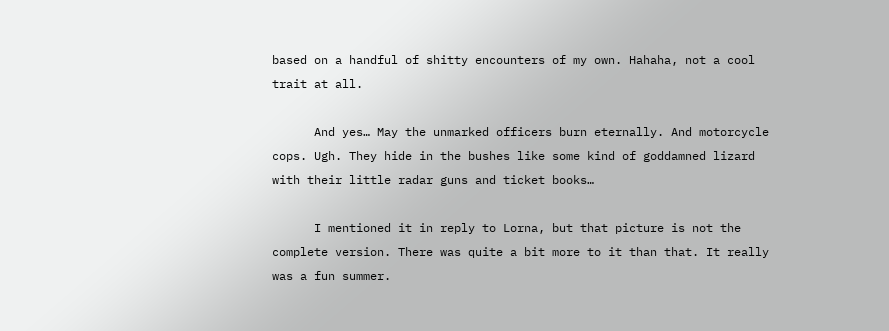based on a handful of shitty encounters of my own. Hahaha, not a cool trait at all.

      And yes… May the unmarked officers burn eternally. And motorcycle cops. Ugh. They hide in the bushes like some kind of goddamned lizard with their little radar guns and ticket books…

      I mentioned it in reply to Lorna, but that picture is not the complete version. There was quite a bit more to it than that. It really was a fun summer.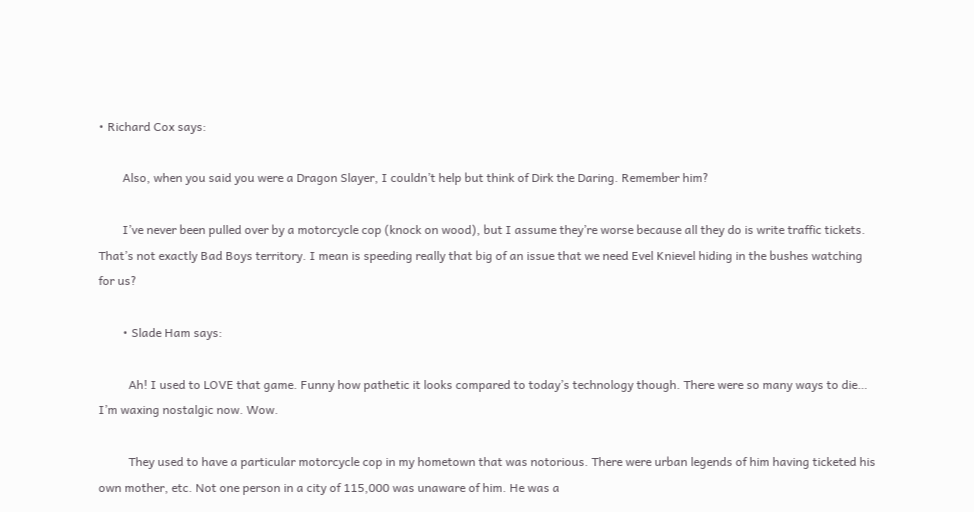• Richard Cox says:

        Also, when you said you were a Dragon Slayer, I couldn’t help but think of Dirk the Daring. Remember him?

        I’ve never been pulled over by a motorcycle cop (knock on wood), but I assume they’re worse because all they do is write traffic tickets. That’s not exactly Bad Boys territory. I mean is speeding really that big of an issue that we need Evel Knievel hiding in the bushes watching for us?

        • Slade Ham says:

          Ah! I used to LOVE that game. Funny how pathetic it looks compared to today’s technology though. There were so many ways to die… I’m waxing nostalgic now. Wow.

          They used to have a particular motorcycle cop in my hometown that was notorious. There were urban legends of him having ticketed his own mother, etc. Not one person in a city of 115,000 was unaware of him. He was a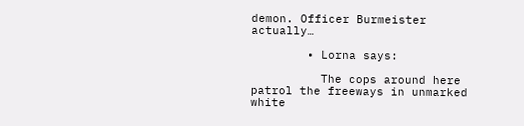demon. Officer Burmeister actually…

        • Lorna says:

          The cops around here patrol the freeways in unmarked white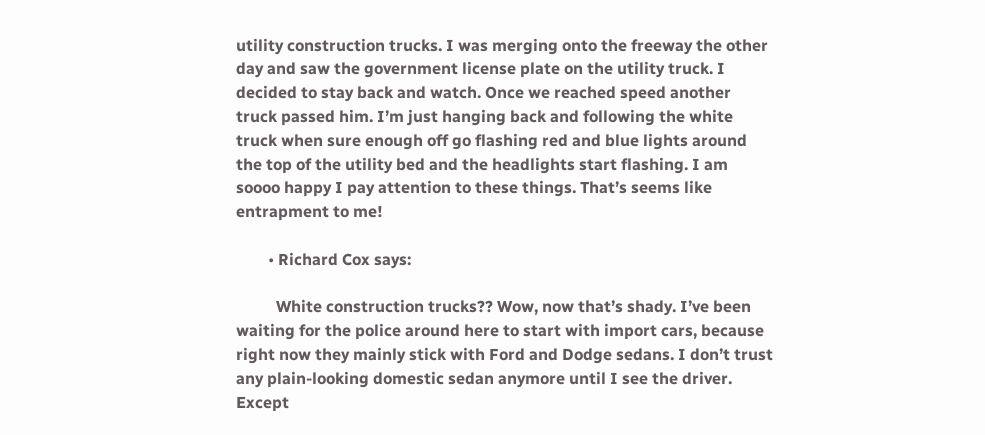utility construction trucks. I was merging onto the freeway the other day and saw the government license plate on the utility truck. I decided to stay back and watch. Once we reached speed another truck passed him. I’m just hanging back and following the white truck when sure enough off go flashing red and blue lights around the top of the utility bed and the headlights start flashing. I am soooo happy I pay attention to these things. That’s seems like entrapment to me!

        • Richard Cox says:

          White construction trucks?? Wow, now that’s shady. I’ve been waiting for the police around here to start with import cars, because right now they mainly stick with Ford and Dodge sedans. I don’t trust any plain-looking domestic sedan anymore until I see the driver. Except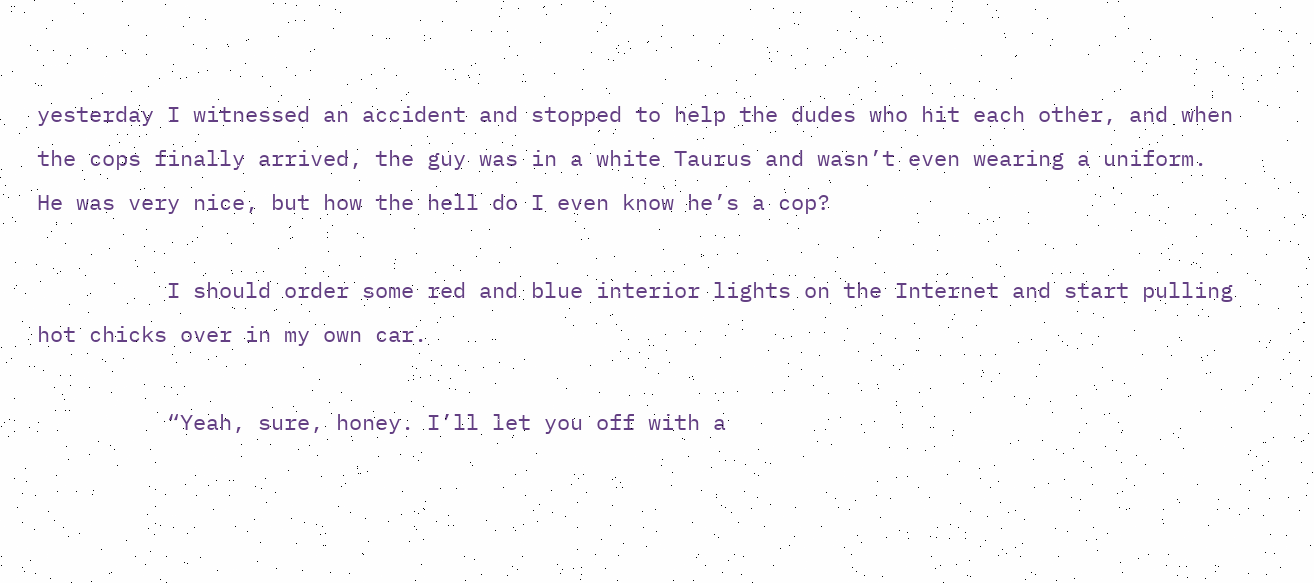yesterday I witnessed an accident and stopped to help the dudes who hit each other, and when the cops finally arrived, the guy was in a white Taurus and wasn’t even wearing a uniform. He was very nice, but how the hell do I even know he’s a cop?

          I should order some red and blue interior lights on the Internet and start pulling hot chicks over in my own car.

          “Yeah, sure, honey. I’ll let you off with a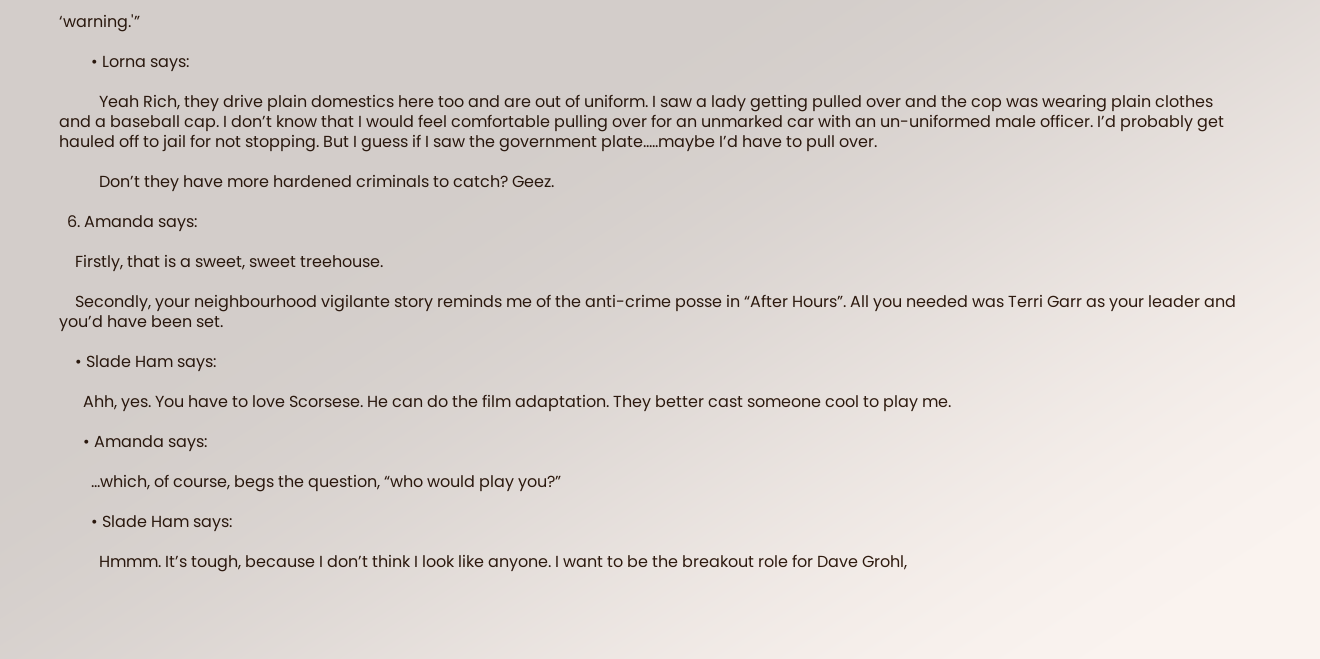‘warning.'”

        • Lorna says:

          Yeah Rich, they drive plain domestics here too and are out of uniform. I saw a lady getting pulled over and the cop was wearing plain clothes and a baseball cap. I don’t know that I would feel comfortable pulling over for an unmarked car with an un-uniformed male officer. I’d probably get hauled off to jail for not stopping. But I guess if I saw the government plate…..maybe I’d have to pull over.

          Don’t they have more hardened criminals to catch? Geez.

  6. Amanda says:

    Firstly, that is a sweet, sweet treehouse.

    Secondly, your neighbourhood vigilante story reminds me of the anti-crime posse in “After Hours”. All you needed was Terri Garr as your leader and you’d have been set.

    • Slade Ham says:

      Ahh, yes. You have to love Scorsese. He can do the film adaptation. They better cast someone cool to play me.

      • Amanda says:

        …which, of course, begs the question, “who would play you?”

        • Slade Ham says:

          Hmmm. It’s tough, because I don’t think I look like anyone. I want to be the breakout role for Dave Grohl,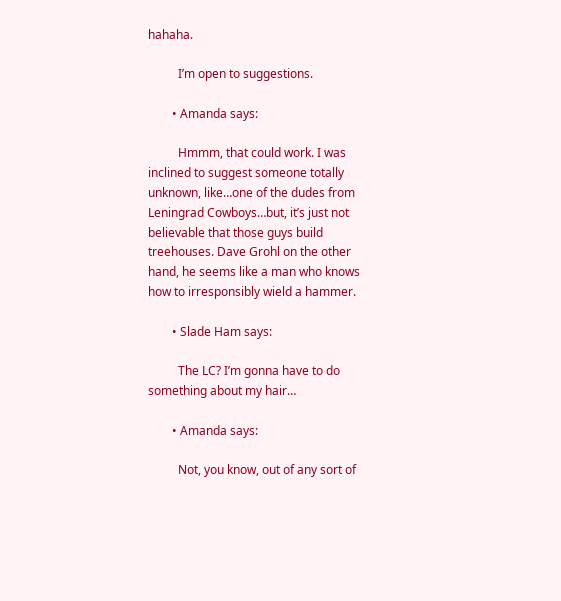hahaha.

          I’m open to suggestions.

        • Amanda says:

          Hmmm, that could work. I was inclined to suggest someone totally unknown, like…one of the dudes from Leningrad Cowboys…but, it’s just not believable that those guys build treehouses. Dave Grohl on the other hand, he seems like a man who knows how to irresponsibly wield a hammer.

        • Slade Ham says:

          The LC? I’m gonna have to do something about my hair…

        • Amanda says:

          Not, you know, out of any sort of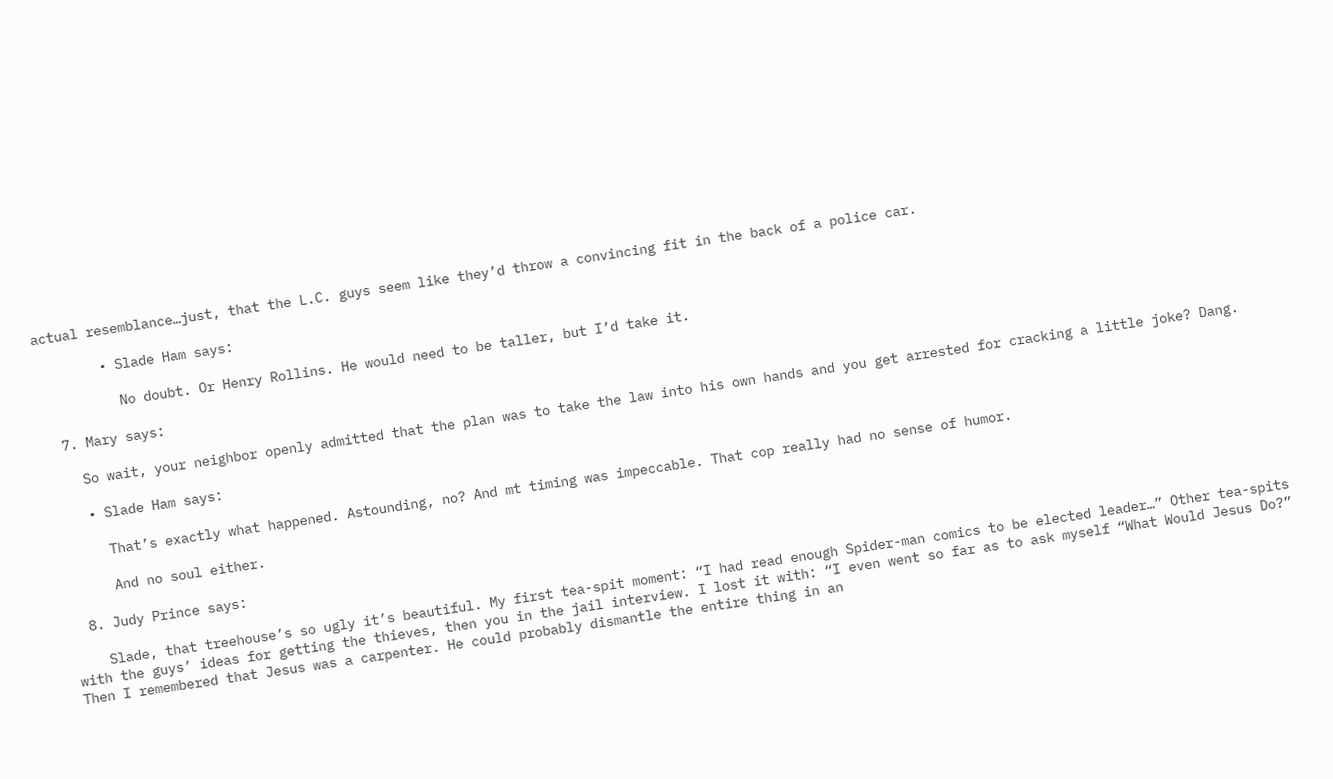actual resemblance…just, that the L.C. guys seem like they’d throw a convincing fit in the back of a police car.

        • Slade Ham says:

          No doubt. Or Henry Rollins. He would need to be taller, but I’d take it.

  7. Mary says:

    So wait, your neighbor openly admitted that the plan was to take the law into his own hands and you get arrested for cracking a little joke? Dang.

    • Slade Ham says:

      That’s exactly what happened. Astounding, no? And mt timing was impeccable. That cop really had no sense of humor.

      And no soul either.

  8. Judy Prince says:

    Slade, that treehouse’s so ugly it’s beautiful. My first tea-spit moment: “I had read enough Spider-man comics to be elected leader…” Other tea-spits with the guys’ ideas for getting the thieves, then you in the jail interview. I lost it with: “I even went so far as to ask myself “What Would Jesus Do?” Then I remembered that Jesus was a carpenter. He could probably dismantle the entire thing in an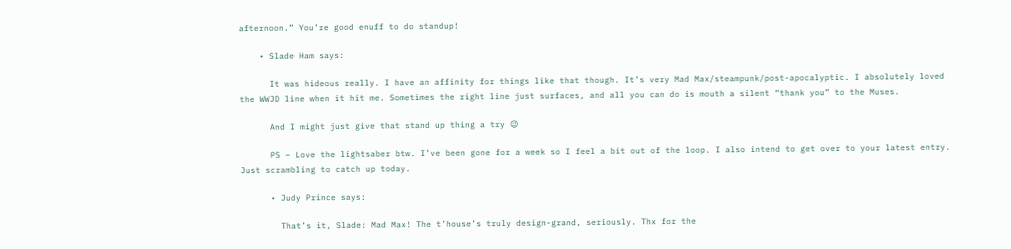afternoon.” You’re good enuff to do standup!

    • Slade Ham says:

      It was hideous really. I have an affinity for things like that though. It’s very Mad Max/steampunk/post-apocalyptic. I absolutely loved the WWJD line when it hit me. Sometimes the right line just surfaces, and all you can do is mouth a silent “thank you” to the Muses.

      And I might just give that stand up thing a try 😉

      PS – Love the lightsaber btw. I’ve been gone for a week so I feel a bit out of the loop. I also intend to get over to your latest entry. Just scrambling to catch up today.

      • Judy Prince says:

        That’s it, Slade: Mad Max! The t’house’s truly design-grand, seriously. Thx for the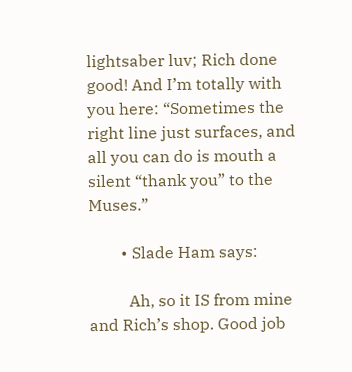lightsaber luv; Rich done good! And I’m totally with you here: “Sometimes the right line just surfaces, and all you can do is mouth a silent “thank you” to the Muses.”

        • Slade Ham says:

          Ah, so it IS from mine and Rich’s shop. Good job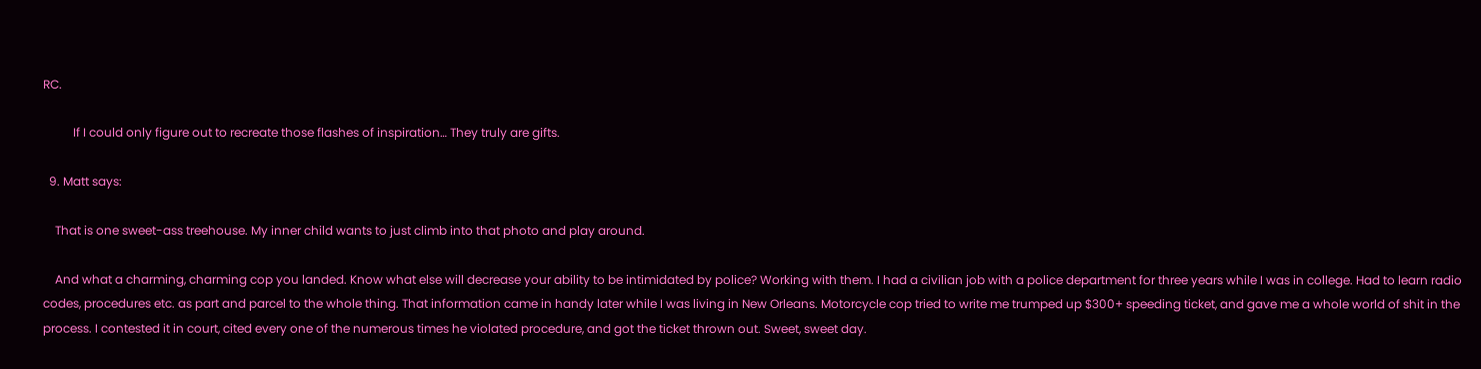RC.

          If I could only figure out to recreate those flashes of inspiration… They truly are gifts.

  9. Matt says:

    That is one sweet-ass treehouse. My inner child wants to just climb into that photo and play around.

    And what a charming, charming cop you landed. Know what else will decrease your ability to be intimidated by police? Working with them. I had a civilian job with a police department for three years while I was in college. Had to learn radio codes, procedures etc. as part and parcel to the whole thing. That information came in handy later while I was living in New Orleans. Motorcycle cop tried to write me trumped up $300+ speeding ticket, and gave me a whole world of shit in the process. I contested it in court, cited every one of the numerous times he violated procedure, and got the ticket thrown out. Sweet, sweet day.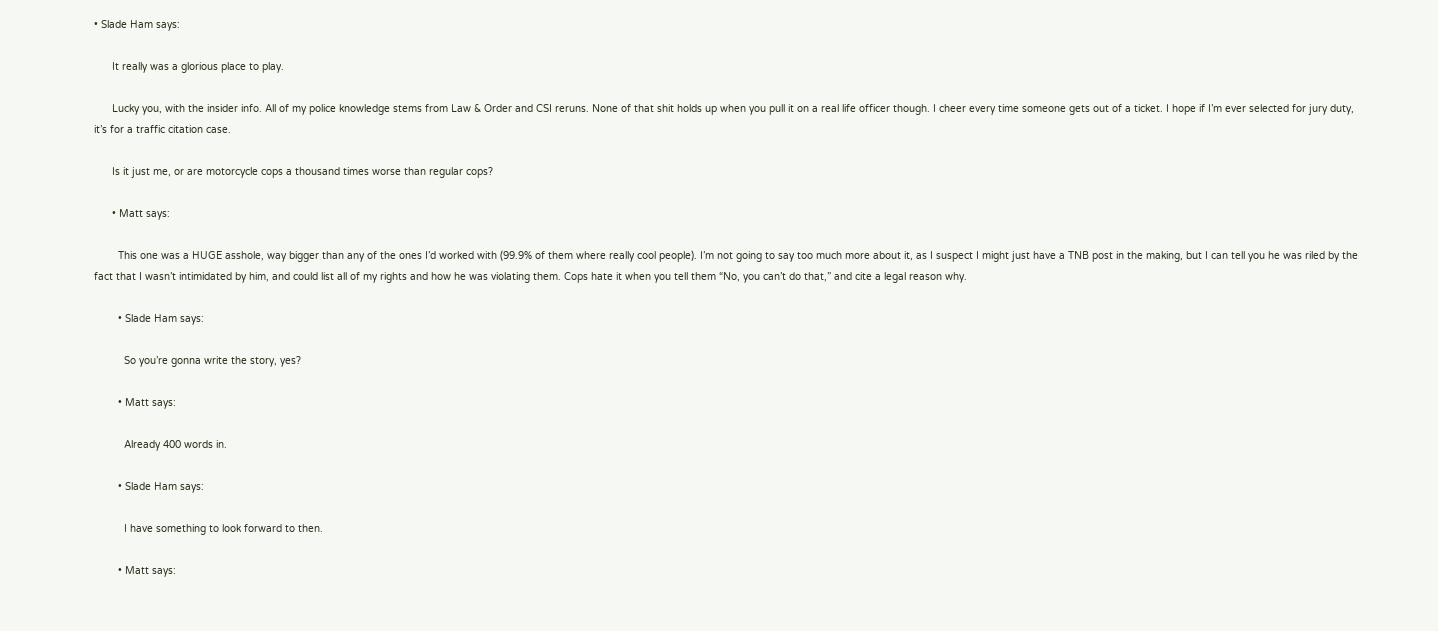• Slade Ham says:

      It really was a glorious place to play.

      Lucky you, with the insider info. All of my police knowledge stems from Law & Order and CSI reruns. None of that shit holds up when you pull it on a real life officer though. I cheer every time someone gets out of a ticket. I hope if I’m ever selected for jury duty, it’s for a traffic citation case.

      Is it just me, or are motorcycle cops a thousand times worse than regular cops?

      • Matt says:

        This one was a HUGE asshole, way bigger than any of the ones I’d worked with (99.9% of them where really cool people). I’m not going to say too much more about it, as I suspect I might just have a TNB post in the making, but I can tell you he was riled by the fact that I wasn’t intimidated by him, and could list all of my rights and how he was violating them. Cops hate it when you tell them “No, you can’t do that,” and cite a legal reason why.

        • Slade Ham says:

          So you’re gonna write the story, yes?

        • Matt says:

          Already 400 words in.

        • Slade Ham says:

          I have something to look forward to then.

        • Matt says: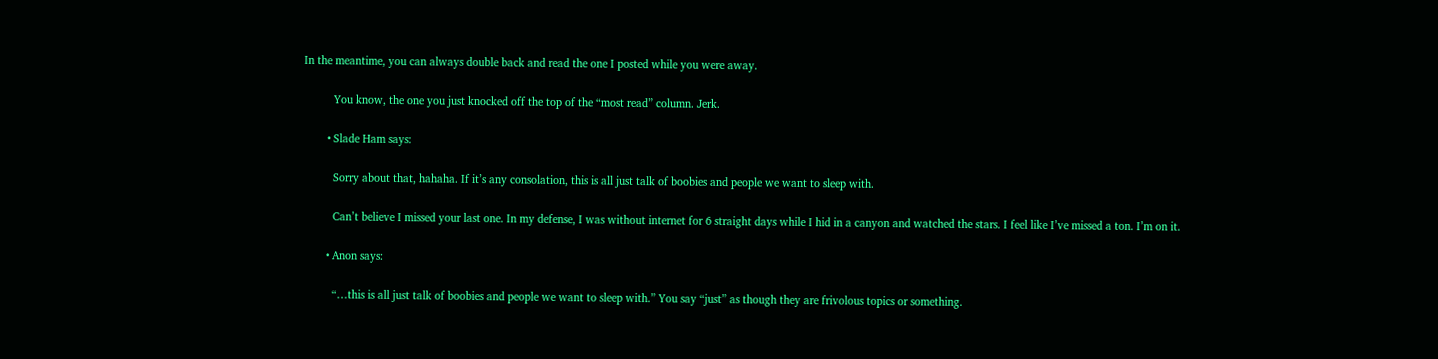In the meantime, you can always double back and read the one I posted while you were away.

          You know, the one you just knocked off the top of the “most read” column. Jerk.

        • Slade Ham says:

          Sorry about that, hahaha. If it’s any consolation, this is all just talk of boobies and people we want to sleep with.

          Can’t believe I missed your last one. In my defense, I was without internet for 6 straight days while I hid in a canyon and watched the stars. I feel like I’ve missed a ton. I’m on it.

        • Anon says:

          “…this is all just talk of boobies and people we want to sleep with.” You say “just” as though they are frivolous topics or something.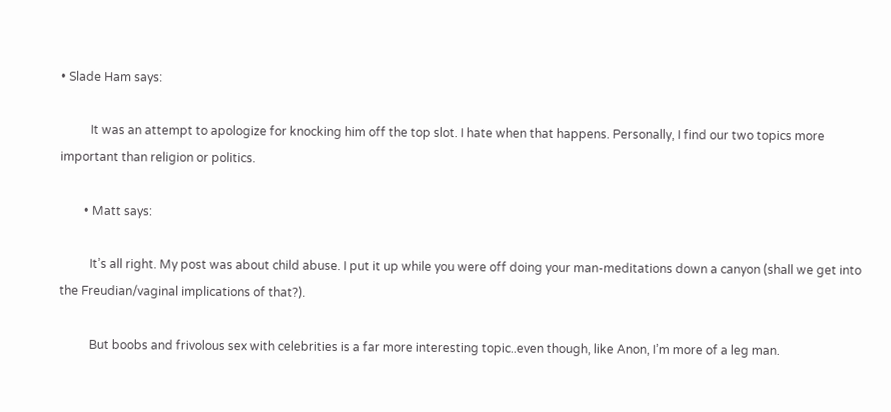• Slade Ham says:

          It was an attempt to apologize for knocking him off the top slot. I hate when that happens. Personally, I find our two topics more important than religion or politics.

        • Matt says:

          It’s all right. My post was about child abuse. I put it up while you were off doing your man-meditations down a canyon (shall we get into the Freudian/vaginal implications of that?).

          But boobs and frivolous sex with celebrities is a far more interesting topic..even though, like Anon, I’m more of a leg man.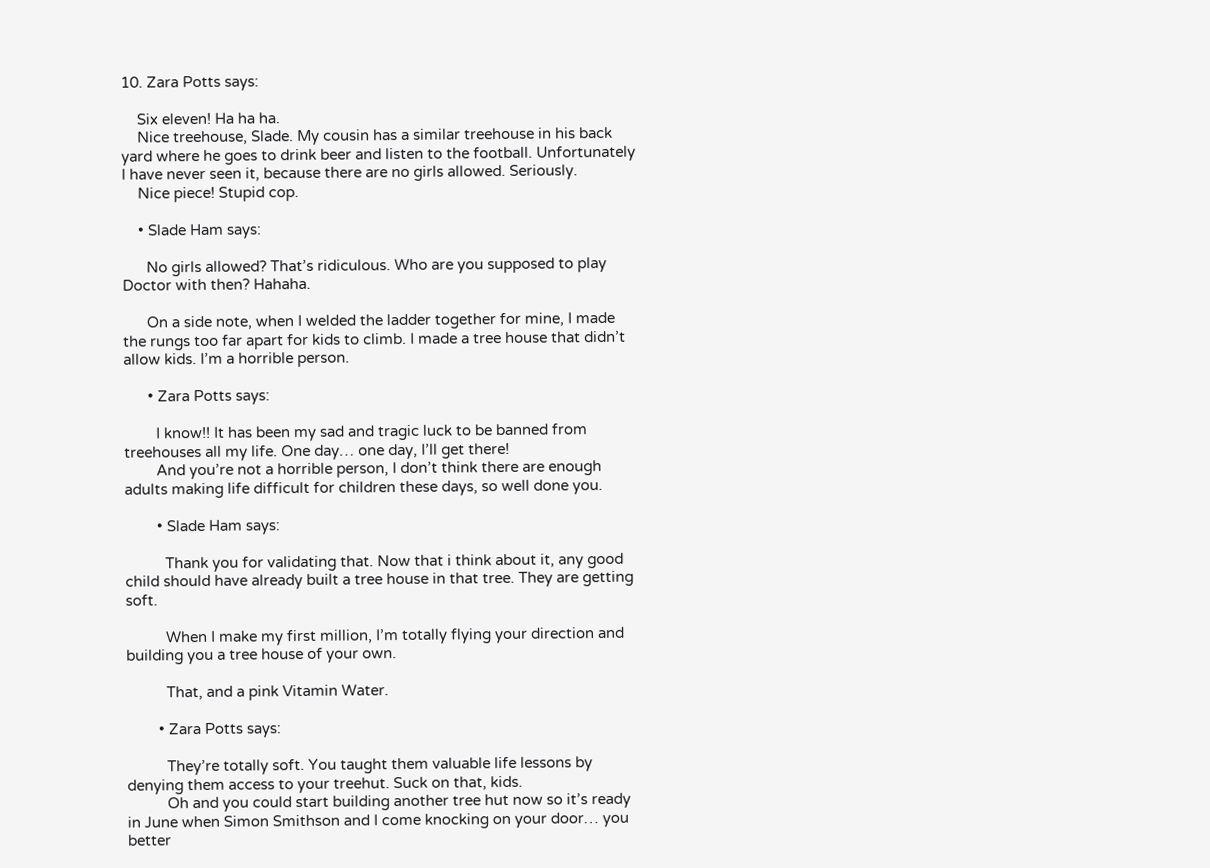10. Zara Potts says:

    Six eleven! Ha ha ha.
    Nice treehouse, Slade. My cousin has a similar treehouse in his back yard where he goes to drink beer and listen to the football. Unfortunately I have never seen it, because there are no girls allowed. Seriously.
    Nice piece! Stupid cop.

    • Slade Ham says:

      No girls allowed? That’s ridiculous. Who are you supposed to play Doctor with then? Hahaha.

      On a side note, when I welded the ladder together for mine, I made the rungs too far apart for kids to climb. I made a tree house that didn’t allow kids. I’m a horrible person.

      • Zara Potts says:

        I know!! It has been my sad and tragic luck to be banned from treehouses all my life. One day… one day, I’ll get there!
        And you’re not a horrible person, I don’t think there are enough adults making life difficult for children these days, so well done you.

        • Slade Ham says:

          Thank you for validating that. Now that i think about it, any good child should have already built a tree house in that tree. They are getting soft.

          When I make my first million, I’m totally flying your direction and building you a tree house of your own.

          That, and a pink Vitamin Water.

        • Zara Potts says:

          They’re totally soft. You taught them valuable life lessons by denying them access to your treehut. Suck on that, kids.
          Oh and you could start building another tree hut now so it’s ready in June when Simon Smithson and I come knocking on your door… you better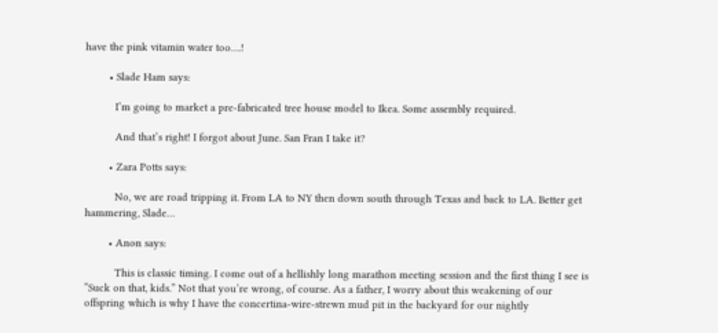have the pink vitamin water too….!

        • Slade Ham says:

          I’m going to market a pre-fabricated tree house model to Ikea. Some assembly required.

          And that’s right! I forgot about June. San Fran I take it?

        • Zara Potts says:

          No, we are road tripping it. From LA to NY then down south through Texas and back to LA. Better get hammering, Slade…

        • Anon says:

          This is classic timing. I come out of a hellishly long marathon meeting session and the first thing I see is “Suck on that, kids.” Not that you’re wrong, of course. As a father, I worry about this weakening of our offspring which is why I have the concertina-wire-strewn mud pit in the backyard for our nightly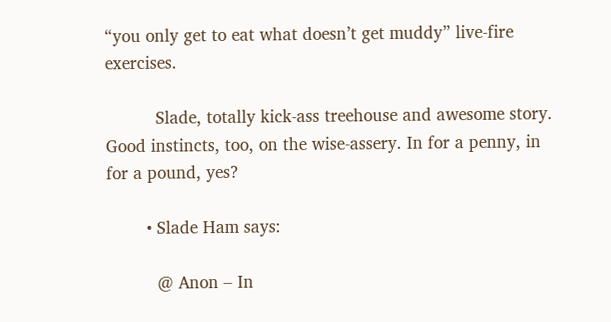“you only get to eat what doesn’t get muddy” live-fire exercises.

          Slade, totally kick-ass treehouse and awesome story. Good instincts, too, on the wise-assery. In for a penny, in for a pound, yes?

        • Slade Ham says:

          @ Anon – In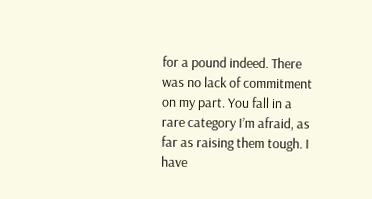for a pound indeed. There was no lack of commitment on my part. You fall in a rare category I’m afraid, as far as raising them tough. I have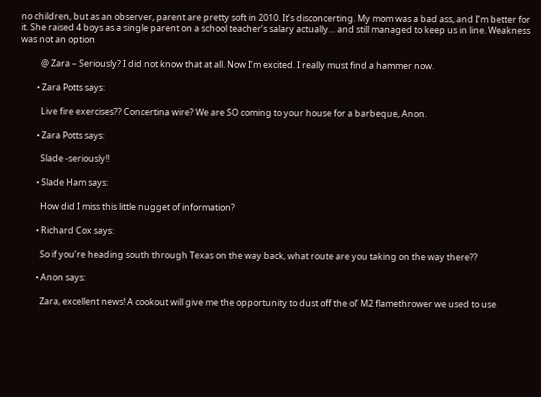no children, but as an observer, parent are pretty soft in 2010. It’s disconcerting. My mom was a bad ass, and I’m better for it. She raised 4 boys as a single parent on a school teacher’s salary actually… and still managed to keep us in line. Weakness was not an option

          @ Zara – Seriously? I did not know that at all. Now I’m excited. I really must find a hammer now.

        • Zara Potts says:

          Live fire exercises?? Concertina wire? We are SO coming to your house for a barbeque, Anon.

        • Zara Potts says:

          Slade -seriously!!

        • Slade Ham says:

          How did I miss this little nugget of information?

        • Richard Cox says:

          So if you’re heading south through Texas on the way back, what route are you taking on the way there??

        • Anon says:

          Zara, excellent news! A cookout will give me the opportunity to dust off the ol’ M2 flamethrower we used to use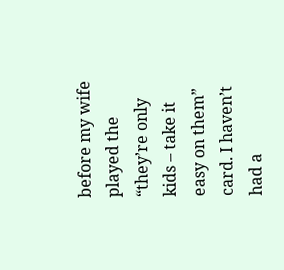before my wife played the “they’re only kids – take it easy on them” card. I haven’t had a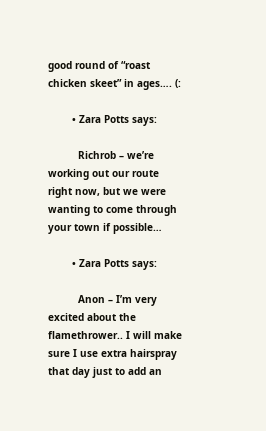good round of “roast chicken skeet” in ages…. (:

        • Zara Potts says:

          Richrob – we’re working out our route right now, but we were wanting to come through your town if possible…

        • Zara Potts says:

          Anon – I’m very excited about the flamethrower.. I will make sure I use extra hairspray that day just to add an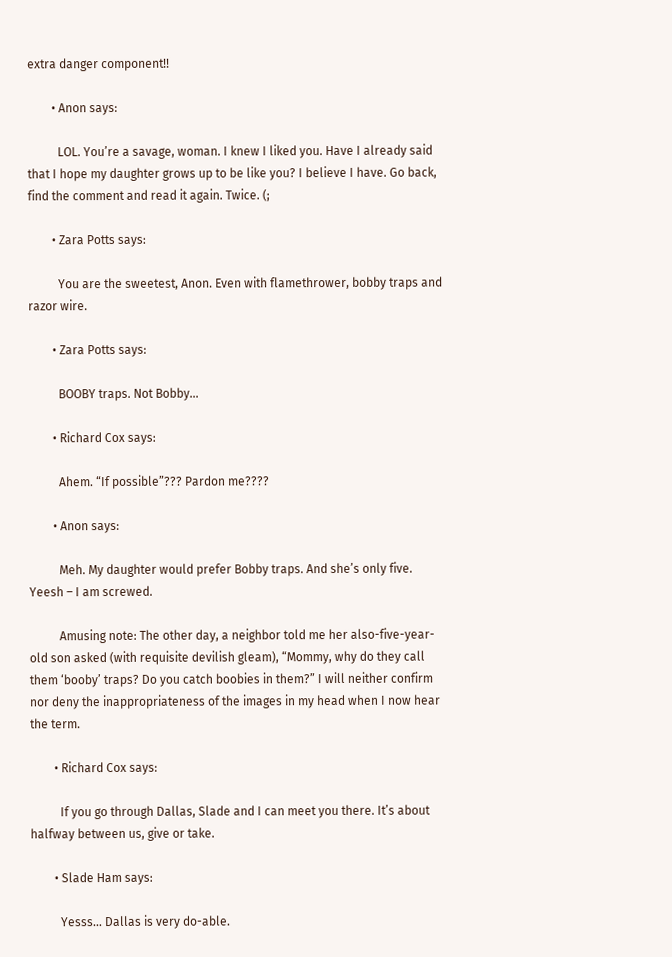extra danger component!!

        • Anon says:

          LOL. You’re a savage, woman. I knew I liked you. Have I already said that I hope my daughter grows up to be like you? I believe I have. Go back, find the comment and read it again. Twice. (;

        • Zara Potts says:

          You are the sweetest, Anon. Even with flamethrower, bobby traps and razor wire.

        • Zara Potts says:

          BOOBY traps. Not Bobby…

        • Richard Cox says:

          Ahem. “If possible”??? Pardon me????

        • Anon says:

          Meh. My daughter would prefer Bobby traps. And she’s only five. Yeesh – I am screwed.

          Amusing note: The other day, a neighbor told me her also-five-year-old son asked (with requisite devilish gleam), “Mommy, why do they call them ‘booby’ traps? Do you catch boobies in them?” I will neither confirm nor deny the inappropriateness of the images in my head when I now hear the term.

        • Richard Cox says:

          If you go through Dallas, Slade and I can meet you there. It’s about halfway between us, give or take.

        • Slade Ham says:

          Yesss… Dallas is very do-able.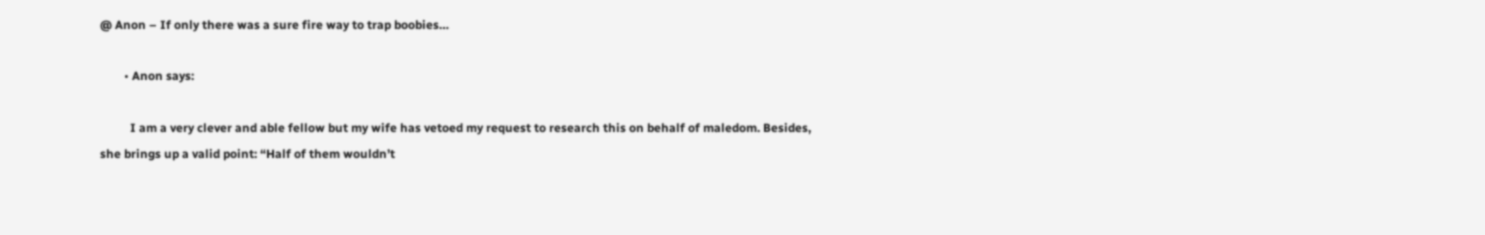@ Anon – If only there was a sure fire way to trap boobies…

        • Anon says:

          I am a very clever and able fellow but my wife has vetoed my request to research this on behalf of maledom. Besides, she brings up a valid point: “Half of them wouldn’t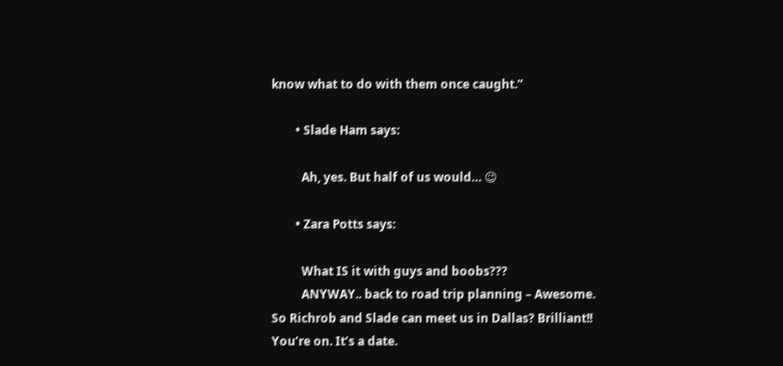know what to do with them once caught.”

        • Slade Ham says:

          Ah, yes. But half of us would… 😉

        • Zara Potts says:

          What IS it with guys and boobs???
          ANYWAY.. back to road trip planning – Awesome. So Richrob and Slade can meet us in Dallas? Brilliant!! You’re on. It’s a date.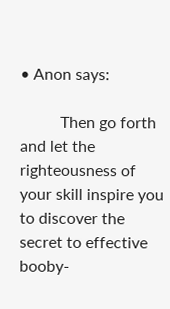• Anon says:

          Then go forth and let the righteousness of your skill inspire you to discover the secret to effective booby-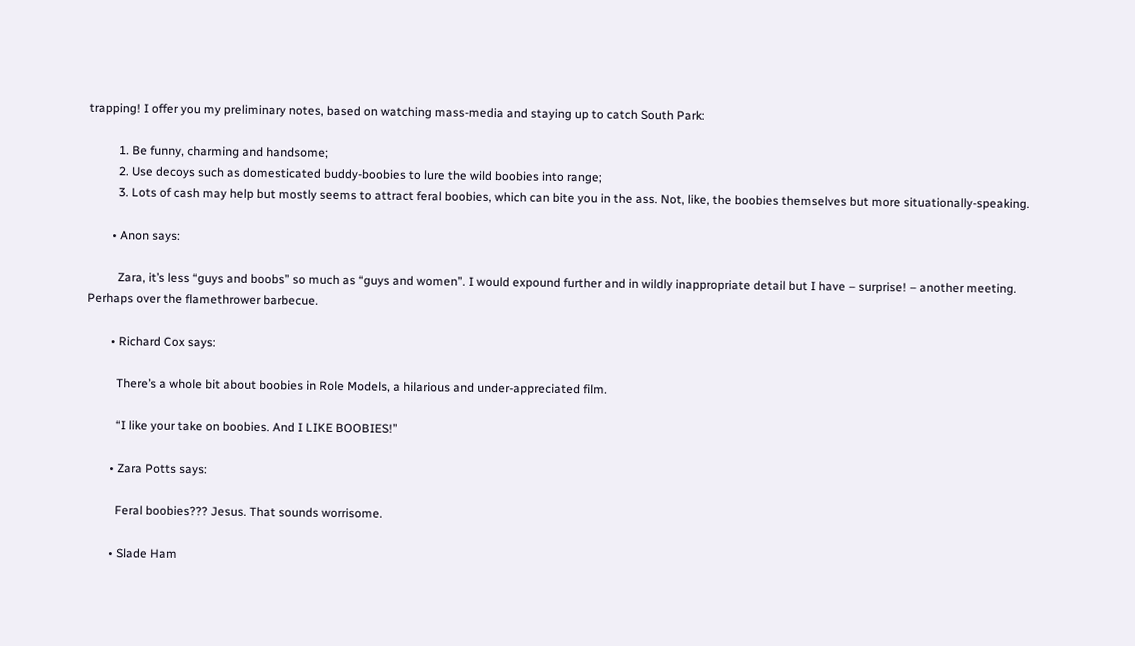trapping! I offer you my preliminary notes, based on watching mass-media and staying up to catch South Park:

          1. Be funny, charming and handsome;
          2. Use decoys such as domesticated buddy-boobies to lure the wild boobies into range;
          3. Lots of cash may help but mostly seems to attract feral boobies, which can bite you in the ass. Not, like, the boobies themselves but more situationally-speaking.

        • Anon says:

          Zara, it’s less “guys and boobs” so much as “guys and women”. I would expound further and in wildly inappropriate detail but I have – surprise! – another meeting. Perhaps over the flamethrower barbecue.

        • Richard Cox says:

          There’s a whole bit about boobies in Role Models, a hilarious and under-appreciated film.

          “I like your take on boobies. And I LIKE BOOBIES!”

        • Zara Potts says:

          Feral boobies??? Jesus. That sounds worrisome.

        • Slade Ham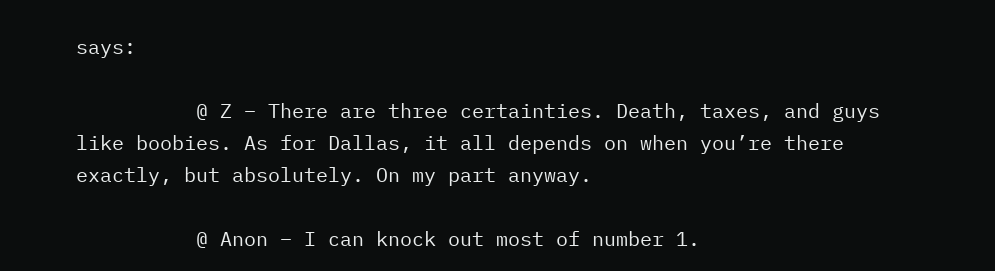says:

          @ Z – There are three certainties. Death, taxes, and guys like boobies. As for Dallas, it all depends on when you’re there exactly, but absolutely. On my part anyway.

          @ Anon – I can knock out most of number 1.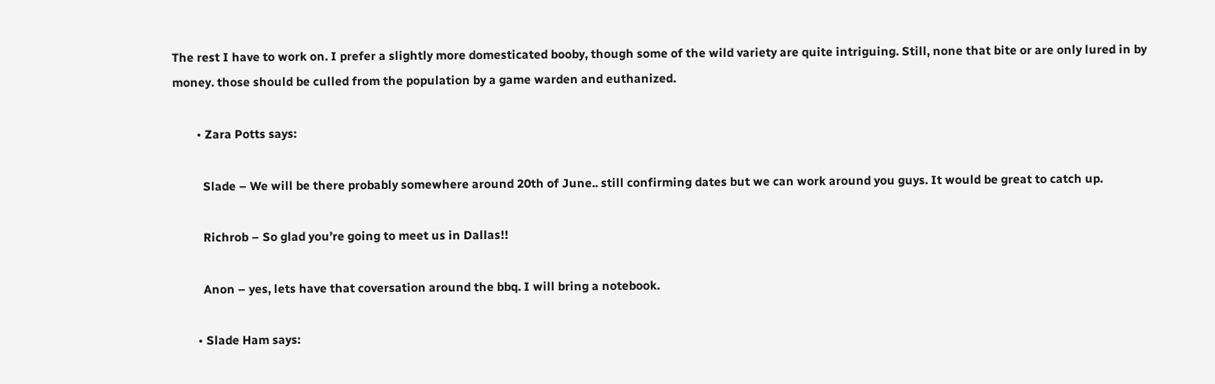The rest I have to work on. I prefer a slightly more domesticated booby, though some of the wild variety are quite intriguing. Still, none that bite or are only lured in by money. those should be culled from the population by a game warden and euthanized.

        • Zara Potts says:

          Slade – We will be there probably somewhere around 20th of June.. still confirming dates but we can work around you guys. It would be great to catch up.

          Richrob – So glad you’re going to meet us in Dallas!!

          Anon – yes, lets have that coversation around the bbq. I will bring a notebook.

        • Slade Ham says: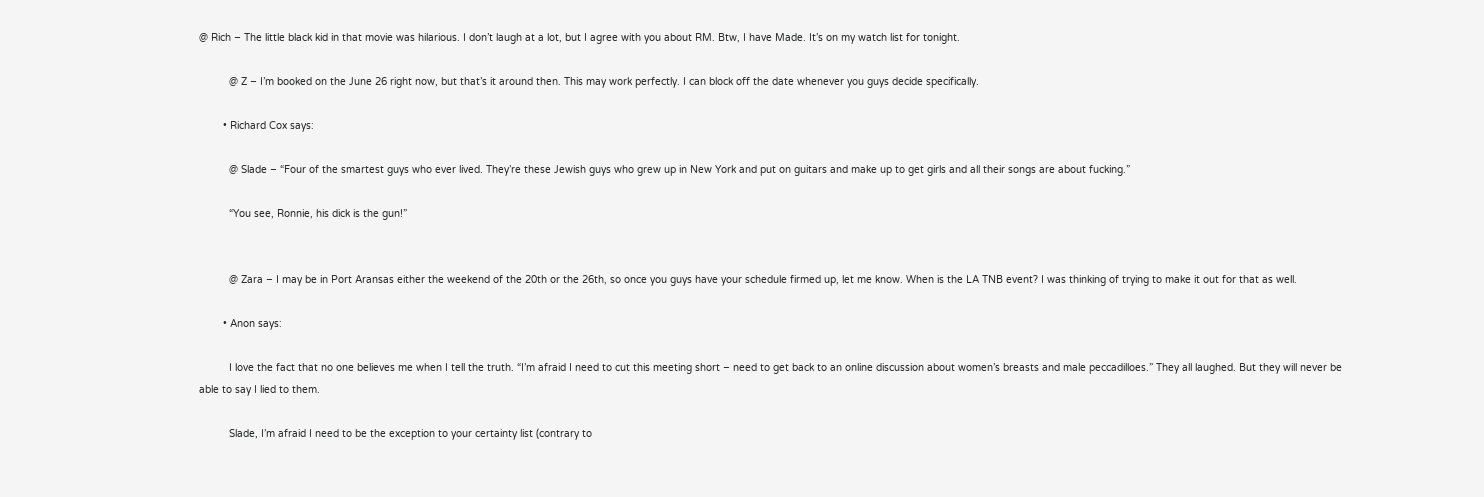@ Rich – The little black kid in that movie was hilarious. I don’t laugh at a lot, but I agree with you about RM. Btw, I have Made. It’s on my watch list for tonight.

          @ Z – I’m booked on the June 26 right now, but that’s it around then. This may work perfectly. I can block off the date whenever you guys decide specifically.

        • Richard Cox says:

          @ Slade – “Four of the smartest guys who ever lived. They’re these Jewish guys who grew up in New York and put on guitars and make up to get girls and all their songs are about fucking.”

          “You see, Ronnie, his dick is the gun!”


          @ Zara – I may be in Port Aransas either the weekend of the 20th or the 26th, so once you guys have your schedule firmed up, let me know. When is the LA TNB event? I was thinking of trying to make it out for that as well.

        • Anon says:

          I love the fact that no one believes me when I tell the truth. “I’m afraid I need to cut this meeting short – need to get back to an online discussion about women’s breasts and male peccadilloes.” They all laughed. But they will never be able to say I lied to them.

          Slade, I’m afraid I need to be the exception to your certainty list (contrary to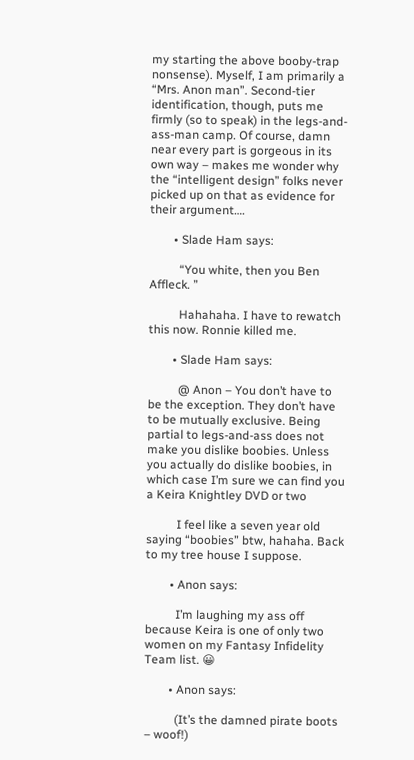my starting the above booby-trap nonsense). Myself, I am primarily a “Mrs. Anon man”. Second-tier identification, though, puts me firmly (so to speak) in the legs-and-ass-man camp. Of course, damn near every part is gorgeous in its own way – makes me wonder why the “intelligent design” folks never picked up on that as evidence for their argument….

        • Slade Ham says:

          “You white, then you Ben Affleck. ”

          Hahahaha. I have to rewatch this now. Ronnie killed me.

        • Slade Ham says:

          @ Anon – You don’t have to be the exception. They don’t have to be mutually exclusive. Being partial to legs-and-ass does not make you dislike boobies. Unless you actually do dislike boobies, in which case I’m sure we can find you a Keira Knightley DVD or two

          I feel like a seven year old saying “boobies” btw, hahaha. Back to my tree house I suppose.

        • Anon says:

          I’m laughing my ass off because Keira is one of only two women on my Fantasy Infidelity Team list. 😀

        • Anon says:

          (It’s the damned pirate boots – woof!)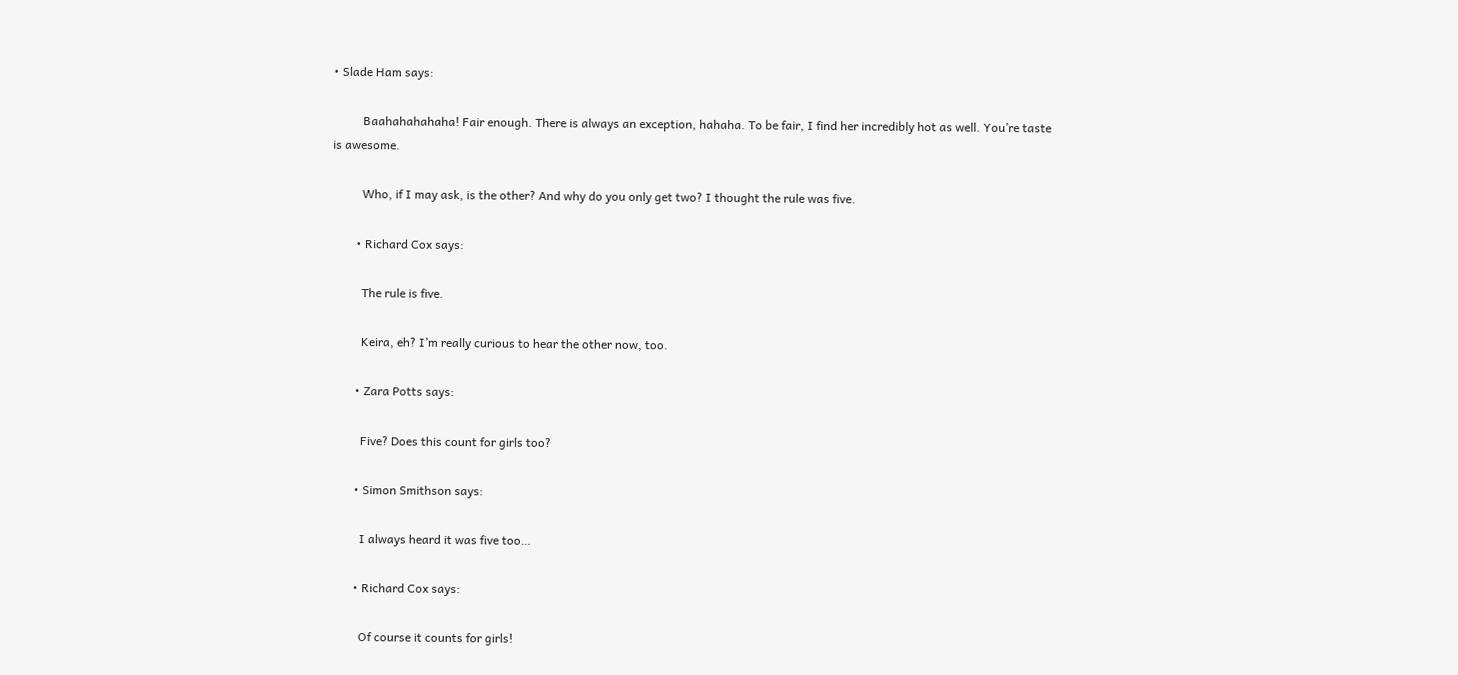• Slade Ham says:

          Baahahahahaha! Fair enough. There is always an exception, hahaha. To be fair, I find her incredibly hot as well. You’re taste is awesome.

          Who, if I may ask, is the other? And why do you only get two? I thought the rule was five.

        • Richard Cox says:

          The rule is five.

          Keira, eh? I’m really curious to hear the other now, too.

        • Zara Potts says:

          Five? Does this count for girls too?

        • Simon Smithson says:

          I always heard it was five too…

        • Richard Cox says:

          Of course it counts for girls!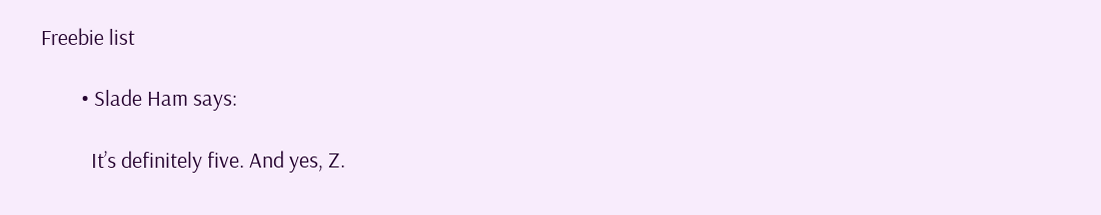Freebie list

        • Slade Ham says:

          It’s definitely five. And yes, Z.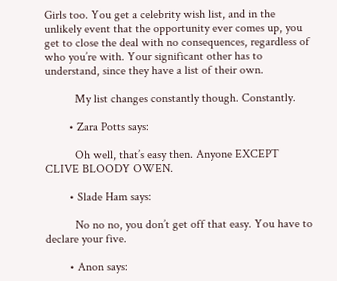Girls too. You get a celebrity wish list, and in the unlikely event that the opportunity ever comes up, you get to close the deal with no consequences, regardless of who you’re with. Your significant other has to understand, since they have a list of their own.

          My list changes constantly though. Constantly.

        • Zara Potts says:

          Oh well, that’s easy then. Anyone EXCEPT CLIVE BLOODY OWEN.

        • Slade Ham says:

          No no no, you don’t get off that easy. You have to declare your five.

        • Anon says: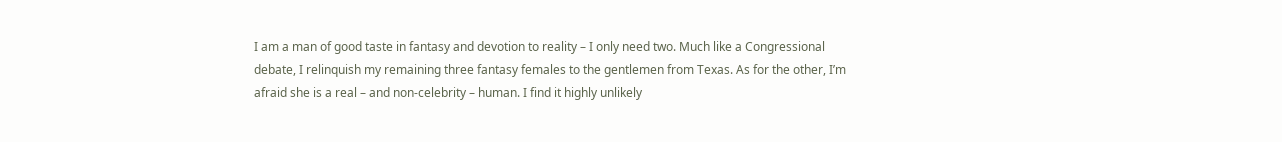I am a man of good taste in fantasy and devotion to reality – I only need two. Much like a Congressional debate, I relinquish my remaining three fantasy females to the gentlemen from Texas. As for the other, I’m afraid she is a real – and non-celebrity – human. I find it highly unlikely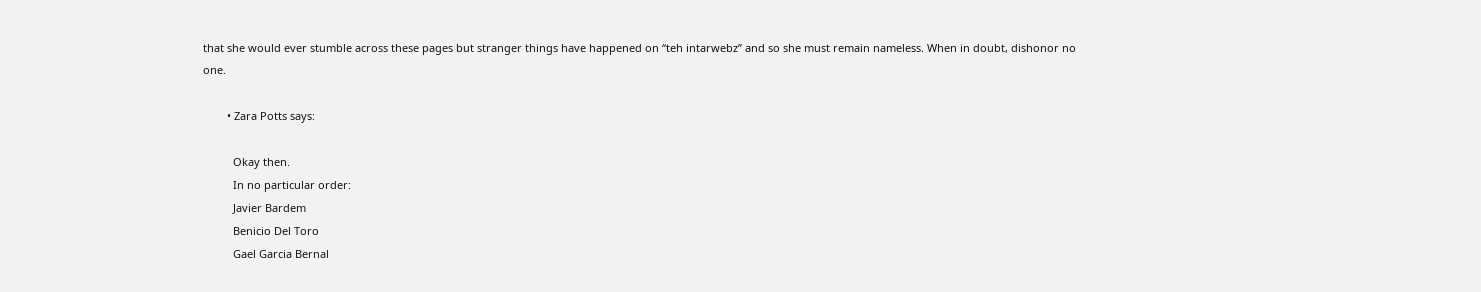that she would ever stumble across these pages but stranger things have happened on “teh intarwebz” and so she must remain nameless. When in doubt, dishonor no one.

        • Zara Potts says:

          Okay then.
          In no particular order:
          Javier Bardem
          Benicio Del Toro
          Gael Garcia Bernal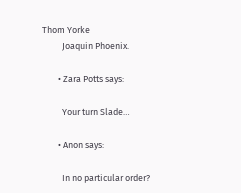Thom Yorke
          Joaquin Phoenix.

        • Zara Potts says:

          Your turn Slade…

        • Anon says:

          In no particular order?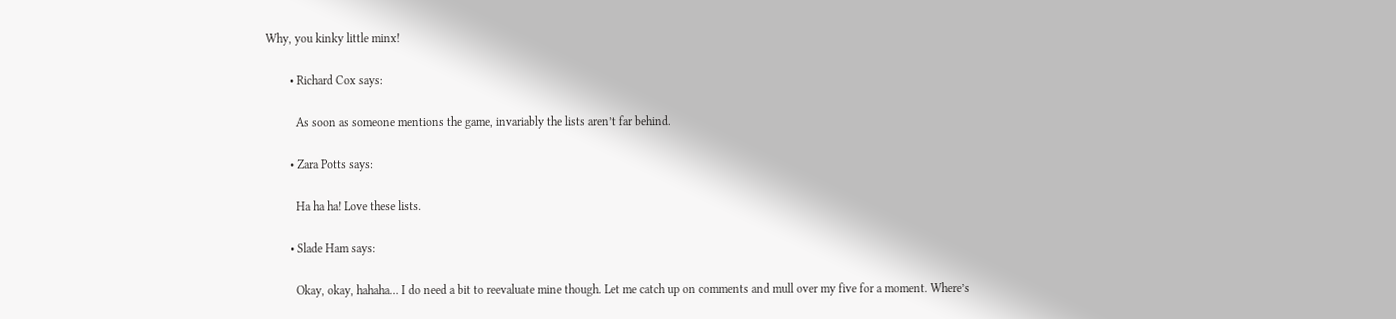Why, you kinky little minx!

        • Richard Cox says:

          As soon as someone mentions the game, invariably the lists aren’t far behind.

        • Zara Potts says:

          Ha ha ha! Love these lists.

        • Slade Ham says:

          Okay, okay, hahaha… I do need a bit to reevaluate mine though. Let me catch up on comments and mull over my five for a moment. Where’s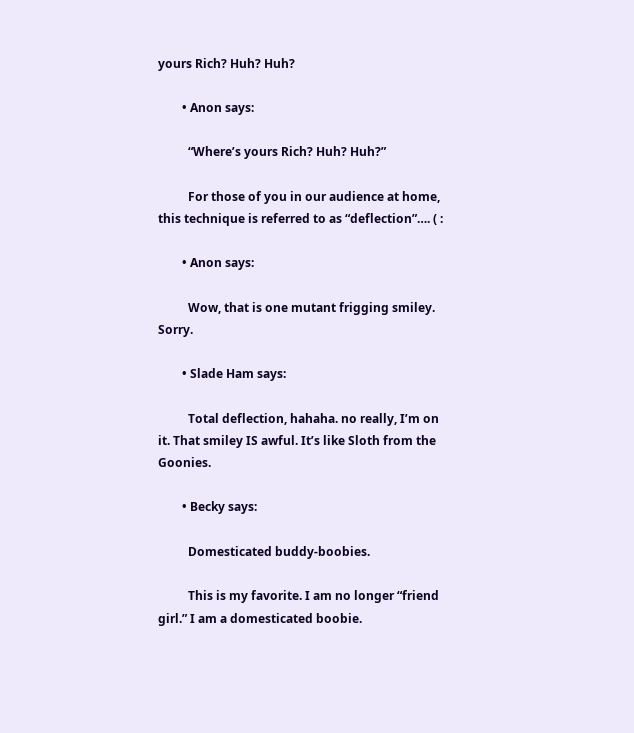yours Rich? Huh? Huh?

        • Anon says:

          “Where’s yours Rich? Huh? Huh?”

          For those of you in our audience at home, this technique is referred to as “deflection”…. ( :

        • Anon says:

          Wow, that is one mutant frigging smiley. Sorry.

        • Slade Ham says:

          Total deflection, hahaha. no really, I’m on it. That smiley IS awful. It’s like Sloth from the Goonies.

        • Becky says:

          Domesticated buddy-boobies.

          This is my favorite. I am no longer “friend girl.” I am a domesticated boobie.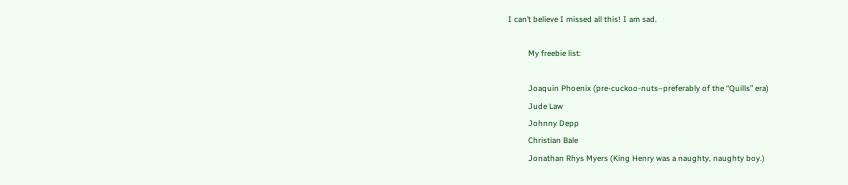I can’t believe I missed all this! I am sad.

          My freebie list:

          Joaquin Phoenix (pre-cuckoo-nuts–preferably of the “Quills” era)
          Jude Law
          Johnny Depp
          Christian Bale
          Jonathan Rhys Myers (King Henry was a naughty, naughty boy.)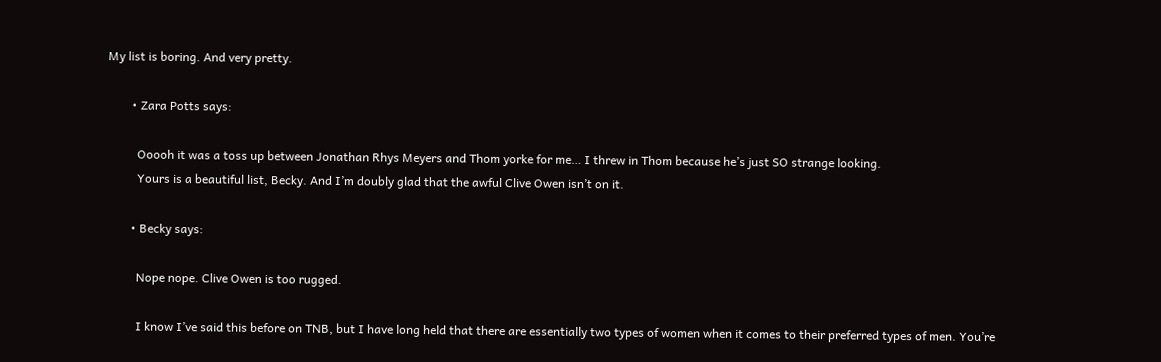My list is boring. And very pretty.

        • Zara Potts says:

          Ooooh it was a toss up between Jonathan Rhys Meyers and Thom yorke for me… I threw in Thom because he’s just SO strange looking.
          Yours is a beautiful list, Becky. And I’m doubly glad that the awful Clive Owen isn’t on it.

        • Becky says:

          Nope nope. Clive Owen is too rugged.

          I know I’ve said this before on TNB, but I have long held that there are essentially two types of women when it comes to their preferred types of men. You’re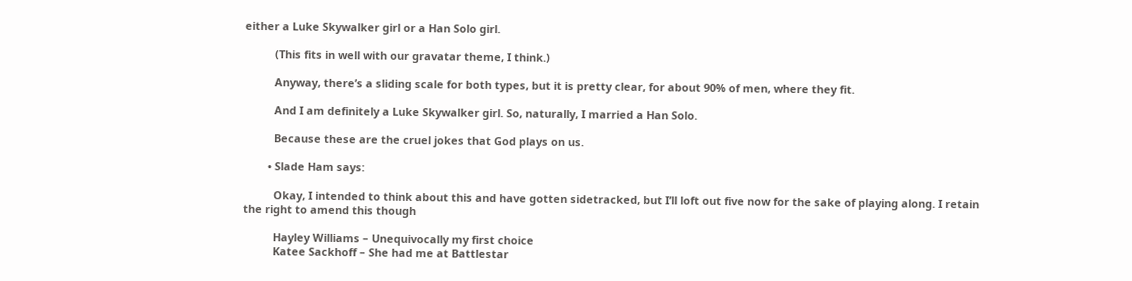either a Luke Skywalker girl or a Han Solo girl.

          (This fits in well with our gravatar theme, I think.)

          Anyway, there’s a sliding scale for both types, but it is pretty clear, for about 90% of men, where they fit.

          And I am definitely a Luke Skywalker girl. So, naturally, I married a Han Solo.

          Because these are the cruel jokes that God plays on us.

        • Slade Ham says:

          Okay, I intended to think about this and have gotten sidetracked, but I’ll loft out five now for the sake of playing along. I retain the right to amend this though

          Hayley Williams – Unequivocally my first choice
          Katee Sackhoff – She had me at Battlestar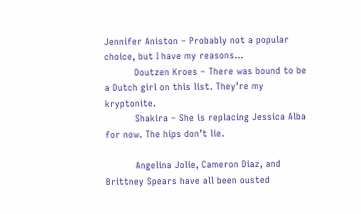Jennifer Aniston – Probably not a popular choice, but I have my reasons…
          Doutzen Kroes – There was bound to be a Dutch girl on this list. They’re my kryptonite.
          Shakira – She is replacing Jessica Alba for now. The hips don’t lie.

          Angelina Jolie, Cameron Diaz, and Brittney Spears have all been ousted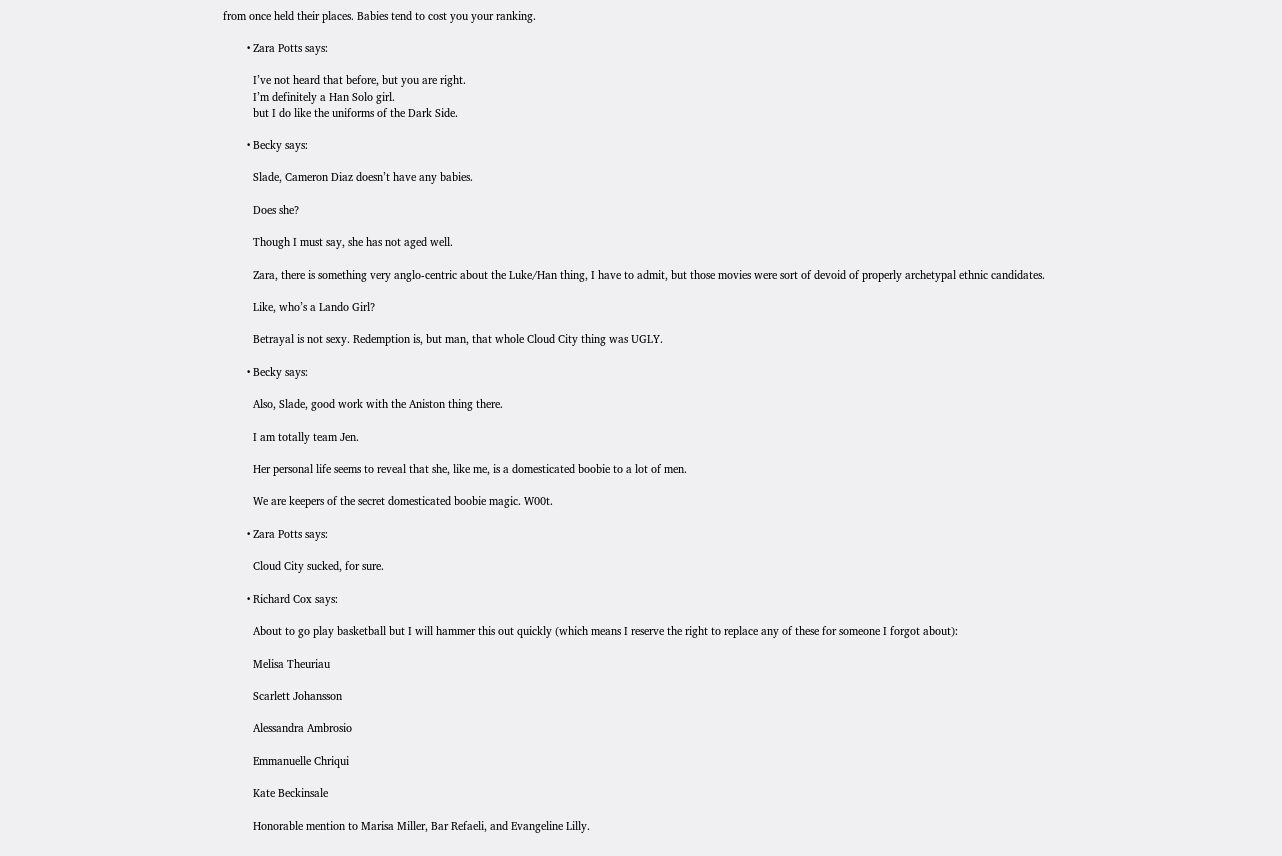from once held their places. Babies tend to cost you your ranking.

        • Zara Potts says:

          I’ve not heard that before, but you are right.
          I’m definitely a Han Solo girl.
          but I do like the uniforms of the Dark Side.

        • Becky says:

          Slade, Cameron Diaz doesn’t have any babies.

          Does she?

          Though I must say, she has not aged well.

          Zara, there is something very anglo-centric about the Luke/Han thing, I have to admit, but those movies were sort of devoid of properly archetypal ethnic candidates.

          Like, who’s a Lando Girl?

          Betrayal is not sexy. Redemption is, but man, that whole Cloud City thing was UGLY.

        • Becky says:

          Also, Slade, good work with the Aniston thing there.

          I am totally team Jen.

          Her personal life seems to reveal that she, like me, is a domesticated boobie to a lot of men.

          We are keepers of the secret domesticated boobie magic. W00t.

        • Zara Potts says:

          Cloud City sucked, for sure.

        • Richard Cox says:

          About to go play basketball but I will hammer this out quickly (which means I reserve the right to replace any of these for someone I forgot about):

          Melisa Theuriau

          Scarlett Johansson

          Alessandra Ambrosio

          Emmanuelle Chriqui

          Kate Beckinsale

          Honorable mention to Marisa Miller, Bar Refaeli, and Evangeline Lilly.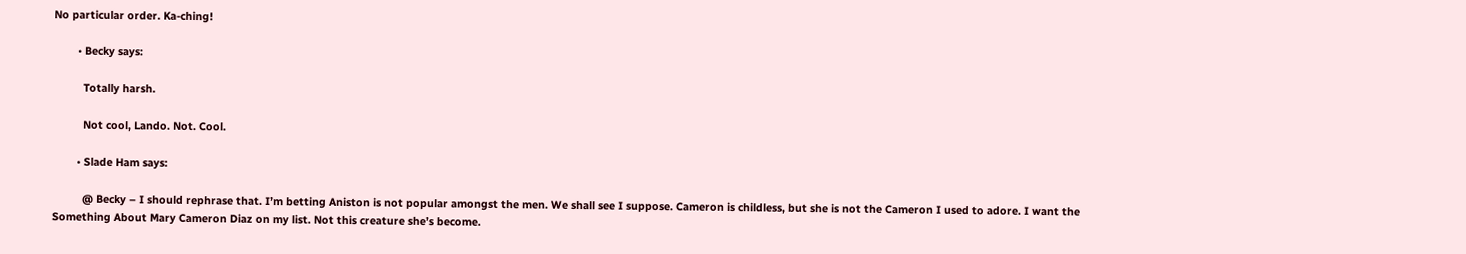No particular order. Ka-ching!

        • Becky says:

          Totally harsh.

          Not cool, Lando. Not. Cool.

        • Slade Ham says:

          @ Becky – I should rephrase that. I’m betting Aniston is not popular amongst the men. We shall see I suppose. Cameron is childless, but she is not the Cameron I used to adore. I want the Something About Mary Cameron Diaz on my list. Not this creature she’s become.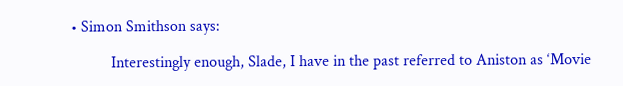• Simon Smithson says:

          Interestingly enough, Slade, I have in the past referred to Aniston as ‘Movie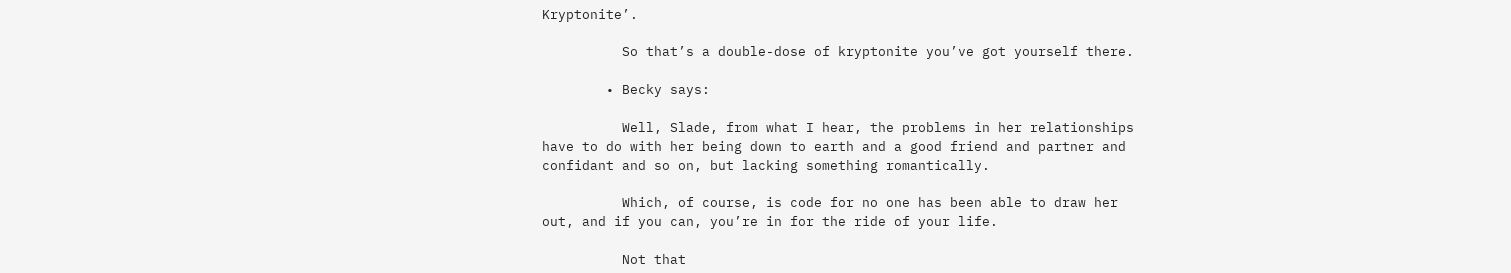Kryptonite’.

          So that’s a double-dose of kryptonite you’ve got yourself there.

        • Becky says:

          Well, Slade, from what I hear, the problems in her relationships have to do with her being down to earth and a good friend and partner and confidant and so on, but lacking something romantically.

          Which, of course, is code for no one has been able to draw her out, and if you can, you’re in for the ride of your life.

          Not that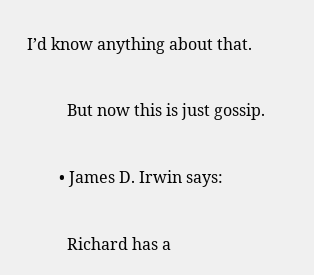I’d know anything about that.

          But now this is just gossip.

        • James D. Irwin says:

          Richard has a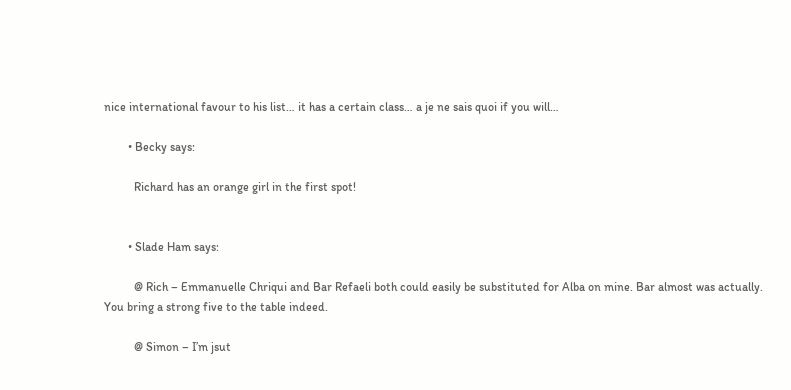nice international favour to his list… it has a certain class… a je ne sais quoi if you will…

        • Becky says:

          Richard has an orange girl in the first spot!


        • Slade Ham says:

          @ Rich – Emmanuelle Chriqui and Bar Refaeli both could easily be substituted for Alba on mine. Bar almost was actually. You bring a strong five to the table indeed.

          @ Simon – I’m jsut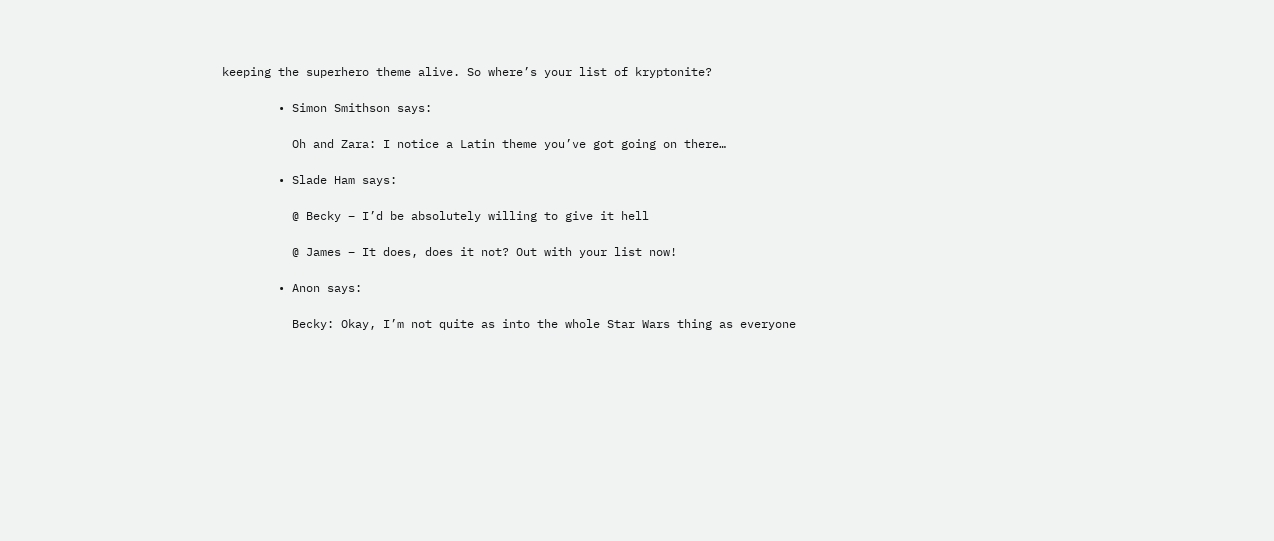keeping the superhero theme alive. So where’s your list of kryptonite?

        • Simon Smithson says:

          Oh and Zara: I notice a Latin theme you’ve got going on there…

        • Slade Ham says:

          @ Becky – I’d be absolutely willing to give it hell

          @ James – It does, does it not? Out with your list now!

        • Anon says:

          Becky: Okay, I’m not quite as into the whole Star Wars thing as everyone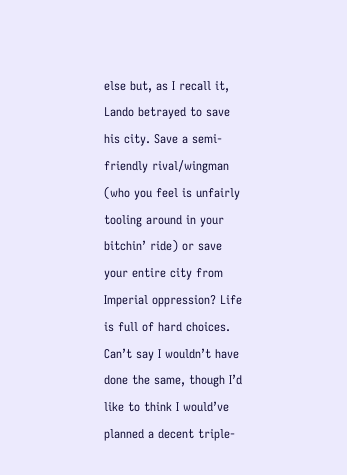else but, as I recall it, Lando betrayed to save his city. Save a semi-friendly rival/wingman (who you feel is unfairly tooling around in your bitchin’ ride) or save your entire city from Imperial oppression? Life is full of hard choices. Can’t say I wouldn’t have done the same, though I’d like to think I would’ve planned a decent triple-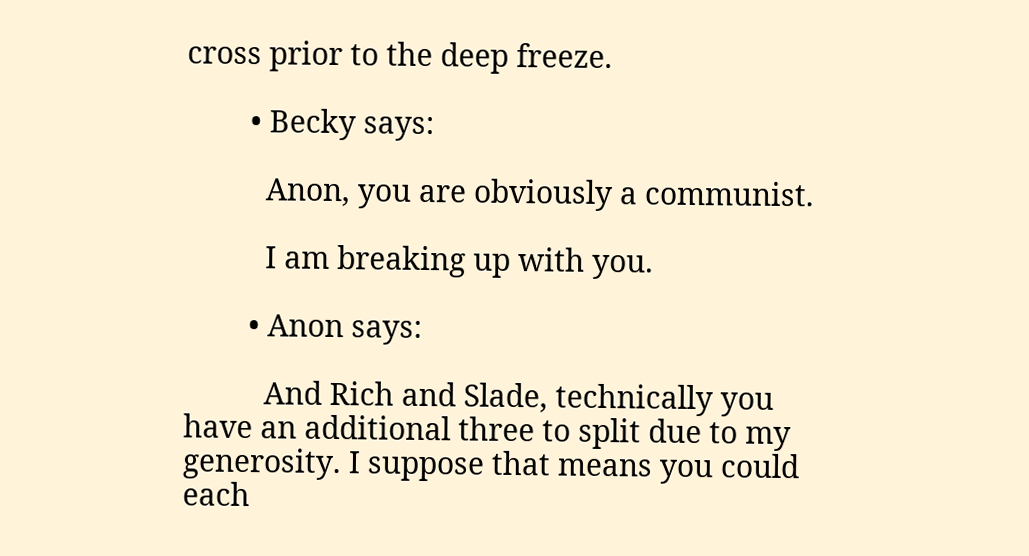cross prior to the deep freeze.

        • Becky says:

          Anon, you are obviously a communist.

          I am breaking up with you.

        • Anon says:

          And Rich and Slade, technically you have an additional three to split due to my generosity. I suppose that means you could each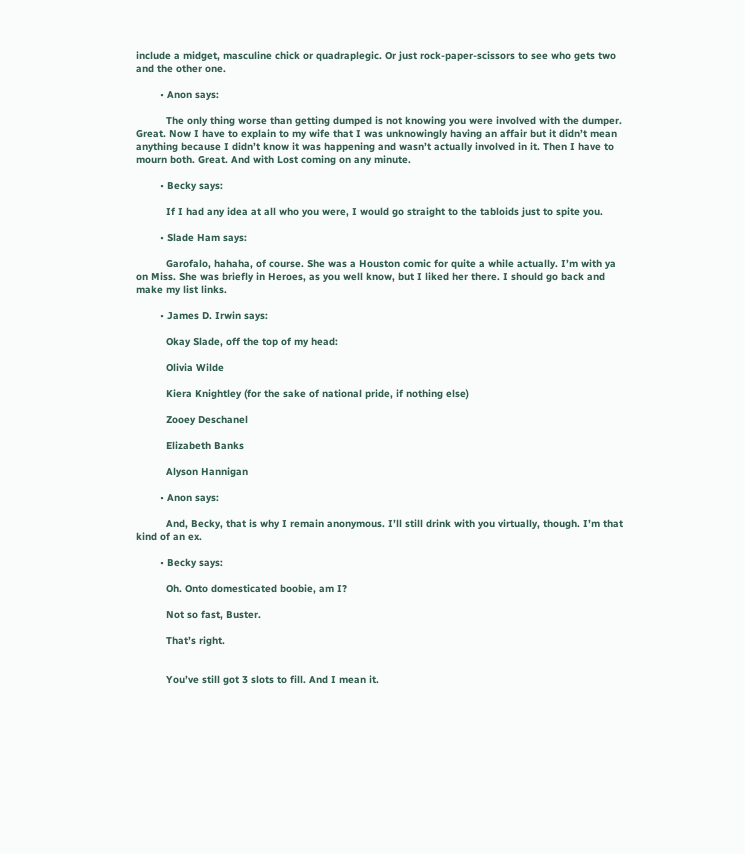include a midget, masculine chick or quadraplegic. Or just rock-paper-scissors to see who gets two and the other one.

        • Anon says:

          The only thing worse than getting dumped is not knowing you were involved with the dumper. Great. Now I have to explain to my wife that I was unknowingly having an affair but it didn’t mean anything because I didn’t know it was happening and wasn’t actually involved in it. Then I have to mourn both. Great. And with Lost coming on any minute.

        • Becky says:

          If I had any idea at all who you were, I would go straight to the tabloids just to spite you.

        • Slade Ham says:

          Garofalo, hahaha, of course. She was a Houston comic for quite a while actually. I’m with ya on Miss. She was briefly in Heroes, as you well know, but I liked her there. I should go back and make my list links.

        • James D. Irwin says:

          Okay Slade, off the top of my head:

          Olivia Wilde

          Kiera Knightley (for the sake of national pride, if nothing else)

          Zooey Deschanel

          Elizabeth Banks

          Alyson Hannigan

        • Anon says:

          And, Becky, that is why I remain anonymous. I’ll still drink with you virtually, though. I’m that kind of an ex.

        • Becky says:

          Oh. Onto domesticated boobie, am I?

          Not so fast, Buster.

          That’s right.


          You’ve still got 3 slots to fill. And I mean it.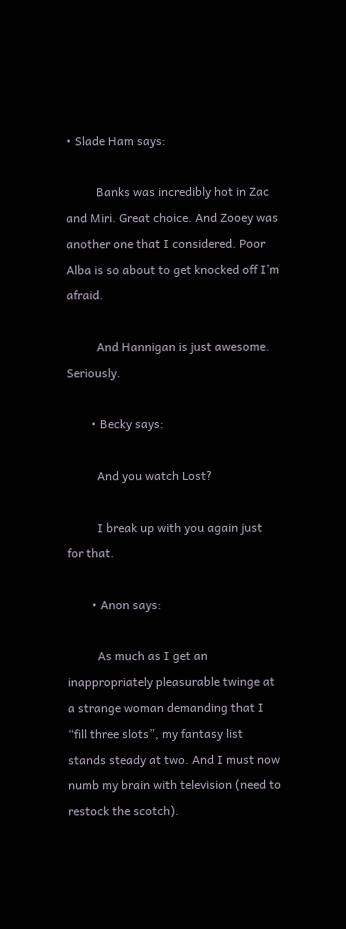• Slade Ham says:

          Banks was incredibly hot in Zac and Miri. Great choice. And Zooey was another one that I considered. Poor Alba is so about to get knocked off I’m afraid.

          And Hannigan is just awesome. Seriously.

        • Becky says:

          And you watch Lost?

          I break up with you again just for that.

        • Anon says:

          As much as I get an inappropriately pleasurable twinge at a strange woman demanding that I “fill three slots”, my fantasy list stands steady at two. And I must now numb my brain with television (need to restock the scotch).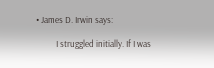• James D. Irwin says:

          I struggled initially. If I was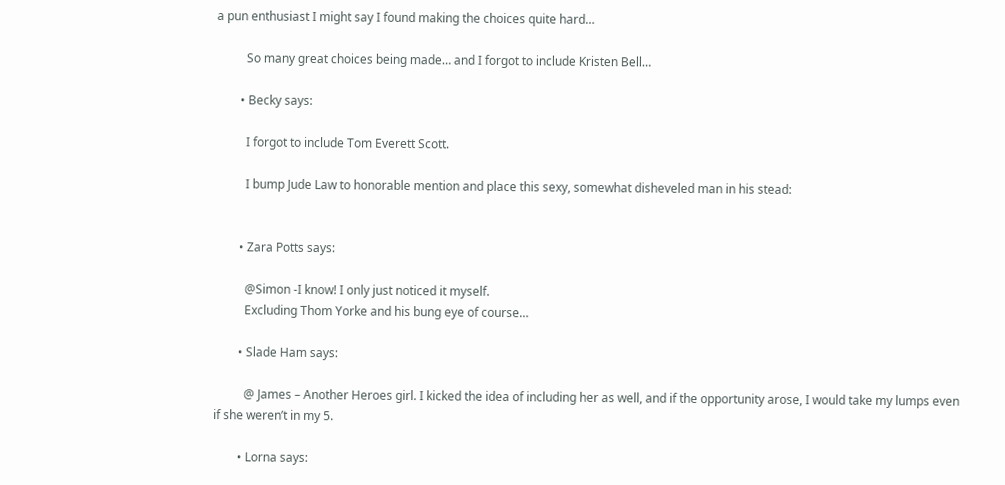a pun enthusiast I might say I found making the choices quite hard…

          So many great choices being made… and I forgot to include Kristen Bell…

        • Becky says:

          I forgot to include Tom Everett Scott.

          I bump Jude Law to honorable mention and place this sexy, somewhat disheveled man in his stead:


        • Zara Potts says:

          @Simon -I know! I only just noticed it myself.
          Excluding Thom Yorke and his bung eye of course…

        • Slade Ham says:

          @ James – Another Heroes girl. I kicked the idea of including her as well, and if the opportunity arose, I would take my lumps even if she weren’t in my 5.

        • Lorna says: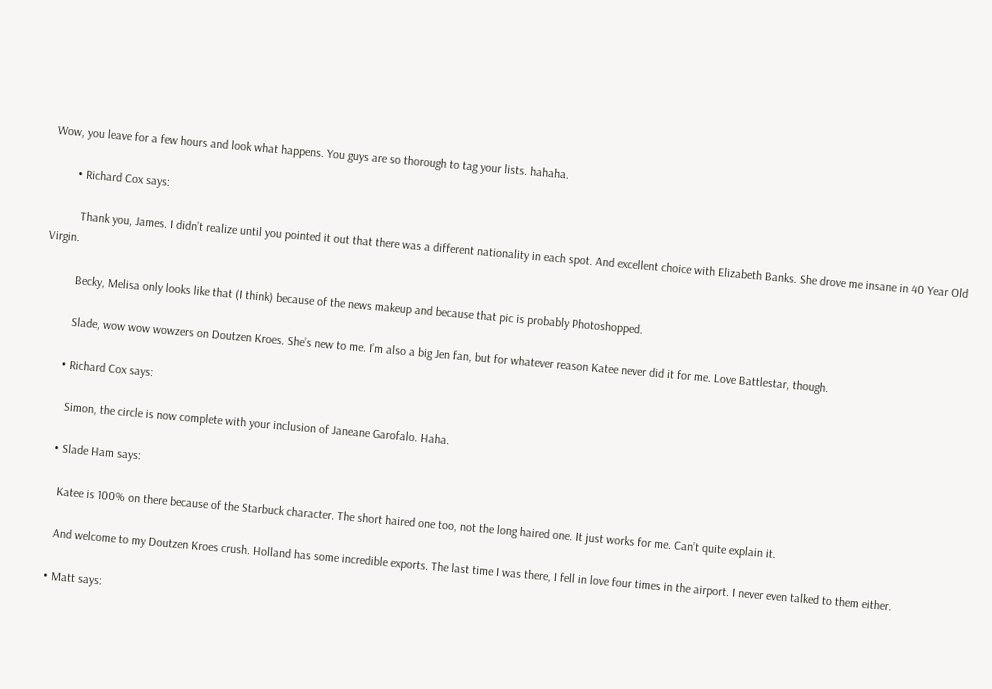Wow, you leave for a few hours and look what happens. You guys are so thorough to tag your lists. hahaha.

        • Richard Cox says:

          Thank you, James. I didn’t realize until you pointed it out that there was a different nationality in each spot. And excellent choice with Elizabeth Banks. She drove me insane in 40 Year Old Virgin.

          Becky, Melisa only looks like that (I think) because of the news makeup and because that pic is probably Photoshopped.

          Slade, wow wow wowzers on Doutzen Kroes. She’s new to me. I’m also a big Jen fan, but for whatever reason Katee never did it for me. Love Battlestar, though.

        • Richard Cox says:

          Simon, the circle is now complete with your inclusion of Janeane Garofalo. Haha.

        • Slade Ham says:

          Katee is 100% on there because of the Starbuck character. The short haired one too, not the long haired one. It just works for me. Can’t quite explain it.

          And welcome to my Doutzen Kroes crush. Holland has some incredible exports. The last time I was there, I fell in love four times in the airport. I never even talked to them either.

        • Matt says: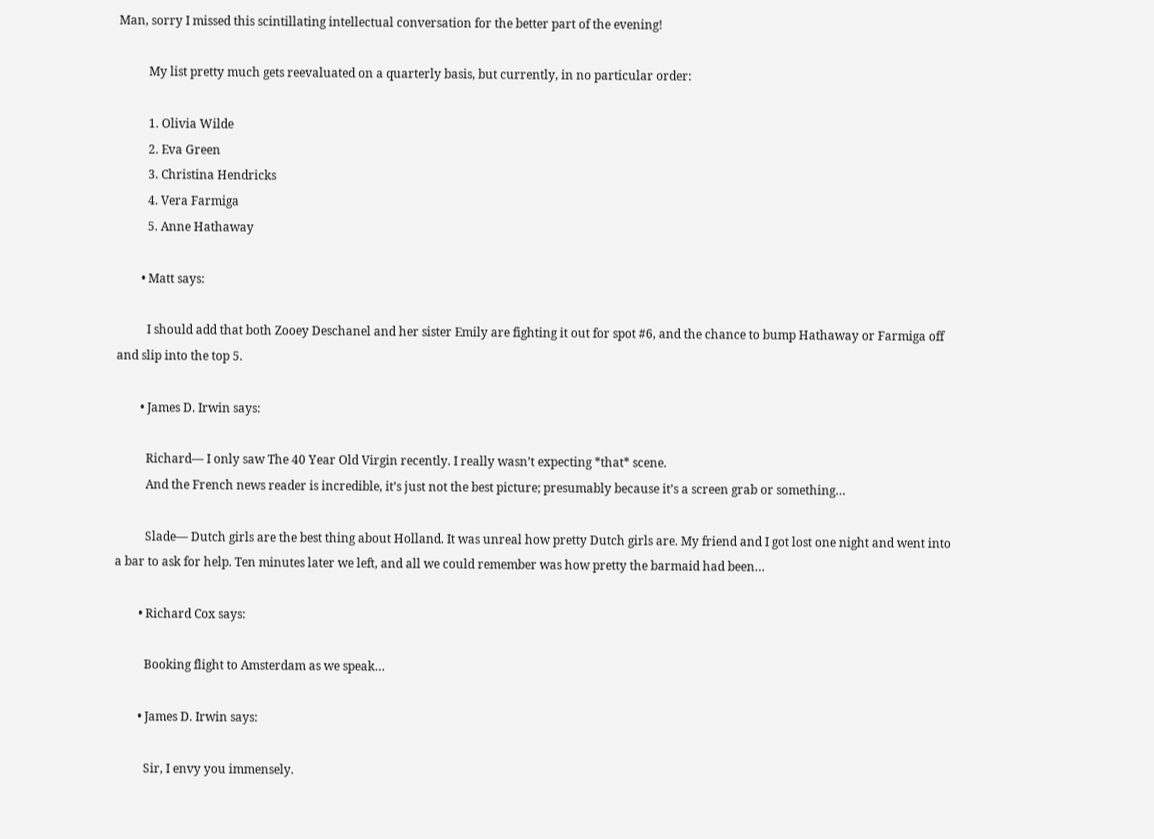Man, sorry I missed this scintillating intellectual conversation for the better part of the evening!

          My list pretty much gets reevaluated on a quarterly basis, but currently, in no particular order:

          1. Olivia Wilde
          2. Eva Green
          3. Christina Hendricks
          4. Vera Farmiga
          5. Anne Hathaway

        • Matt says:

          I should add that both Zooey Deschanel and her sister Emily are fighting it out for spot #6, and the chance to bump Hathaway or Farmiga off and slip into the top 5.

        • James D. Irwin says:

          Richard— I only saw The 40 Year Old Virgin recently. I really wasn’t expecting *that* scene.
          And the French news reader is incredible, it’s just not the best picture; presumably because it’s a screen grab or something…

          Slade— Dutch girls are the best thing about Holland. It was unreal how pretty Dutch girls are. My friend and I got lost one night and went into a bar to ask for help. Ten minutes later we left, and all we could remember was how pretty the barmaid had been…

        • Richard Cox says:

          Booking flight to Amsterdam as we speak…

        • James D. Irwin says:

          Sir, I envy you immensely.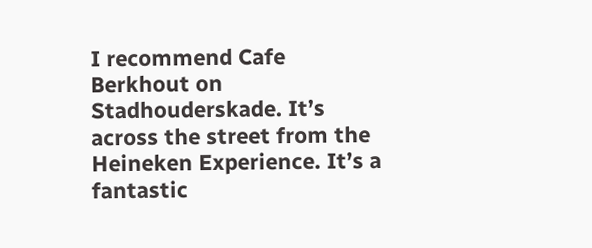I recommend Cafe Berkhout on Stadhouderskade. It’s across the street from the Heineken Experience. It’s a fantastic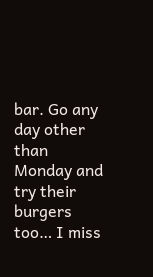bar. Go any day other than Monday and try their burgers too… I miss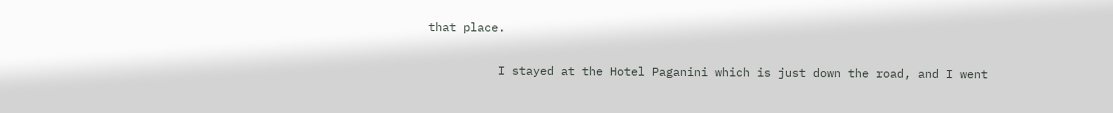that place.

          I stayed at the Hotel Paganini which is just down the road, and I went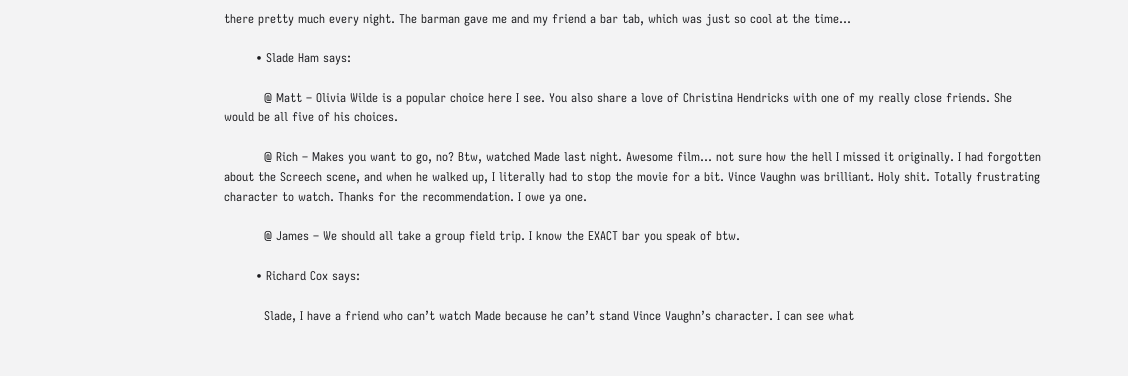there pretty much every night. The barman gave me and my friend a bar tab, which was just so cool at the time…

        • Slade Ham says:

          @ Matt – Olivia Wilde is a popular choice here I see. You also share a love of Christina Hendricks with one of my really close friends. She would be all five of his choices.

          @ Rich – Makes you want to go, no? Btw, watched Made last night. Awesome film… not sure how the hell I missed it originally. I had forgotten about the Screech scene, and when he walked up, I literally had to stop the movie for a bit. Vince Vaughn was brilliant. Holy shit. Totally frustrating character to watch. Thanks for the recommendation. I owe ya one.

          @ James – We should all take a group field trip. I know the EXACT bar you speak of btw.

        • Richard Cox says:

          Slade, I have a friend who can’t watch Made because he can’t stand Vince Vaughn’s character. I can see what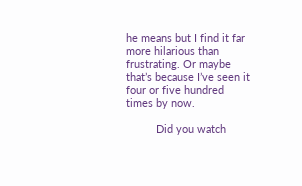he means but I find it far more hilarious than frustrating. Or maybe that’s because I’ve seen it four or five hundred times by now.

          Did you watch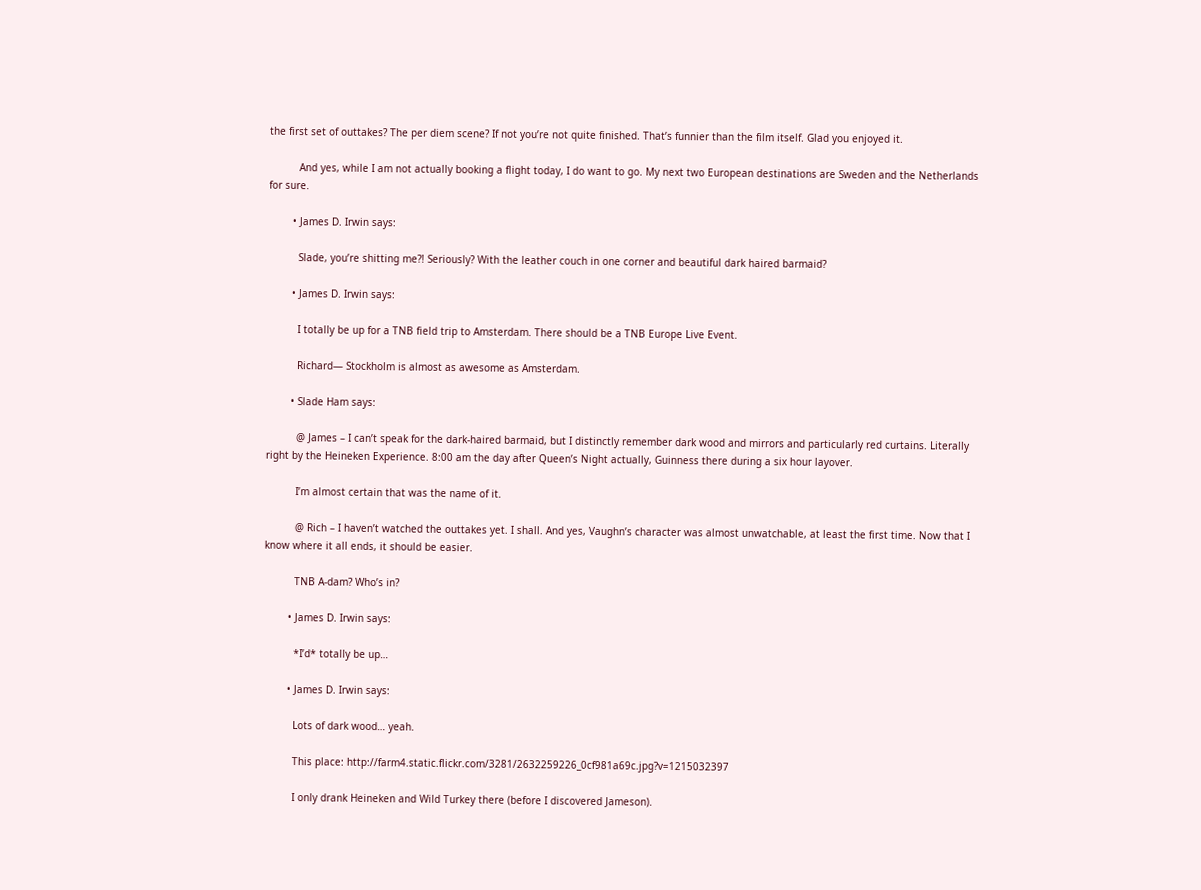the first set of outtakes? The per diem scene? If not you’re not quite finished. That’s funnier than the film itself. Glad you enjoyed it.

          And yes, while I am not actually booking a flight today, I do want to go. My next two European destinations are Sweden and the Netherlands for sure.

        • James D. Irwin says:

          Slade, you’re shitting me?! Seriously? With the leather couch in one corner and beautiful dark haired barmaid?

        • James D. Irwin says:

          I totally be up for a TNB field trip to Amsterdam. There should be a TNB Europe Live Event.

          Richard— Stockholm is almost as awesome as Amsterdam.

        • Slade Ham says:

          @ James – I can’t speak for the dark-haired barmaid, but I distinctly remember dark wood and mirrors and particularly red curtains. Literally right by the Heineken Experience. 8:00 am the day after Queen’s Night actually, Guinness there during a six hour layover.

          I’m almost certain that was the name of it.

          @ Rich – I haven’t watched the outtakes yet. I shall. And yes, Vaughn’s character was almost unwatchable, at least the first time. Now that I know where it all ends, it should be easier.

          TNB A-dam? Who’s in?

        • James D. Irwin says:

          *I’d* totally be up…

        • James D. Irwin says:

          Lots of dark wood… yeah.

          This place: http://farm4.static.flickr.com/3281/2632259226_0cf981a69c.jpg?v=1215032397

          I only drank Heineken and Wild Turkey there (before I discovered Jameson).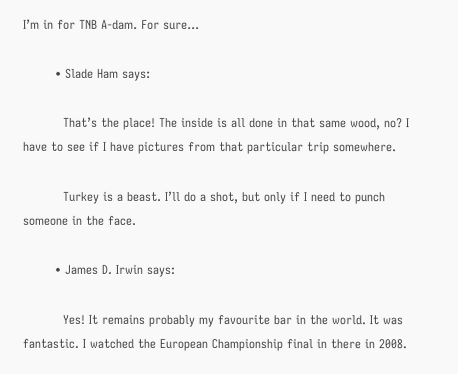I’m in for TNB A-dam. For sure…

        • Slade Ham says:

          That’s the place! The inside is all done in that same wood, no? I have to see if I have pictures from that particular trip somewhere.

          Turkey is a beast. I’ll do a shot, but only if I need to punch someone in the face.

        • James D. Irwin says:

          Yes! It remains probably my favourite bar in the world. It was fantastic. I watched the European Championship final in there in 2008.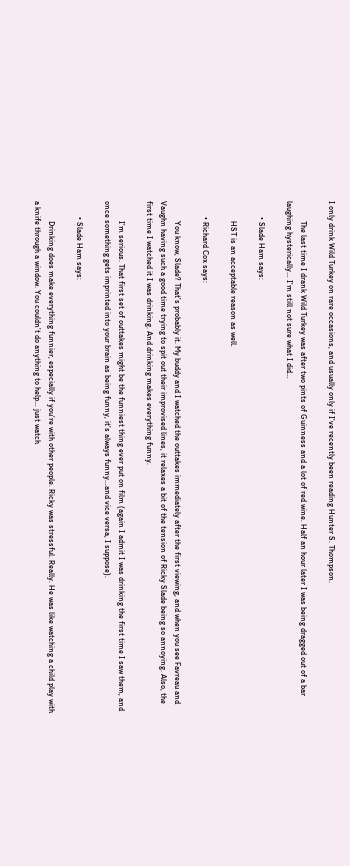I only drink Wild Turkey on rare occasions, and usually only if I’ve recently been reading Hunter S. Thompson.

          The last time I drank Wild Turkey was after two pints of Guinness and a lot of red wine. Half an hour later I was being dragged out of a bar laughing hysterically… I’m still not sure what I did…

        • Slade Ham says:

          HST is an acceptable reason as well.

        • Richard Cox says:

          You know, Slade? That’s probably it. My buddy and I watched the outtakes immediately after the first viewing, and when you see Favreau and Vaughn having such a good time trying to spit out their improvised lines, it relaxes a bit of the tension of Ricky Slade being so annoying. Also, the first time I watched it I was drinking. And drinking makes everything funny.

          I’m serious. That first set of outtakes might be the funniest thing ever put on film (again I admit I was drinking the first time I saw them, and once something gets imprinted into your brain as being funny, it’s always funny…and vice versa, I suppose).

        • Slade Ham says:

          Drinking does make everything funnier, especially if you’re with other people. Ricky was stressful. Really. He was like watching a child play with a knife through a window. You couldn’t do anything to help… just watch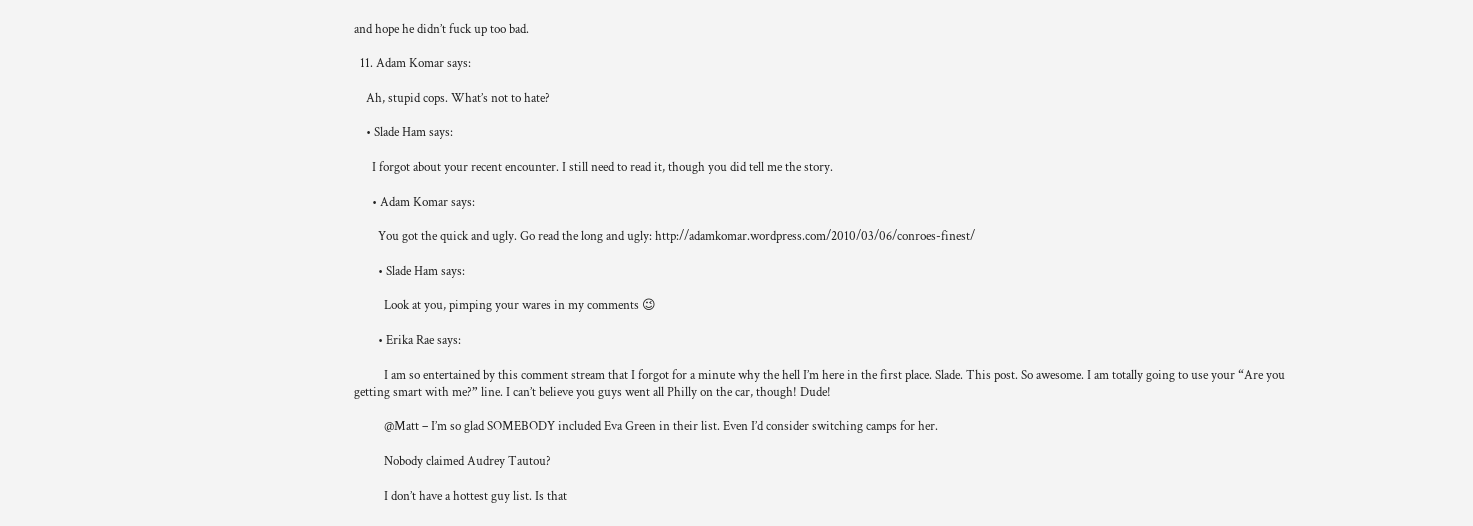and hope he didn’t fuck up too bad.

  11. Adam Komar says:

    Ah, stupid cops. What’s not to hate?

    • Slade Ham says:

      I forgot about your recent encounter. I still need to read it, though you did tell me the story.

      • Adam Komar says:

        You got the quick and ugly. Go read the long and ugly: http://adamkomar.wordpress.com/2010/03/06/conroes-finest/

        • Slade Ham says:

          Look at you, pimping your wares in my comments 😉

        • Erika Rae says:

          I am so entertained by this comment stream that I forgot for a minute why the hell I’m here in the first place. Slade. This post. So awesome. I am totally going to use your “Are you getting smart with me?” line. I can’t believe you guys went all Philly on the car, though! Dude!

          @Matt – I’m so glad SOMEBODY included Eva Green in their list. Even I’d consider switching camps for her.

          Nobody claimed Audrey Tautou?

          I don’t have a hottest guy list. Is that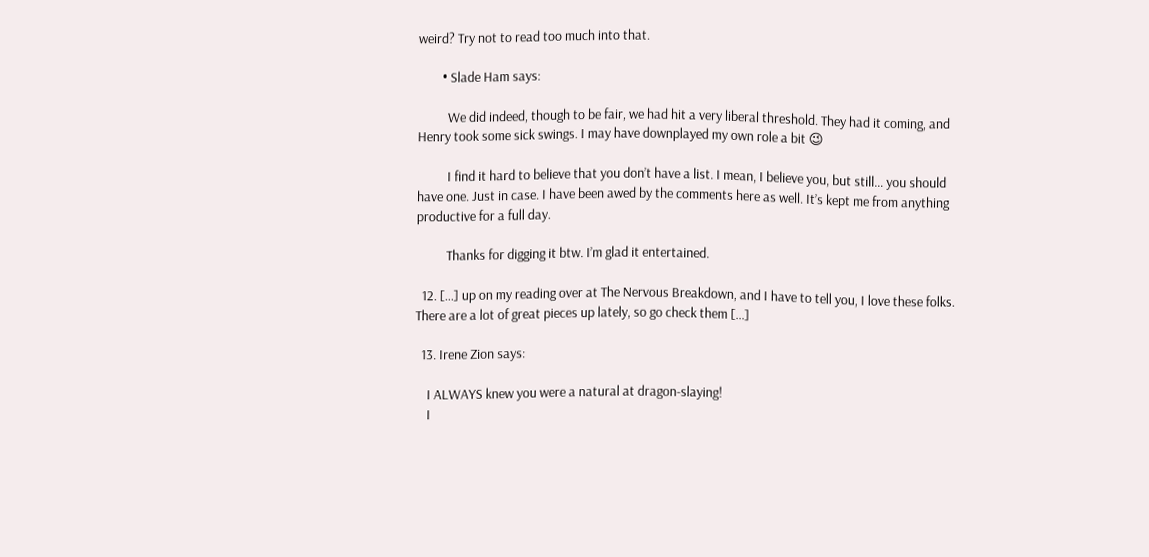weird? Try not to read too much into that.

        • Slade Ham says:

          We did indeed, though to be fair, we had hit a very liberal threshold. They had it coming, and Henry took some sick swings. I may have downplayed my own role a bit 😉

          I find it hard to believe that you don’t have a list. I mean, I believe you, but still… you should have one. Just in case. I have been awed by the comments here as well. It’s kept me from anything productive for a full day.

          Thanks for digging it btw. I’m glad it entertained.

  12. […] up on my reading over at The Nervous Breakdown, and I have to tell you, I love these folks. There are a lot of great pieces up lately, so go check them […]

  13. Irene Zion says:

    I ALWAYS knew you were a natural at dragon-slaying!
    I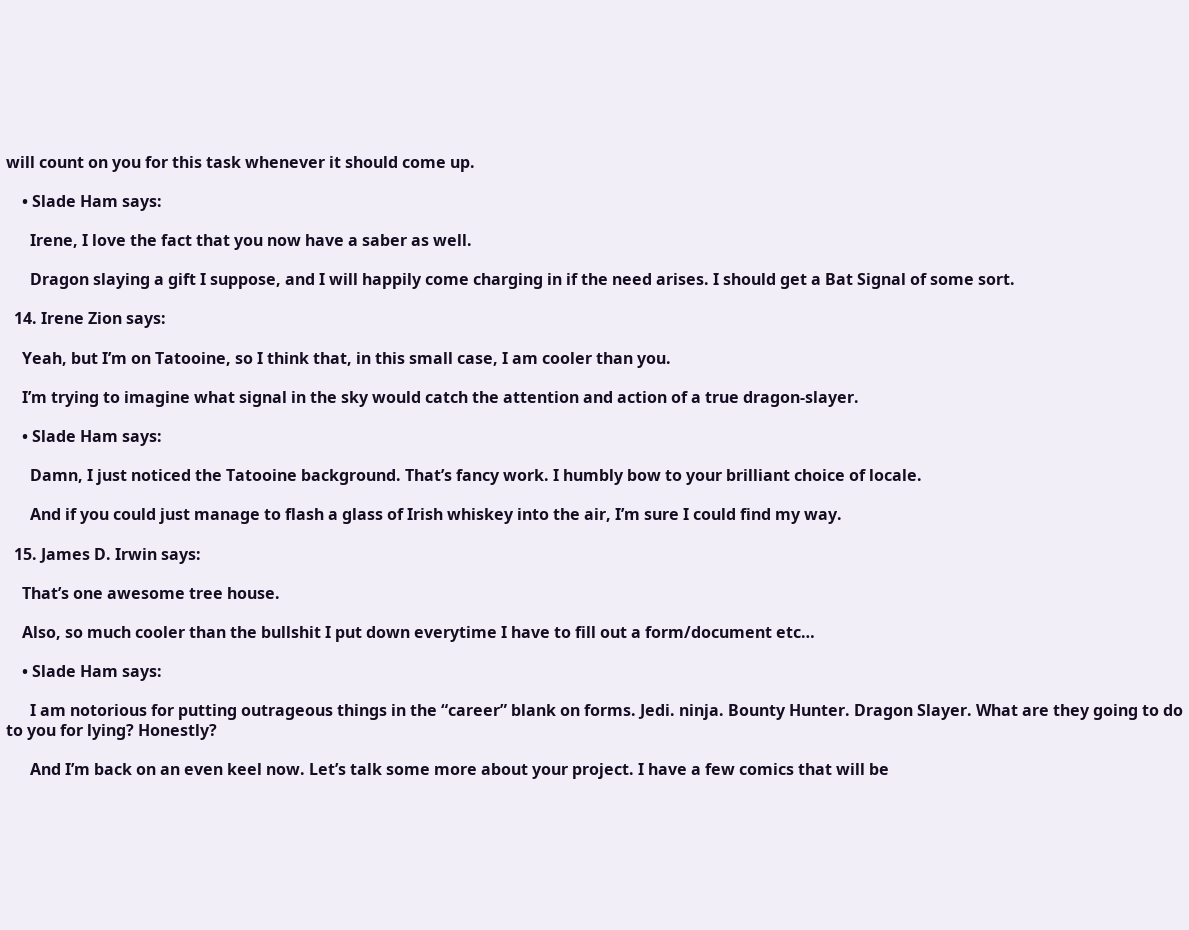will count on you for this task whenever it should come up.

    • Slade Ham says:

      Irene, I love the fact that you now have a saber as well.

      Dragon slaying a gift I suppose, and I will happily come charging in if the need arises. I should get a Bat Signal of some sort.

  14. Irene Zion says:

    Yeah, but I’m on Tatooine, so I think that, in this small case, I am cooler than you.

    I’m trying to imagine what signal in the sky would catch the attention and action of a true dragon-slayer.

    • Slade Ham says:

      Damn, I just noticed the Tatooine background. That’s fancy work. I humbly bow to your brilliant choice of locale.

      And if you could just manage to flash a glass of Irish whiskey into the air, I’m sure I could find my way.

  15. James D. Irwin says:

    That’s one awesome tree house.

    Also, so much cooler than the bullshit I put down everytime I have to fill out a form/document etc…

    • Slade Ham says:

      I am notorious for putting outrageous things in the “career” blank on forms. Jedi. ninja. Bounty Hunter. Dragon Slayer. What are they going to do to you for lying? Honestly?

      And I’m back on an even keel now. Let’s talk some more about your project. I have a few comics that will be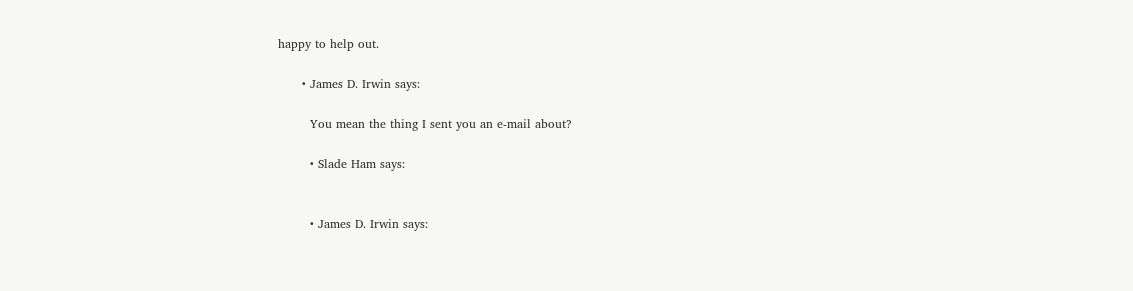happy to help out.

      • James D. Irwin says:

        You mean the thing I sent you an e-mail about?

        • Slade Ham says:


        • James D. Irwin says: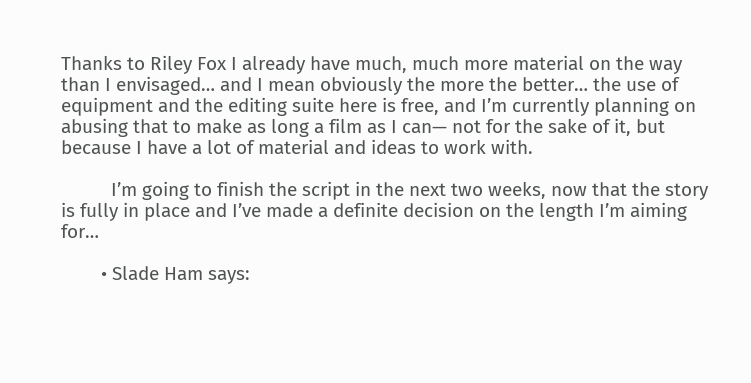Thanks to Riley Fox I already have much, much more material on the way than I envisaged… and I mean obviously the more the better… the use of equipment and the editing suite here is free, and I’m currently planning on abusing that to make as long a film as I can— not for the sake of it, but because I have a lot of material and ideas to work with.

          I’m going to finish the script in the next two weeks, now that the story is fully in place and I’ve made a definite decision on the length I’m aiming for…

        • Slade Ham says: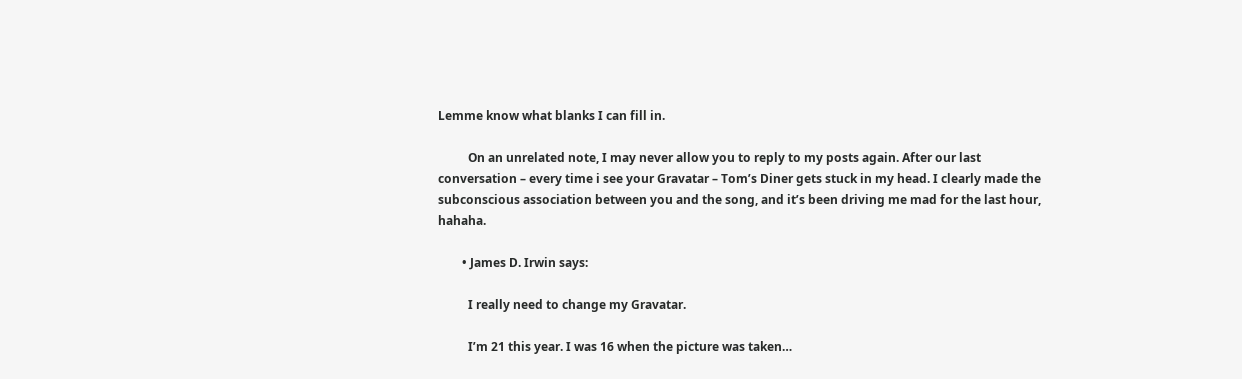Lemme know what blanks I can fill in.

          On an unrelated note, I may never allow you to reply to my posts again. After our last conversation – every time i see your Gravatar – Tom’s Diner gets stuck in my head. I clearly made the subconscious association between you and the song, and it’s been driving me mad for the last hour, hahaha.

        • James D. Irwin says:

          I really need to change my Gravatar.

          I’m 21 this year. I was 16 when the picture was taken…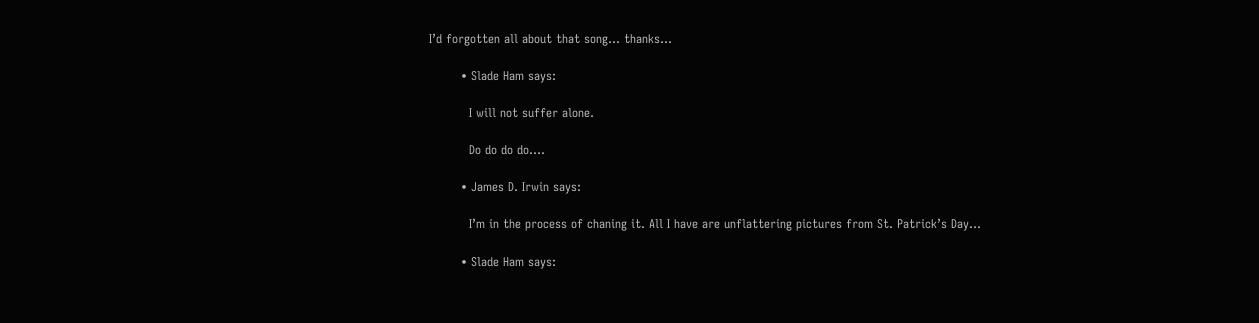I’d forgotten all about that song… thanks…

        • Slade Ham says:

          I will not suffer alone.

          Do do do do….

        • James D. Irwin says:

          I’m in the process of chaning it. All I have are unflattering pictures from St. Patrick’s Day…

        • Slade Ham says: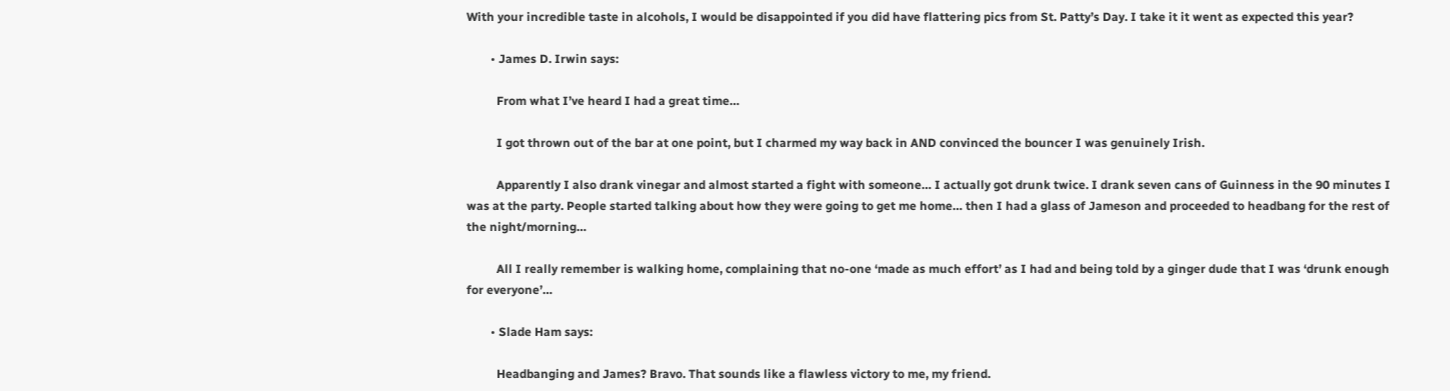With your incredible taste in alcohols, I would be disappointed if you did have flattering pics from St. Patty’s Day. I take it it went as expected this year?

        • James D. Irwin says:

          From what I’ve heard I had a great time…

          I got thrown out of the bar at one point, but I charmed my way back in AND convinced the bouncer I was genuinely Irish.

          Apparently I also drank vinegar and almost started a fight with someone… I actually got drunk twice. I drank seven cans of Guinness in the 90 minutes I was at the party. People started talking about how they were going to get me home… then I had a glass of Jameson and proceeded to headbang for the rest of the night/morning…

          All I really remember is walking home, complaining that no-one ‘made as much effort’ as I had and being told by a ginger dude that I was ‘drunk enough for everyone’…

        • Slade Ham says:

          Headbanging and James? Bravo. That sounds like a flawless victory to me, my friend.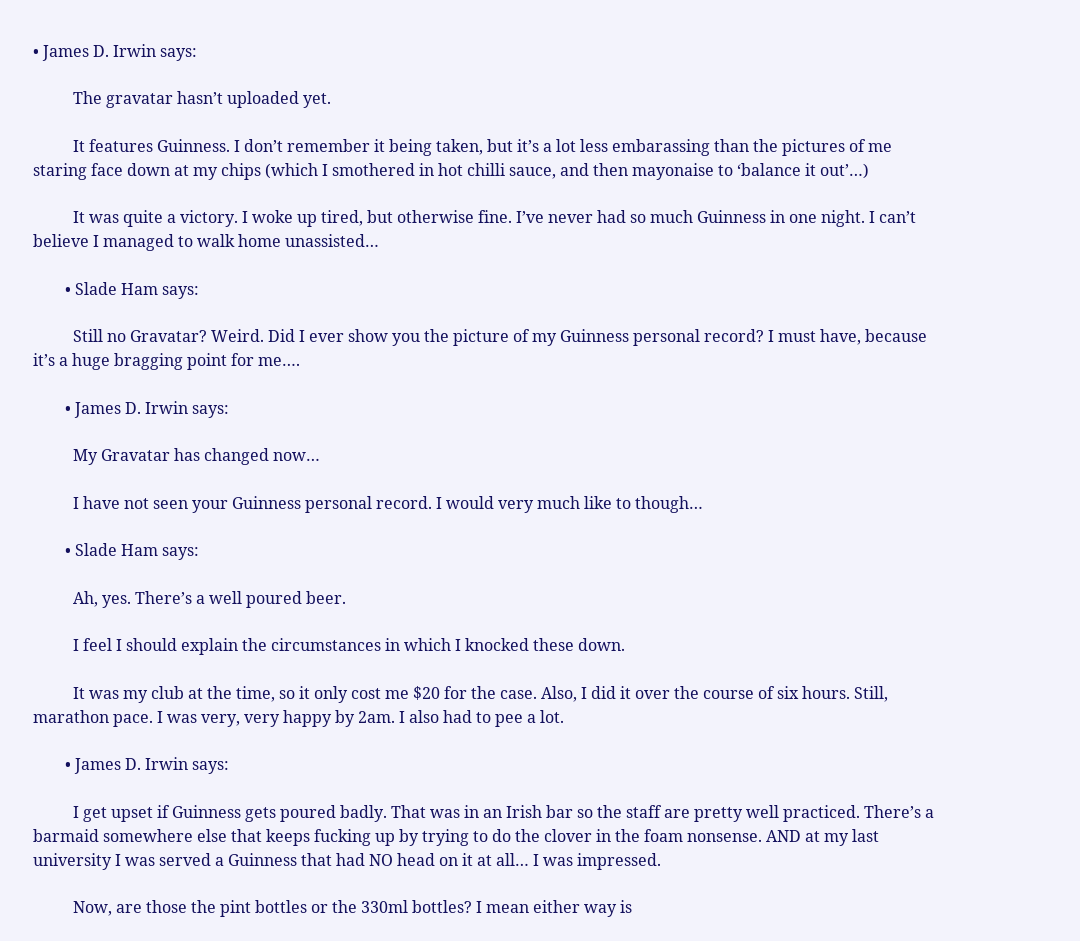• James D. Irwin says:

          The gravatar hasn’t uploaded yet.

          It features Guinness. I don’t remember it being taken, but it’s a lot less embarassing than the pictures of me staring face down at my chips (which I smothered in hot chilli sauce, and then mayonaise to ‘balance it out’…)

          It was quite a victory. I woke up tired, but otherwise fine. I’ve never had so much Guinness in one night. I can’t believe I managed to walk home unassisted…

        • Slade Ham says:

          Still no Gravatar? Weird. Did I ever show you the picture of my Guinness personal record? I must have, because it’s a huge bragging point for me….

        • James D. Irwin says:

          My Gravatar has changed now…

          I have not seen your Guinness personal record. I would very much like to though…

        • Slade Ham says:

          Ah, yes. There’s a well poured beer.

          I feel I should explain the circumstances in which I knocked these down.

          It was my club at the time, so it only cost me $20 for the case. Also, I did it over the course of six hours. Still, marathon pace. I was very, very happy by 2am. I also had to pee a lot.

        • James D. Irwin says:

          I get upset if Guinness gets poured badly. That was in an Irish bar so the staff are pretty well practiced. There’s a barmaid somewhere else that keeps fucking up by trying to do the clover in the foam nonsense. AND at my last university I was served a Guinness that had NO head on it at all… I was impressed.

          Now, are those the pint bottles or the 330ml bottles? I mean either way is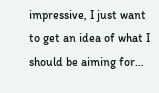impressive, I just want to get an idea of what I should be aiming for…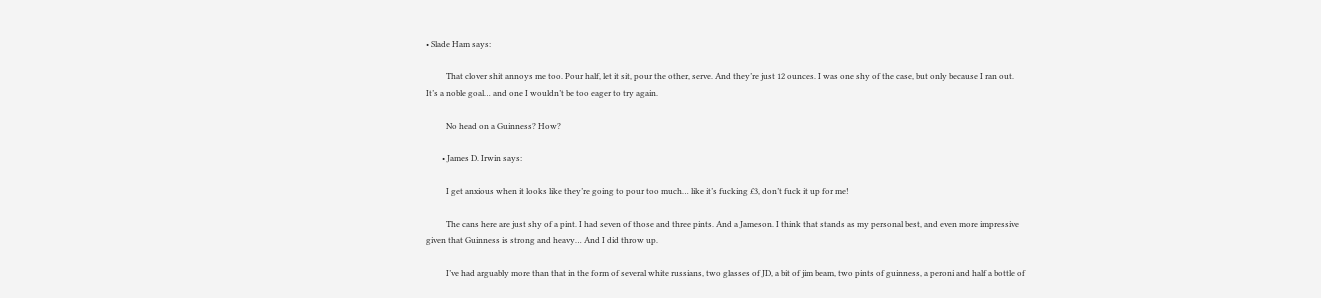• Slade Ham says:

          That clover shit annoys me too. Pour half, let it sit, pour the other, serve. And they’re just 12 ounces. I was one shy of the case, but only because I ran out. It’s a noble goal… and one I wouldn’t be too eager to try again.

          No head on a Guinness? How?

        • James D. Irwin says:

          I get anxious when it looks like they’re going to pour too much… like it’s fucking £3, don’t fuck it up for me!

          The cans here are just shy of a pint. I had seven of those and three pints. And a Jameson. I think that stands as my personal best, and even more impressive given that Guinness is strong and heavy… And I did throw up.

          I’ve had arguably more than that in the form of several white russians, two glasses of JD, a bit of jim beam, two pints of guinness, a peroni and half a bottle of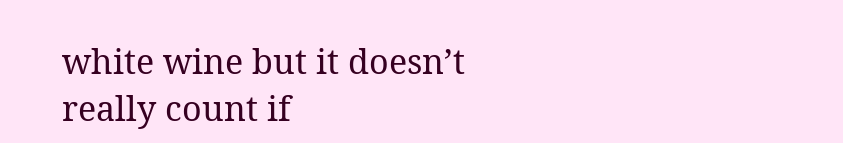white wine but it doesn’t really count if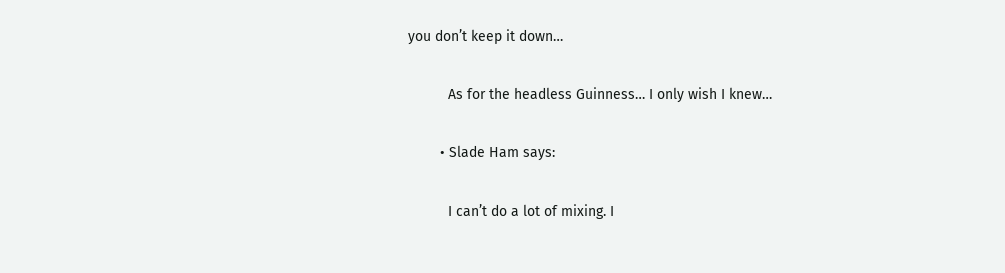you don’t keep it down…

          As for the headless Guinness… I only wish I knew…

        • Slade Ham says:

          I can’t do a lot of mixing. I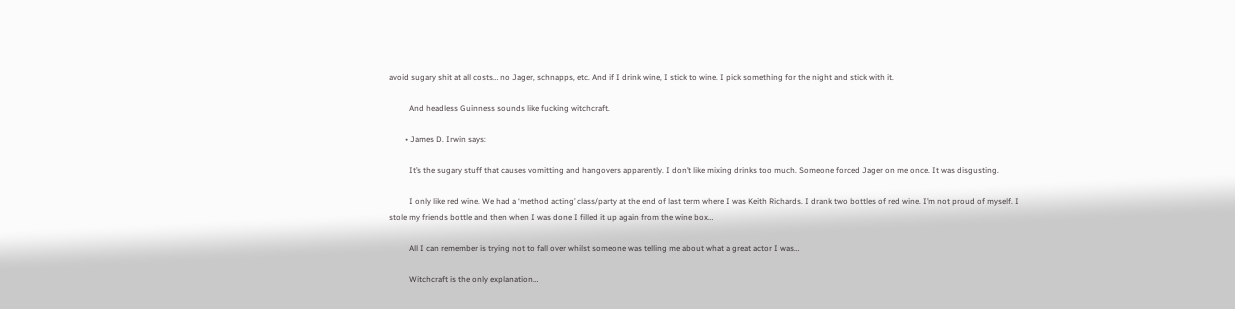avoid sugary shit at all costs… no Jager, schnapps, etc. And if I drink wine, I stick to wine. I pick something for the night and stick with it.

          And headless Guinness sounds like fucking witchcraft.

        • James D. Irwin says:

          It’s the sugary stuff that causes vomitting and hangovers apparently. I don’t like mixing drinks too much. Someone forced Jager on me once. It was disgusting.

          I only like red wine. We had a ‘method acting’ class/party at the end of last term where I was Keith Richards. I drank two bottles of red wine. I’m not proud of myself. I stole my friends bottle and then when I was done I filled it up again from the wine box…

          All I can remember is trying not to fall over whilst someone was telling me about what a great actor I was…

          Witchcraft is the only explanation…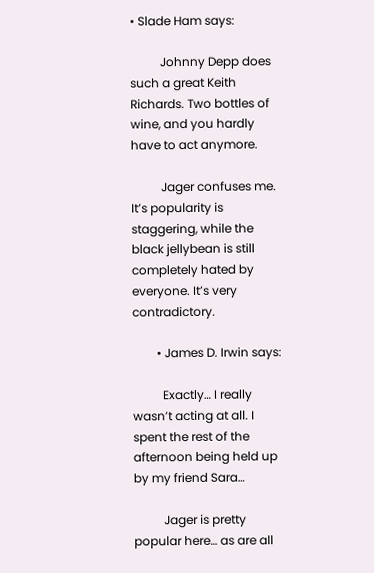• Slade Ham says:

          Johnny Depp does such a great Keith Richards. Two bottles of wine, and you hardly have to act anymore.

          Jager confuses me. It’s popularity is staggering, while the black jellybean is still completely hated by everyone. It’s very contradictory.

        • James D. Irwin says:

          Exactly… I really wasn’t acting at all. I spent the rest of the afternoon being held up by my friend Sara…

          Jager is pretty popular here… as are all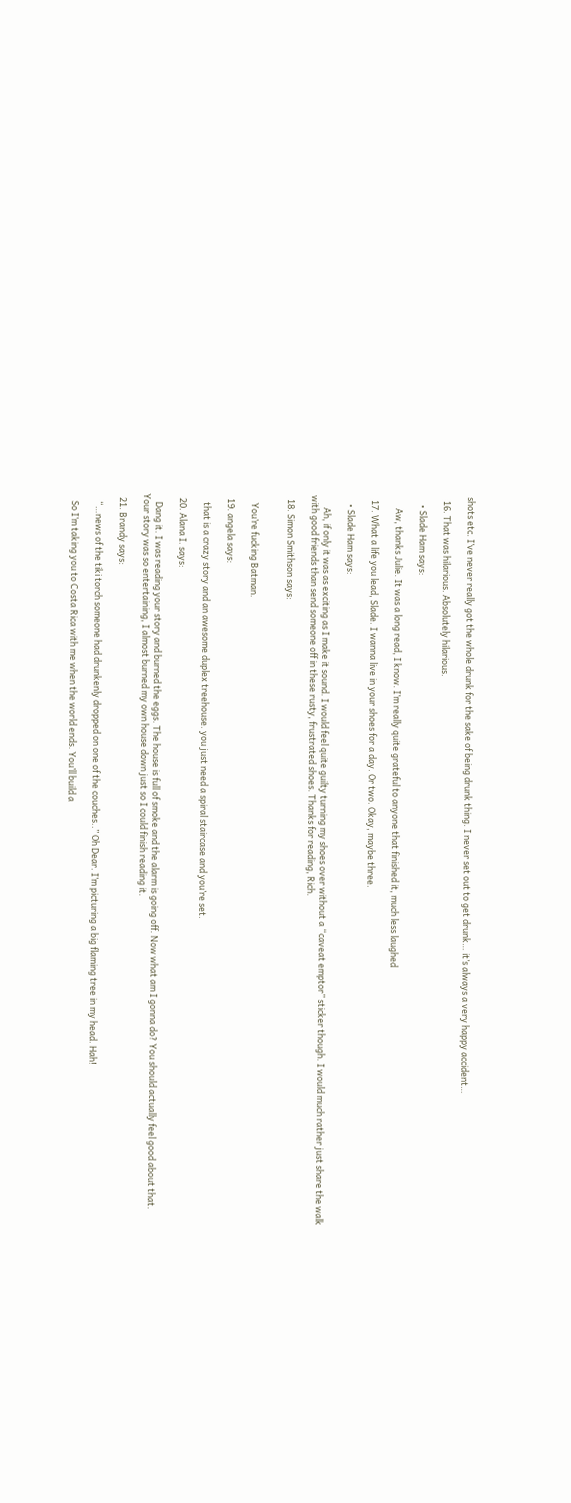shots etc. I’ve never really got the whole drunk for the sake of being drunk thing. I never set out to get drunk… it’s always a very happy accident…

  16. That was hilarious. Absolutely hilarious.

    • Slade Ham says:

      Aw, thanks Julie. It was a long read, I know. I’m really quite grateful to anyone that finished it, much less laughed

  17. What a life you lead, Slade. I wanna live in your shoes for a day. Or two. Okay, maybe three.

    • Slade Ham says:

      Ah, if only it was as exciting as I make it sound. I would feel quite guilty turning my shoes over without a “caveat emptor” sticker though. I would much rather just share the walk with good friends than send someone off in these rusty, frustrated shoes. Thanks for reading, Rich.

  18. Simon Smithson says:


    You’re fucking Batman.

  19. angela says:

    that is a crazy story and an awesome duplex treehouse. you just need a spiral staircase and you’re set.

  20. Alana I. says:

    Dang it. I was reading your story and burned the eggs. The house is full of smoke and the alarm is going off. Now what am I gonna do? You should actually feel good about that. Your story was so entertaining, I almost burned my own house down just so I could finish reading it.

  21. Brandy says:

    “…news of the tiki torch someone had drunkenly dropped on one of the couches..” Oh Dear. I’m picturing a big flaming tree in my head. Hah!

    So I’m taking you to Costa Rica with me when the world ends. You’ll build a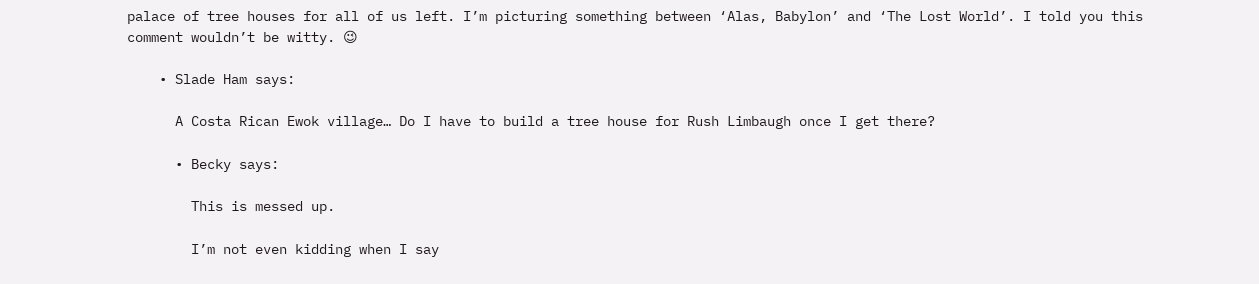palace of tree houses for all of us left. I’m picturing something between ‘Alas, Babylon’ and ‘The Lost World’. I told you this comment wouldn’t be witty. 😉

    • Slade Ham says:

      A Costa Rican Ewok village… Do I have to build a tree house for Rush Limbaugh once I get there?

      • Becky says:

        This is messed up.

        I’m not even kidding when I say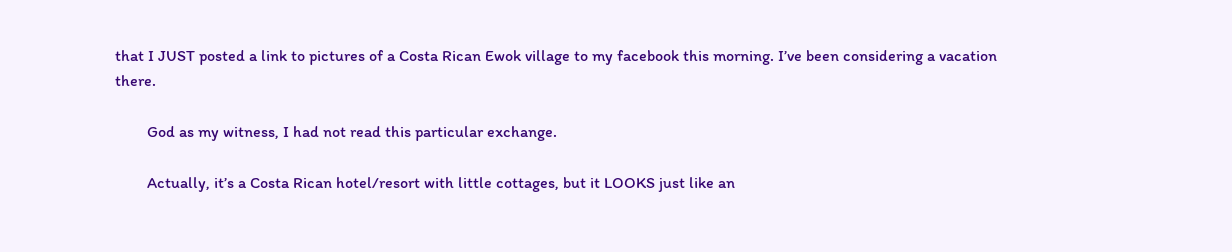that I JUST posted a link to pictures of a Costa Rican Ewok village to my facebook this morning. I’ve been considering a vacation there.

        God as my witness, I had not read this particular exchange.

        Actually, it’s a Costa Rican hotel/resort with little cottages, but it LOOKS just like an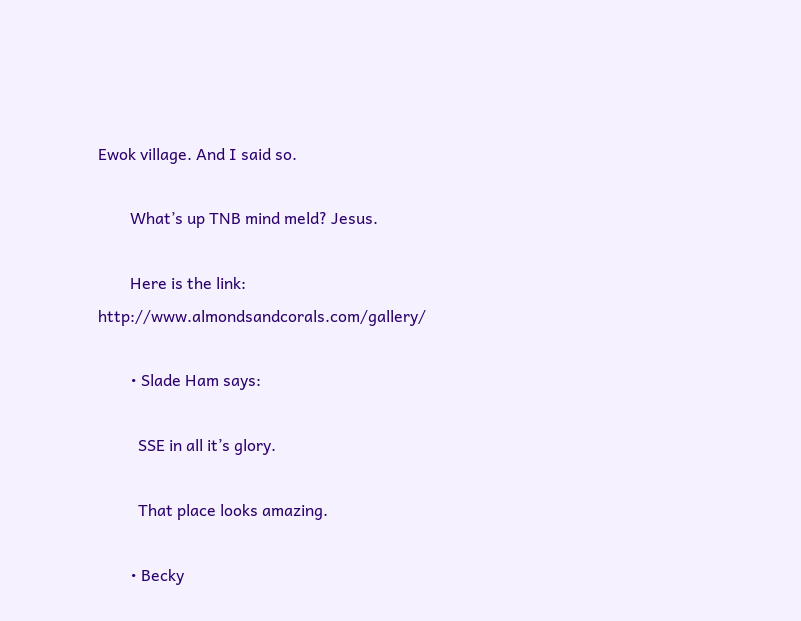Ewok village. And I said so.

        What’s up TNB mind meld? Jesus.

        Here is the link: http://www.almondsandcorals.com/gallery/

        • Slade Ham says:

          SSE in all it’s glory.

          That place looks amazing.

        • Becky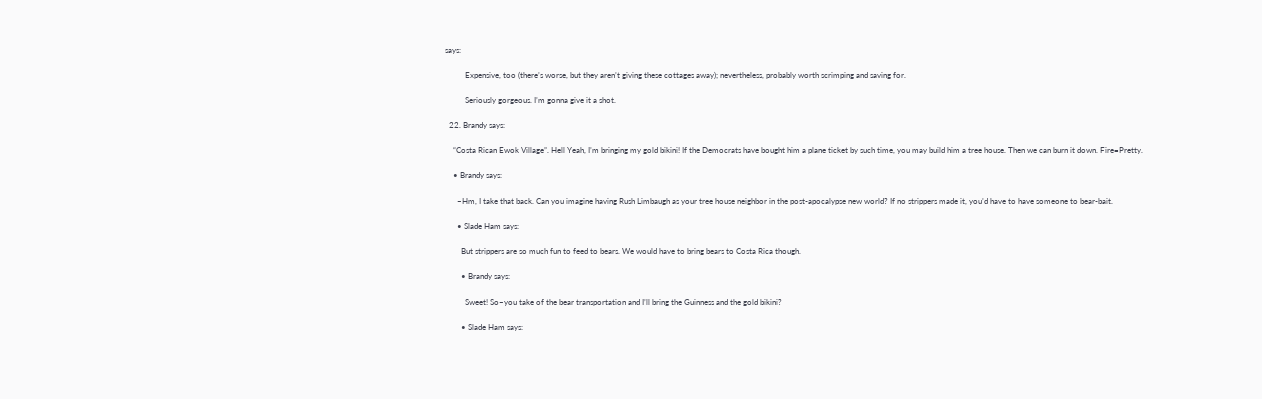says:

          Expensive, too (there’s worse, but they aren’t giving these cottages away); nevertheless, probably worth scrimping and saving for.

          Seriously gorgeous. I’m gonna give it a shot.

  22. Brandy says:

    “Costa Rican Ewok Village”. Hell Yeah, I’m bringing my gold bikini! If the Democrats have bought him a plane ticket by such time, you may build him a tree house. Then we can burn it down. Fire=Pretty.

    • Brandy says:

      –Hm, I take that back. Can you imagine having Rush Limbaugh as your tree house neighbor in the post-apocalypse new world? If no strippers made it, you’d have to have someone to bear-bait.

      • Slade Ham says:

        But strippers are so much fun to feed to bears. We would have to bring bears to Costa Rica though.

        • Brandy says:

          Sweet! So–you take of the bear transportation and I’ll bring the Guinness and the gold bikini?

        • Slade Ham says: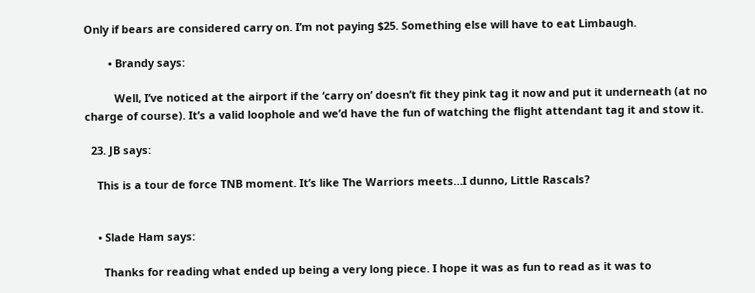Only if bears are considered carry on. I’m not paying $25. Something else will have to eat Limbaugh.

        • Brandy says:

          Well, I’ve noticed at the airport if the ‘carry on’ doesn’t fit they pink tag it now and put it underneath (at no charge of course). It’s a valid loophole and we’d have the fun of watching the flight attendant tag it and stow it.

  23. JB says:

    This is a tour de force TNB moment. It’s like The Warriors meets…I dunno, Little Rascals?


    • Slade Ham says:

      Thanks for reading what ended up being a very long piece. I hope it was as fun to read as it was to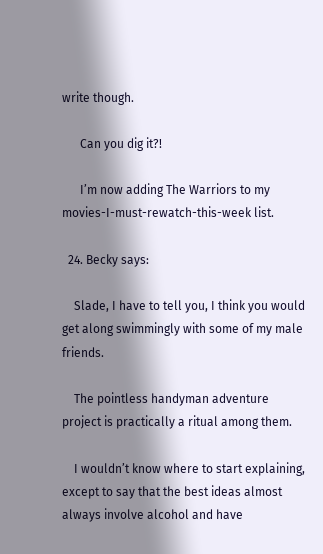write though.

      Can you dig it?!

      I’m now adding The Warriors to my movies-I-must-rewatch-this-week list.

  24. Becky says:

    Slade, I have to tell you, I think you would get along swimmingly with some of my male friends.

    The pointless handyman adventure project is practically a ritual among them.

    I wouldn’t know where to start explaining, except to say that the best ideas almost always involve alcohol and have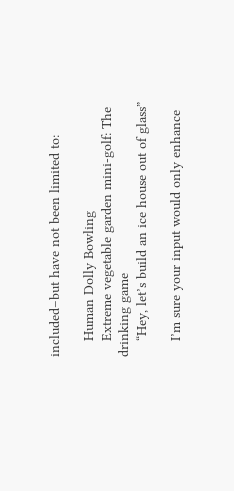included–but have not been limited to:

    Human Dolly Bowling
    Extreme vegetable garden mini-golf: The drinking game
    “Hey, let’s build an ice house out of glass”

    I’m sure your input would only enhance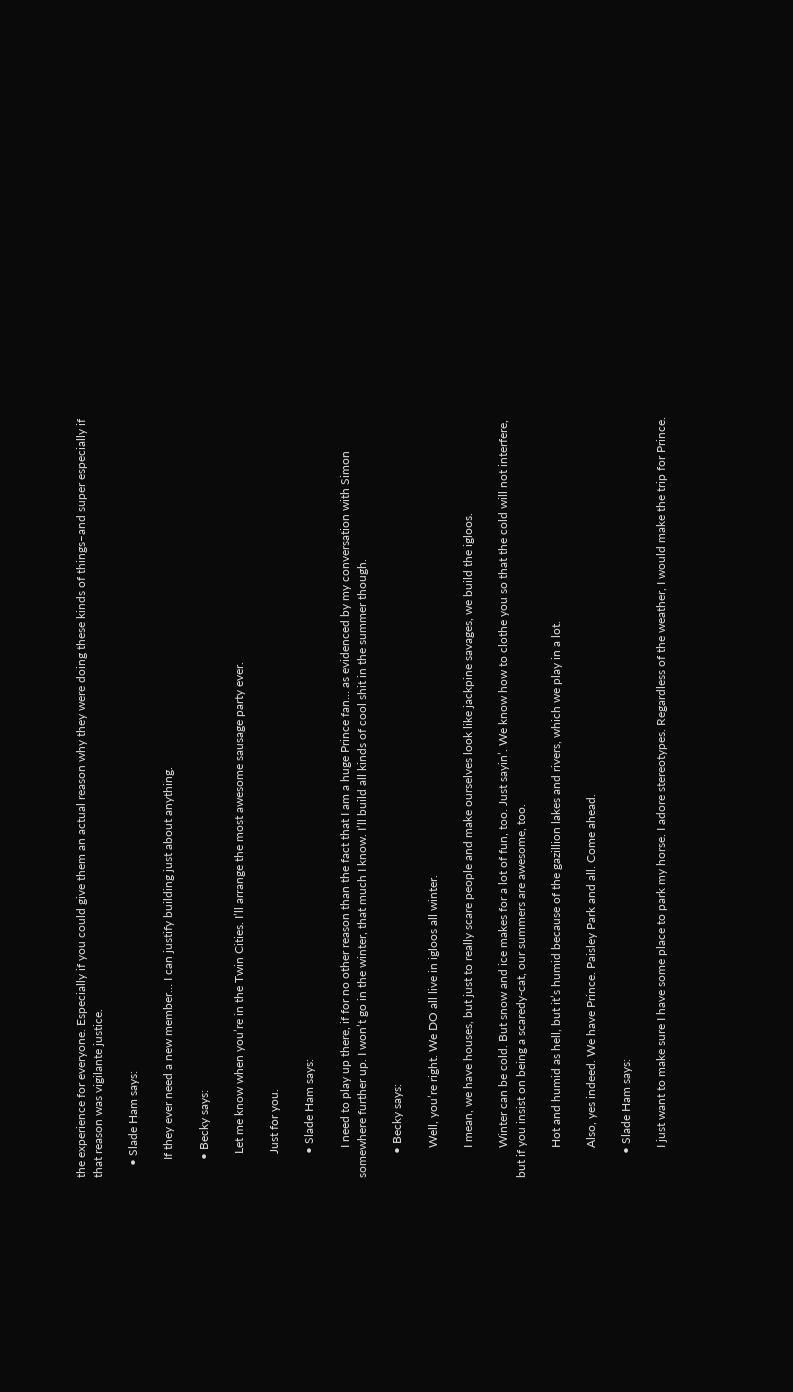the experience for everyone. Especially if you could give them an actual reason why they were doing these kinds of things–and super especially if that reason was vigilante justice.

    • Slade Ham says:

      If they ever need a new member… I can justify building just about anything.

      • Becky says:

        Let me know when you’re in the Twin Cities. I’ll arrange the most awesome sausage party ever.

        Just for you.

        • Slade Ham says:

          I need to play up there, if for no other reason than the fact that I am a huge Prince fan… as evidenced by my conversation with Simon somewhere further up. I won’t go in the winter, that much I know. I’ll build all kinds of cool shit in the summer though.

        • Becky says:

          Well, you’re right. We DO all live in igloos all winter.

          I mean, we have houses, but just to really scare people and make ourselves look like jackpine savages, we build the igloos.

          Winter can be cold. But snow and ice makes for a lot of fun, too. Just sayin’. We know how to clothe you so that the cold will not interfere, but if you insist on being a scaredy-cat, our summers are awesome, too.

          Hot and humid as hell, but it’s humid because of the gazillion lakes and rivers, which we play in a lot.

          Also, yes indeed. We have Prince. Paisley Park and all. Come ahead.

        • Slade Ham says:

          I just want to make sure I have some place to park my horse. I adore stereotypes. Regardless of the weather, I would make the trip for Prince.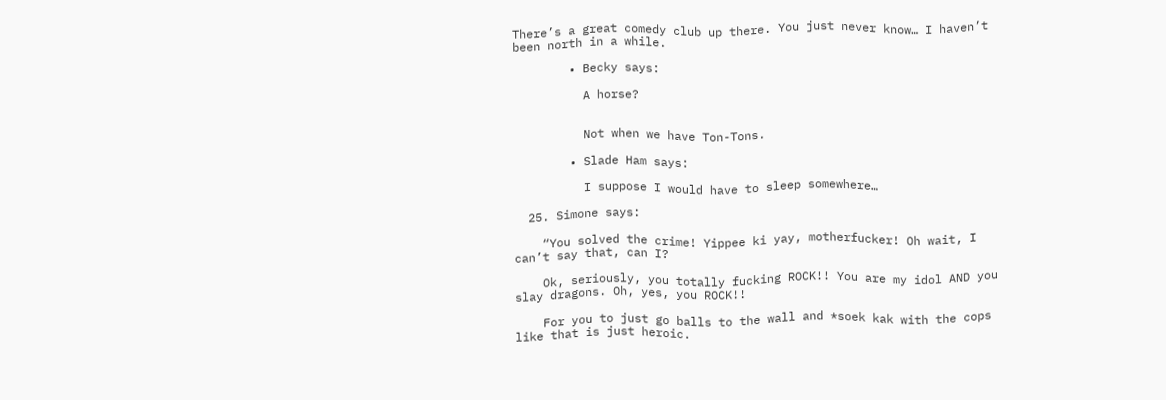There’s a great comedy club up there. You just never know… I haven’t been north in a while.

        • Becky says:

          A horse?


          Not when we have Ton-Tons.

        • Slade Ham says:

          I suppose I would have to sleep somewhere…

  25. Simone says:

    “You solved the crime! Yippee ki yay, motherfucker! Oh wait, I can’t say that, can I?

    Ok, seriously, you totally fucking ROCK!! You are my idol AND you slay dragons. Oh, yes, you ROCK!!

    For you to just go balls to the wall and *soek kak with the cops like that is just heroic.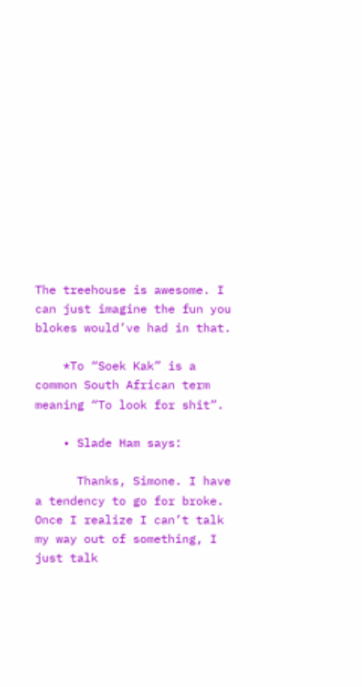The treehouse is awesome. I can just imagine the fun you blokes would’ve had in that.

    *To “Soek Kak” is a common South African term meaning “To look for shit”.

    • Slade Ham says:

      Thanks, Simone. I have a tendency to go for broke. Once I realize I can’t talk my way out of something, I just talk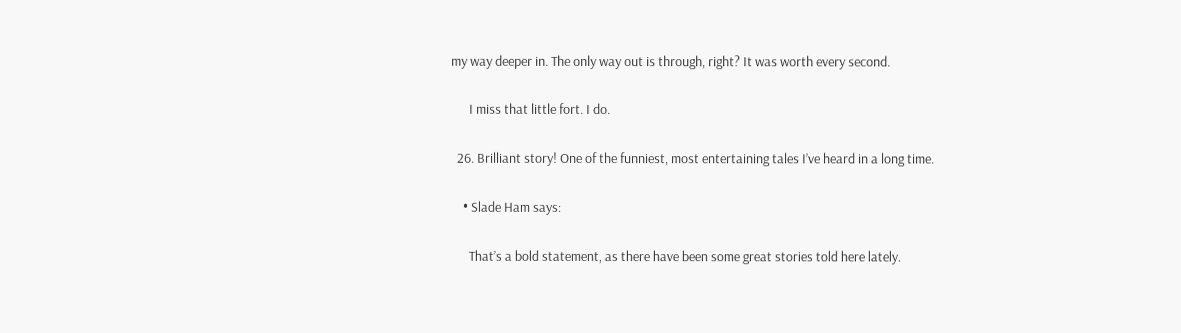my way deeper in. The only way out is through, right? It was worth every second.

      I miss that little fort. I do.

  26. Brilliant story! One of the funniest, most entertaining tales I’ve heard in a long time.

    • Slade Ham says:

      That’s a bold statement, as there have been some great stories told here lately.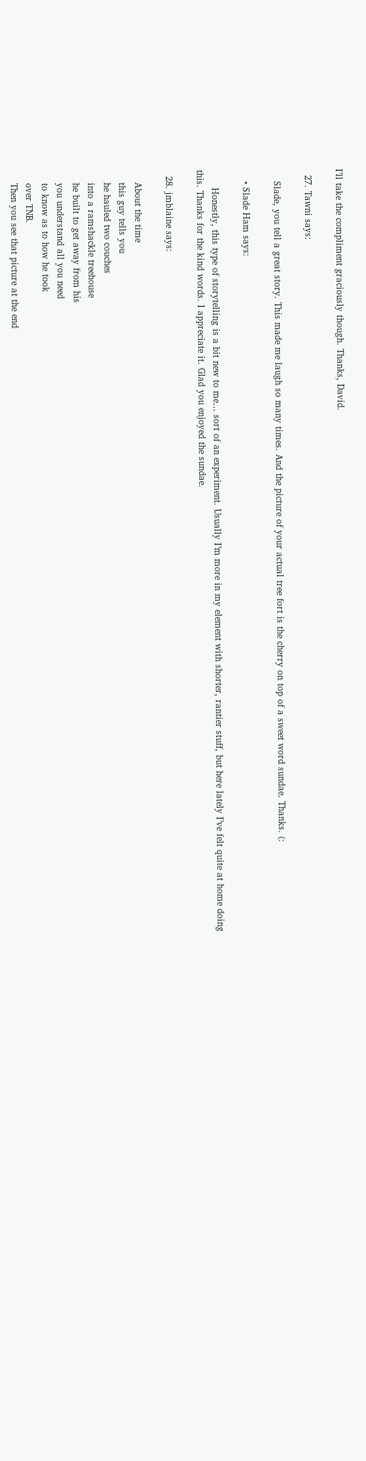I’ll take the compliment graciously though. Thanks, David.

  27. Tawni says:

    Slade, you tell a great story. This made me laugh so many times. And the picture of your actual tree fort is the cherry on top of a sweet word sundae. Thanks. (:

    • Slade Ham says:

      Honestly, this type of storytelling is a bit new to me… sort of an experiment. Usually I’m more in my element with shorter, rantier stuff, but here lately I’ve felt quite at home doing this. Thanks for the kind words. I appreciate it. Glad you enjoyed the sundae.

  28. jmblaine says:

    About the time
    this guy tells you
    he hauled two couches
    into a ramshackle treehouse
    he built to get away from his
    you understand all you need
    to know as to how he took
    over TNB.
    Then you see that picture at the end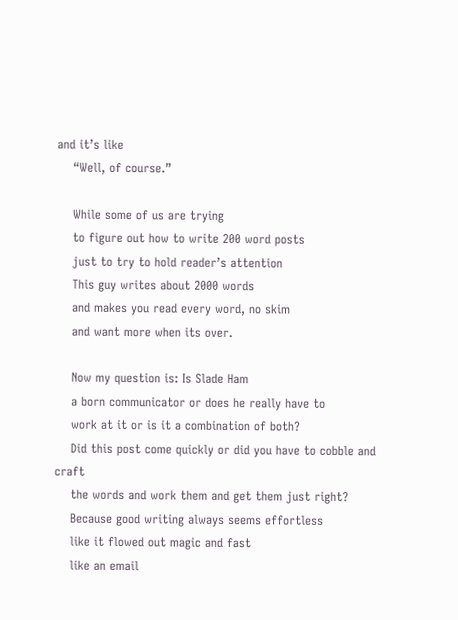and it’s like
    “Well, of course.”

    While some of us are trying
    to figure out how to write 200 word posts
    just to try to hold reader’s attention
    This guy writes about 2000 words
    and makes you read every word, no skim
    and want more when its over.

    Now my question is: Is Slade Ham
    a born communicator or does he really have to
    work at it or is it a combination of both?
    Did this post come quickly or did you have to cobble and craft
    the words and work them and get them just right?
    Because good writing always seems effortless
    like it flowed out magic and fast
    like an email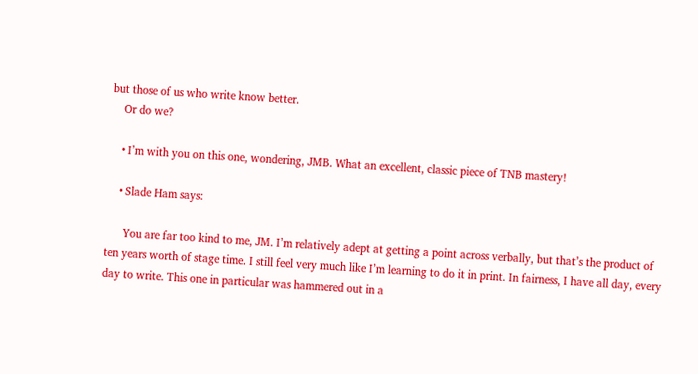but those of us who write know better.
    Or do we?

    • I’m with you on this one, wondering, JMB. What an excellent, classic piece of TNB mastery!

    • Slade Ham says:

      You are far too kind to me, JM. I’m relatively adept at getting a point across verbally, but that’s the product of ten years worth of stage time. I still feel very much like I’m learning to do it in print. In fairness, I have all day, every day to write. This one in particular was hammered out in a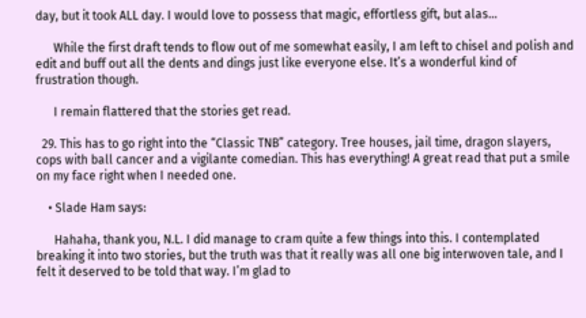day, but it took ALL day. I would love to possess that magic, effortless gift, but alas…

      While the first draft tends to flow out of me somewhat easily, I am left to chisel and polish and edit and buff out all the dents and dings just like everyone else. It’s a wonderful kind of frustration though.

      I remain flattered that the stories get read.

  29. This has to go right into the “Classic TNB” category. Tree houses, jail time, dragon slayers, cops with ball cancer and a vigilante comedian. This has everything! A great read that put a smile on my face right when I needed one.

    • Slade Ham says:

      Hahaha, thank you, N.L. I did manage to cram quite a few things into this. I contemplated breaking it into two stories, but the truth was that it really was all one big interwoven tale, and I felt it deserved to be told that way. I’m glad to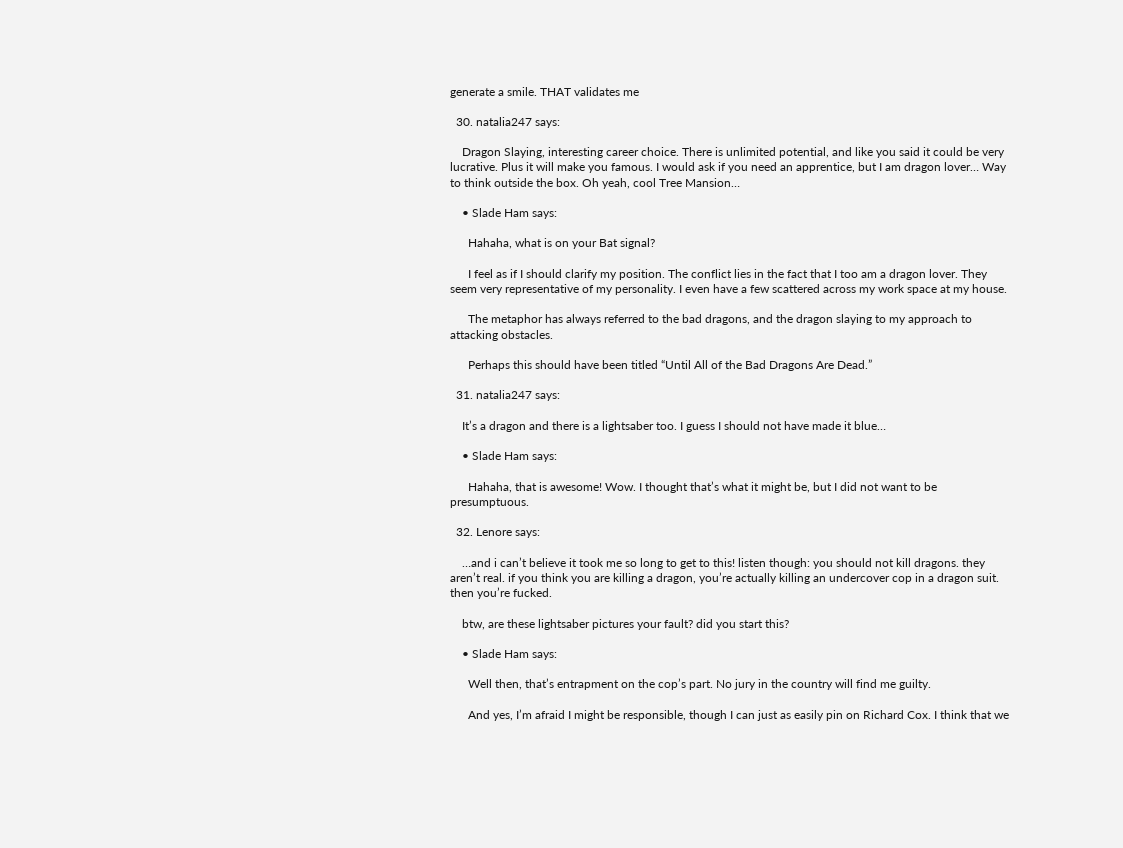generate a smile. THAT validates me

  30. natalia247 says:

    Dragon Slaying, interesting career choice. There is unlimited potential, and like you said it could be very lucrative. Plus it will make you famous. I would ask if you need an apprentice, but I am dragon lover… Way to think outside the box. Oh yeah, cool Tree Mansion…

    • Slade Ham says:

      Hahaha, what is on your Bat signal?

      I feel as if I should clarify my position. The conflict lies in the fact that I too am a dragon lover. They seem very representative of my personality. I even have a few scattered across my work space at my house.

      The metaphor has always referred to the bad dragons, and the dragon slaying to my approach to attacking obstacles.

      Perhaps this should have been titled “Until All of the Bad Dragons Are Dead.”

  31. natalia247 says:

    It’s a dragon and there is a lightsaber too. I guess I should not have made it blue…

    • Slade Ham says:

      Hahaha, that is awesome! Wow. I thought that’s what it might be, but I did not want to be presumptuous.

  32. Lenore says:

    …and i can’t believe it took me so long to get to this! listen though: you should not kill dragons. they aren’t real. if you think you are killing a dragon, you’re actually killing an undercover cop in a dragon suit. then you’re fucked.

    btw, are these lightsaber pictures your fault? did you start this?

    • Slade Ham says:

      Well then, that’s entrapment on the cop’s part. No jury in the country will find me guilty.

      And yes, I’m afraid I might be responsible, though I can just as easily pin on Richard Cox. I think that we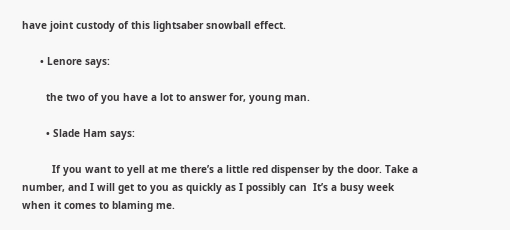have joint custody of this lightsaber snowball effect.

      • Lenore says:

        the two of you have a lot to answer for, young man.

        • Slade Ham says:

          If you want to yell at me there’s a little red dispenser by the door. Take a number, and I will get to you as quickly as I possibly can  It’s a busy week when it comes to blaming me.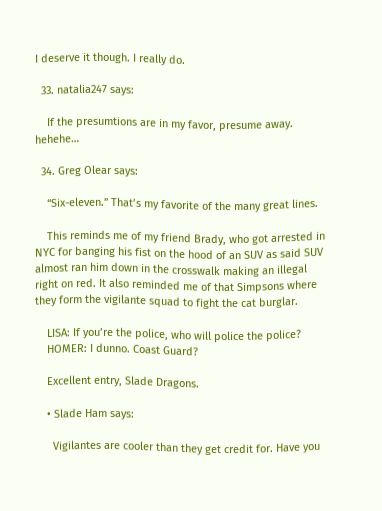I deserve it though. I really do.

  33. natalia247 says:

    If the presumtions are in my favor, presume away. hehehe…

  34. Greg Olear says:

    “Six-eleven.” That’s my favorite of the many great lines.

    This reminds me of my friend Brady, who got arrested in NYC for banging his fist on the hood of an SUV as said SUV almost ran him down in the crosswalk making an illegal right on red. It also reminded me of that Simpsons where they form the vigilante squad to fight the cat burglar.

    LISA: If you’re the police, who will police the police?
    HOMER: I dunno. Coast Guard?

    Excellent entry, Slade Dragons.

    • Slade Ham says:

      Vigilantes are cooler than they get credit for. Have you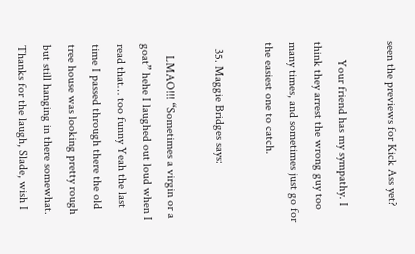seen the previews for Kick Ass yet?

      Your friend has my sympathy. I think they arrest the wrong guy too many times, and sometimes just go for the easiest one to catch.

  35. Maggie Bridges says:

    LMAO!!! “Sometimes a virgin or a goat” hehe I laughed out loud when I read that… too funny Yeah the last time I passed through there the old tree house was looking pretty rough but still hanging in there somewhat. Thanks for the laugh, Slade, wish I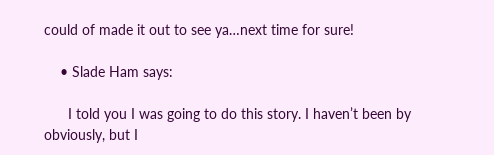could of made it out to see ya…next time for sure!

    • Slade Ham says:

      I told you I was going to do this story. I haven’t been by obviously, but I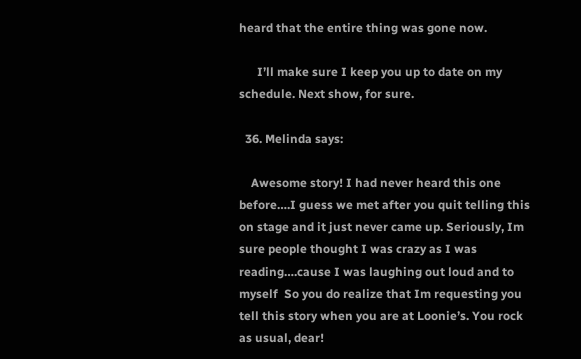heard that the entire thing was gone now.

      I’ll make sure I keep you up to date on my schedule. Next show, for sure.

  36. Melinda says:

    Awesome story! I had never heard this one before….I guess we met after you quit telling this on stage and it just never came up. Seriously, Im sure people thought I was crazy as I was reading….cause I was laughing out loud and to myself  So you do realize that Im requesting you tell this story when you are at Loonie’s. You rock as usual, dear!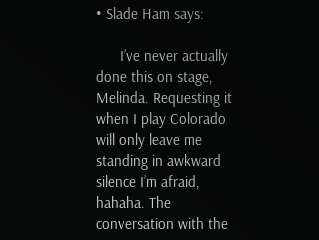• Slade Ham says:

      I’ve never actually done this on stage, Melinda. Requesting it when I play Colorado will only leave me standing in awkward silence I’m afraid, hahaha. The conversation with the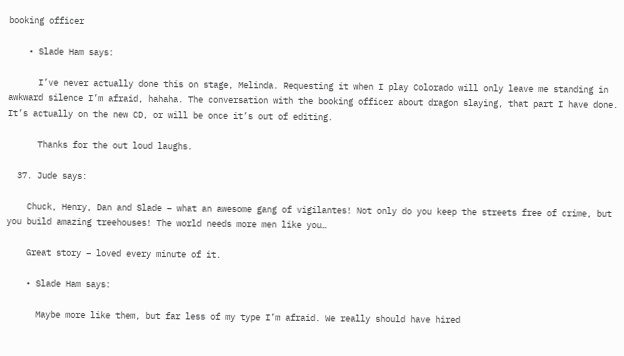booking officer

    • Slade Ham says:

      I’ve never actually done this on stage, Melinda. Requesting it when I play Colorado will only leave me standing in awkward silence I’m afraid, hahaha. The conversation with the booking officer about dragon slaying, that part I have done. It’s actually on the new CD, or will be once it’s out of editing.

      Thanks for the out loud laughs.

  37. Jude says:

    Chuck, Henry, Dan and Slade – what an awesome gang of vigilantes! Not only do you keep the streets free of crime, but you build amazing treehouses! The world needs more men like you…

    Great story – loved every minute of it.

    • Slade Ham says:

      Maybe more like them, but far less of my type I’m afraid. We really should have hired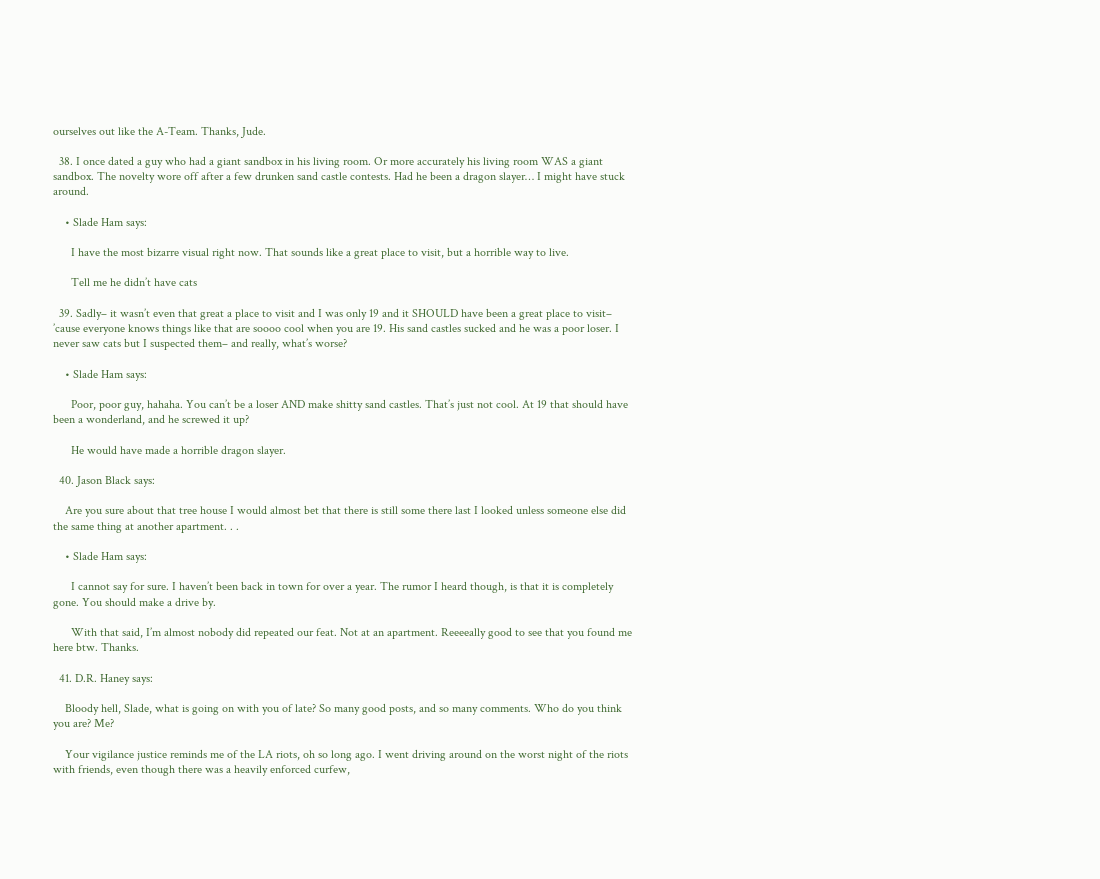ourselves out like the A-Team. Thanks, Jude.

  38. I once dated a guy who had a giant sandbox in his living room. Or more accurately his living room WAS a giant sandbox. The novelty wore off after a few drunken sand castle contests. Had he been a dragon slayer… I might have stuck around.

    • Slade Ham says:

      I have the most bizarre visual right now. That sounds like a great place to visit, but a horrible way to live.

      Tell me he didn’t have cats

  39. Sadly– it wasn’t even that great a place to visit and I was only 19 and it SHOULD have been a great place to visit– ’cause everyone knows things like that are soooo cool when you are 19. His sand castles sucked and he was a poor loser. I never saw cats but I suspected them– and really, what’s worse?

    • Slade Ham says:

      Poor, poor guy, hahaha. You can’t be a loser AND make shitty sand castles. That’s just not cool. At 19 that should have been a wonderland, and he screwed it up?

      He would have made a horrible dragon slayer.

  40. Jason Black says:

    Are you sure about that tree house I would almost bet that there is still some there last I looked unless someone else did the same thing at another apartment. . .

    • Slade Ham says:

      I cannot say for sure. I haven’t been back in town for over a year. The rumor I heard though, is that it is completely gone. You should make a drive by.

      With that said, I’m almost nobody did repeated our feat. Not at an apartment. Reeeeally good to see that you found me here btw. Thanks.

  41. D.R. Haney says:

    Bloody hell, Slade, what is going on with you of late? So many good posts, and so many comments. Who do you think you are? Me?

    Your vigilance justice reminds me of the LA riots, oh so long ago. I went driving around on the worst night of the riots with friends, even though there was a heavily enforced curfew,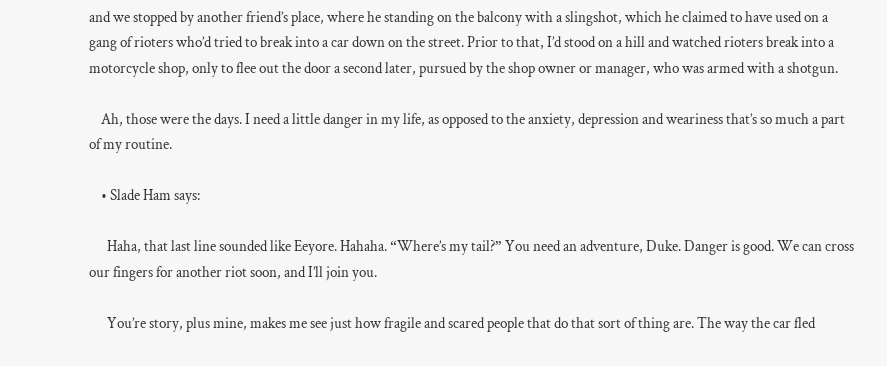and we stopped by another friend’s place, where he standing on the balcony with a slingshot, which he claimed to have used on a gang of rioters who’d tried to break into a car down on the street. Prior to that, I’d stood on a hill and watched rioters break into a motorcycle shop, only to flee out the door a second later, pursued by the shop owner or manager, who was armed with a shotgun.

    Ah, those were the days. I need a little danger in my life, as opposed to the anxiety, depression and weariness that’s so much a part of my routine.

    • Slade Ham says:

      Haha, that last line sounded like Eeyore. Hahaha. “Where’s my tail?” You need an adventure, Duke. Danger is good. We can cross our fingers for another riot soon, and I’ll join you.

      You’re story, plus mine, makes me see just how fragile and scared people that do that sort of thing are. The way the car fled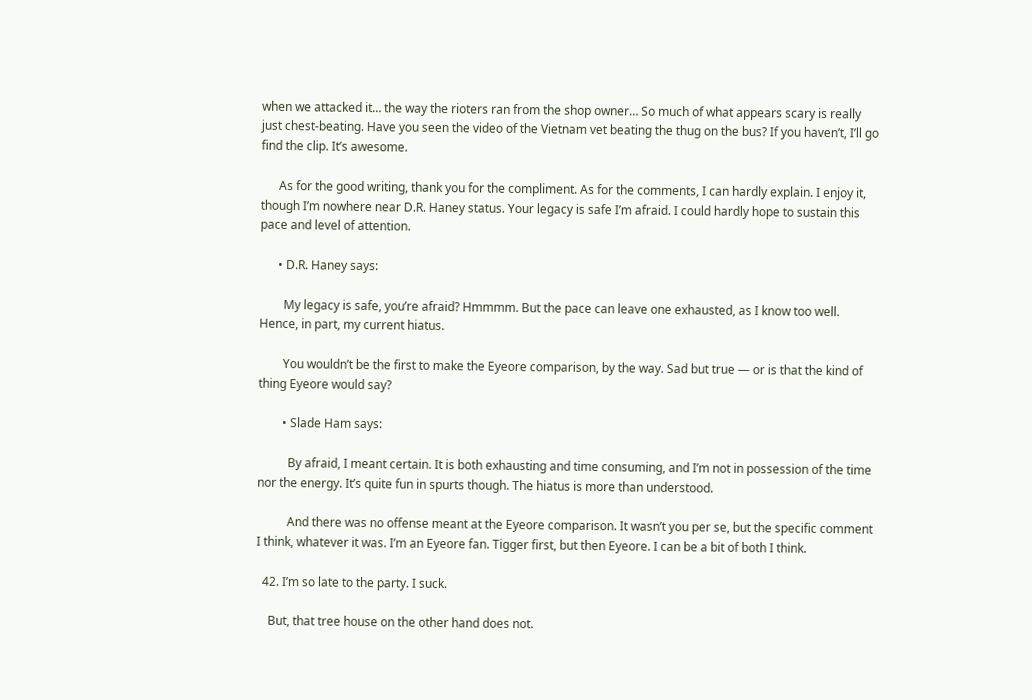when we attacked it… the way the rioters ran from the shop owner… So much of what appears scary is really just chest-beating. Have you seen the video of the Vietnam vet beating the thug on the bus? If you haven’t, I’ll go find the clip. It’s awesome.

      As for the good writing, thank you for the compliment. As for the comments, I can hardly explain. I enjoy it, though I’m nowhere near D.R. Haney status. Your legacy is safe I’m afraid. I could hardly hope to sustain this pace and level of attention.

      • D.R. Haney says:

        My legacy is safe, you’re afraid? Hmmmm. But the pace can leave one exhausted, as I know too well. Hence, in part, my current hiatus.

        You wouldn’t be the first to make the Eyeore comparison, by the way. Sad but true — or is that the kind of thing Eyeore would say?

        • Slade Ham says:

          By afraid, I meant certain. It is both exhausting and time consuming, and I’m not in possession of the time nor the energy. It’s quite fun in spurts though. The hiatus is more than understood.

          And there was no offense meant at the Eyeore comparison. It wasn’t you per se, but the specific comment I think, whatever it was. I’m an Eyeore fan. Tigger first, but then Eyeore. I can be a bit of both I think.

  42. I’m so late to the party. I suck.

    But, that tree house on the other hand does not.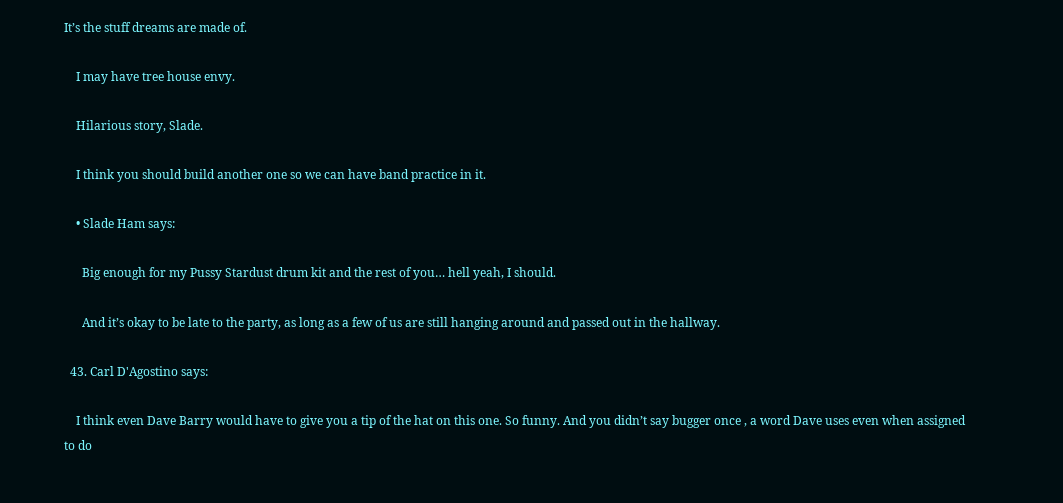It’s the stuff dreams are made of.

    I may have tree house envy.

    Hilarious story, Slade.

    I think you should build another one so we can have band practice in it.

    • Slade Ham says:

      Big enough for my Pussy Stardust drum kit and the rest of you… hell yeah, I should.

      And it’s okay to be late to the party, as long as a few of us are still hanging around and passed out in the hallway.

  43. Carl D'Agostino says:

    I think even Dave Barry would have to give you a tip of the hat on this one. So funny. And you didn’t say bugger once , a word Dave uses even when assigned to do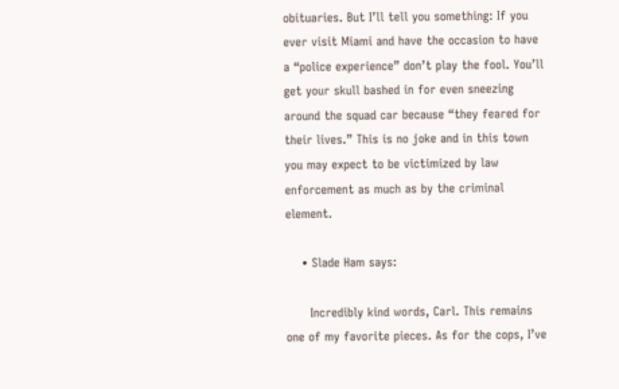obituaries. But I’ll tell you something: If you ever visit Miami and have the occasion to have a “police experience” don’t play the fool. You’ll get your skull bashed in for even sneezing around the squad car because “they feared for their lives.” This is no joke and in this town you may expect to be victimized by law enforcement as much as by the criminal element.

    • Slade Ham says:

      Incredibly kind words, Carl. This remains one of my favorite pieces. As for the cops, I’ve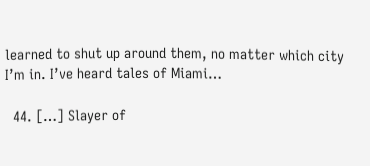learned to shut up around them, no matter which city I’m in. I’ve heard tales of Miami…

  44. […] Slayer of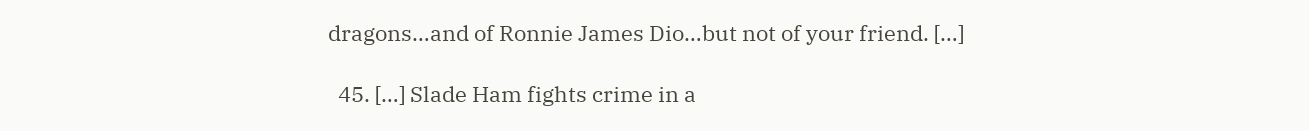dragons…and of Ronnie James Dio…but not of your friend. […]

  45. […] Slade Ham fights crime in a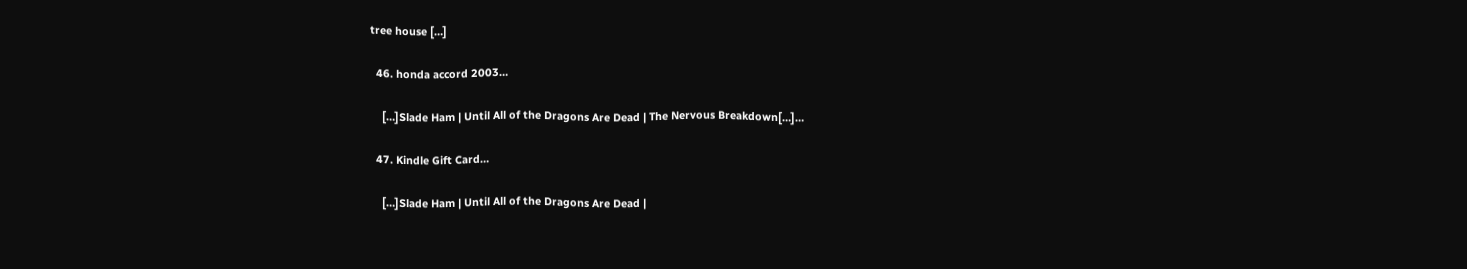tree house […]

  46. honda accord 2003…

    […]Slade Ham | Until All of the Dragons Are Dead | The Nervous Breakdown[…]…

  47. Kindle Gift Card…

    […]Slade Ham | Until All of the Dragons Are Dead |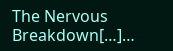The Nervous Breakdown[…]…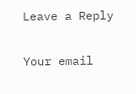Leave a Reply

Your email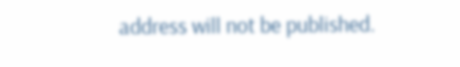address will not be published.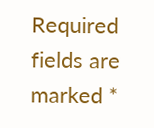Required fields are marked *